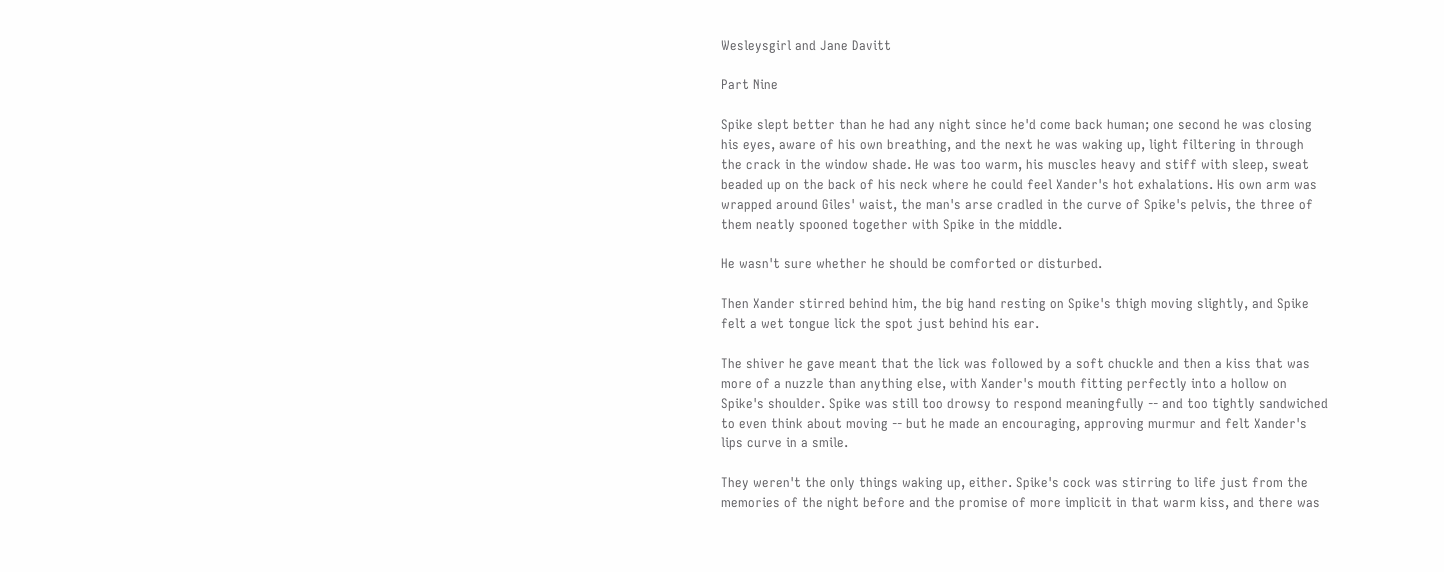Wesleysgirl and Jane Davitt

Part Nine

Spike slept better than he had any night since he'd come back human; one second he was closing his eyes, aware of his own breathing, and the next he was waking up, light filtering in through the crack in the window shade. He was too warm, his muscles heavy and stiff with sleep, sweat beaded up on the back of his neck where he could feel Xander's hot exhalations. His own arm was wrapped around Giles' waist, the man's arse cradled in the curve of Spike's pelvis, the three of them neatly spooned together with Spike in the middle.

He wasn't sure whether he should be comforted or disturbed.

Then Xander stirred behind him, the big hand resting on Spike's thigh moving slightly, and Spike felt a wet tongue lick the spot just behind his ear.

The shiver he gave meant that the lick was followed by a soft chuckle and then a kiss that was more of a nuzzle than anything else, with Xander's mouth fitting perfectly into a hollow on Spike's shoulder. Spike was still too drowsy to respond meaningfully -- and too tightly sandwiched to even think about moving -- but he made an encouraging, approving murmur and felt Xander's lips curve in a smile.

They weren't the only things waking up, either. Spike's cock was stirring to life just from the memories of the night before and the promise of more implicit in that warm kiss, and there was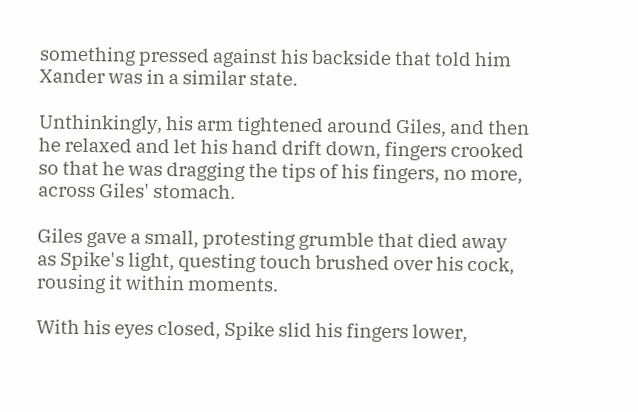something pressed against his backside that told him Xander was in a similar state.

Unthinkingly, his arm tightened around Giles, and then he relaxed and let his hand drift down, fingers crooked so that he was dragging the tips of his fingers, no more, across Giles' stomach.

Giles gave a small, protesting grumble that died away as Spike's light, questing touch brushed over his cock, rousing it within moments.

With his eyes closed, Spike slid his fingers lower,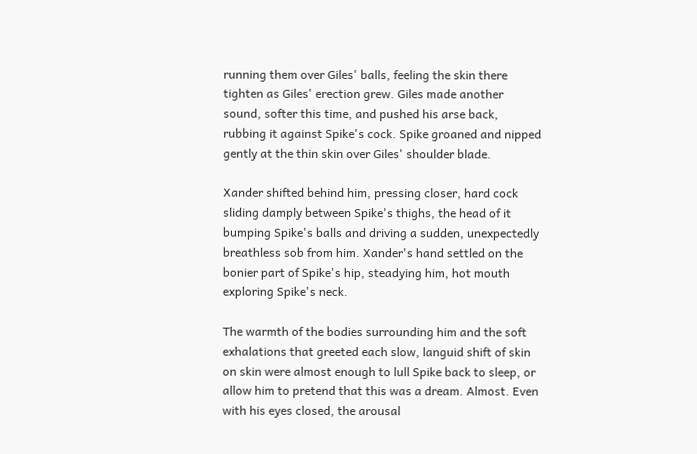running them over Giles' balls, feeling the skin there tighten as Giles' erection grew. Giles made another sound, softer this time, and pushed his arse back, rubbing it against Spike's cock. Spike groaned and nipped gently at the thin skin over Giles' shoulder blade.

Xander shifted behind him, pressing closer, hard cock sliding damply between Spike's thighs, the head of it bumping Spike's balls and driving a sudden, unexpectedly breathless sob from him. Xander's hand settled on the bonier part of Spike's hip, steadying him, hot mouth exploring Spike's neck.

The warmth of the bodies surrounding him and the soft exhalations that greeted each slow, languid shift of skin on skin were almost enough to lull Spike back to sleep, or allow him to pretend that this was a dream. Almost. Even with his eyes closed, the arousal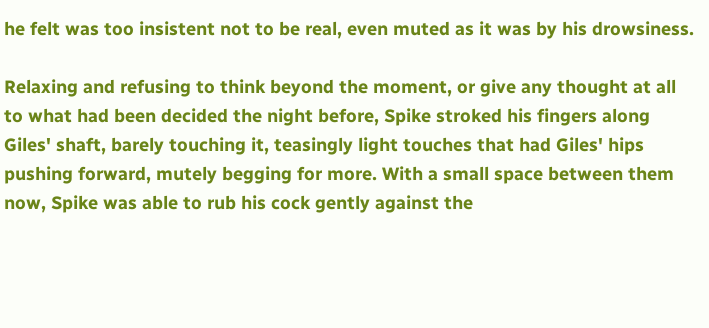he felt was too insistent not to be real, even muted as it was by his drowsiness.

Relaxing and refusing to think beyond the moment, or give any thought at all to what had been decided the night before, Spike stroked his fingers along Giles' shaft, barely touching it, teasingly light touches that had Giles' hips pushing forward, mutely begging for more. With a small space between them now, Spike was able to rub his cock gently against the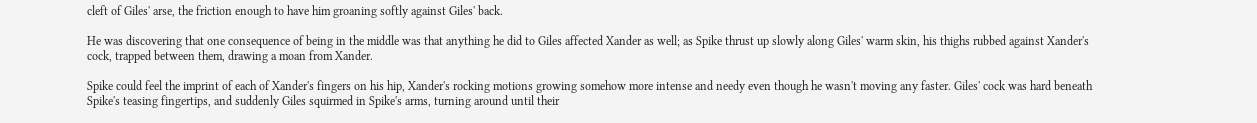cleft of Giles' arse, the friction enough to have him groaning softly against Giles' back.

He was discovering that one consequence of being in the middle was that anything he did to Giles affected Xander as well; as Spike thrust up slowly along Giles' warm skin, his thighs rubbed against Xander's cock, trapped between them, drawing a moan from Xander.

Spike could feel the imprint of each of Xander's fingers on his hip, Xander's rocking motions growing somehow more intense and needy even though he wasn't moving any faster. Giles' cock was hard beneath Spike's teasing fingertips, and suddenly Giles squirmed in Spike's arms, turning around until their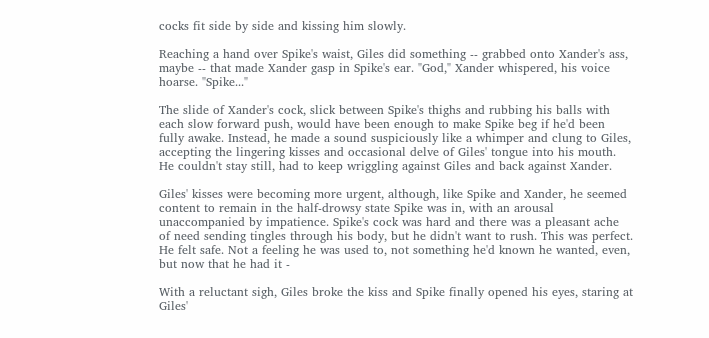cocks fit side by side and kissing him slowly.

Reaching a hand over Spike's waist, Giles did something -- grabbed onto Xander's ass, maybe -- that made Xander gasp in Spike's ear. "God," Xander whispered, his voice hoarse. "Spike..."

The slide of Xander's cock, slick between Spike's thighs and rubbing his balls with each slow forward push, would have been enough to make Spike beg if he'd been fully awake. Instead, he made a sound suspiciously like a whimper and clung to Giles, accepting the lingering kisses and occasional delve of Giles' tongue into his mouth. He couldn't stay still, had to keep wriggling against Giles and back against Xander.

Giles' kisses were becoming more urgent, although, like Spike and Xander, he seemed content to remain in the half-drowsy state Spike was in, with an arousal unaccompanied by impatience. Spike's cock was hard and there was a pleasant ache of need sending tingles through his body, but he didn't want to rush. This was perfect. He felt safe. Not a feeling he was used to, not something he'd known he wanted, even, but now that he had it -

With a reluctant sigh, Giles broke the kiss and Spike finally opened his eyes, staring at Giles'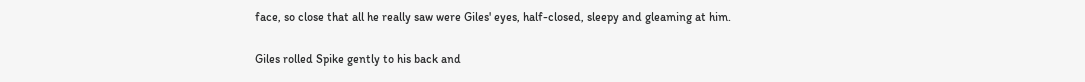face, so close that all he really saw were Giles' eyes, half-closed, sleepy and gleaming at him.

Giles rolled Spike gently to his back and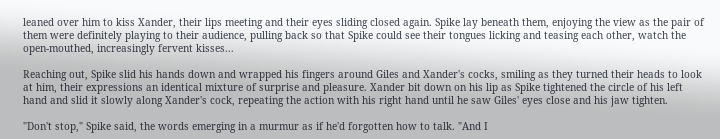leaned over him to kiss Xander, their lips meeting and their eyes sliding closed again. Spike lay beneath them, enjoying the view as the pair of them were definitely playing to their audience, pulling back so that Spike could see their tongues licking and teasing each other, watch the open-mouthed, increasingly fervent kisses...

Reaching out, Spike slid his hands down and wrapped his fingers around Giles and Xander's cocks, smiling as they turned their heads to look at him, their expressions an identical mixture of surprise and pleasure. Xander bit down on his lip as Spike tightened the circle of his left hand and slid it slowly along Xander's cock, repeating the action with his right hand until he saw Giles' eyes close and his jaw tighten.

"Don't stop," Spike said, the words emerging in a murmur as if he'd forgotten how to talk. "And I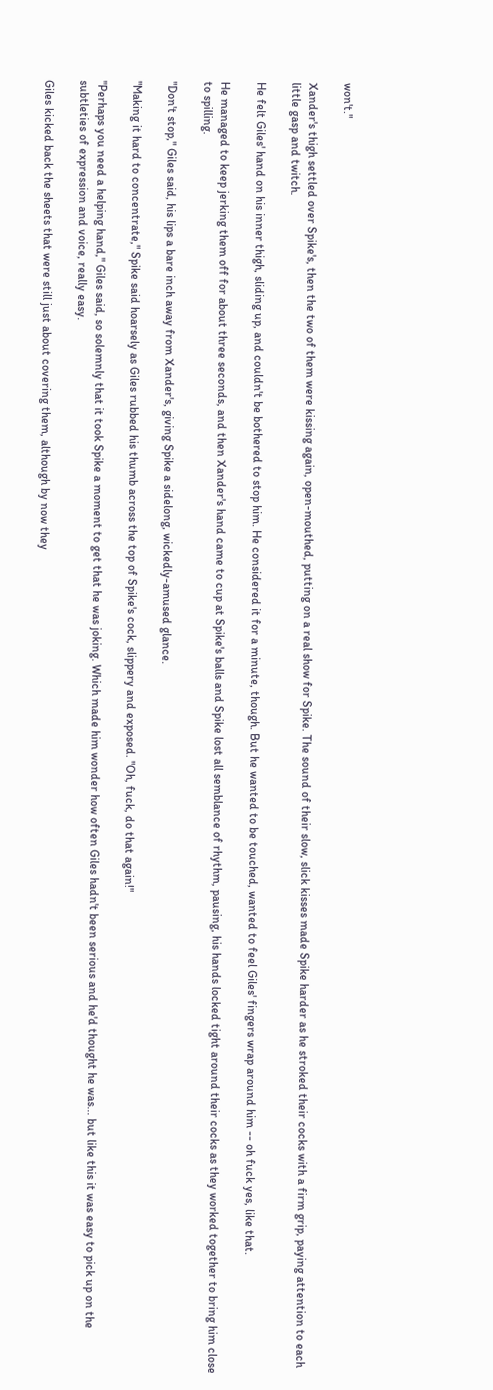won't."

Xander's thigh settled over Spike's, then the two of them were kissing again, open-mouthed, putting on a real show for Spike. The sound of their slow, slick kisses made Spike harder as he stroked their cocks with a firm grip, paying attention to each little gasp and twitch.

He felt Giles' hand on his inner thigh, sliding up, and couldn't be bothered to stop him. He considered it for a minute, though. But he wanted to be touched, wanted to feel Giles' fingers wrap around him -- oh fuck yes, like that.

He managed to keep jerking them off for about three seconds, and then Xander's hand came to cup at Spike's balls and Spike lost all semblance of rhythm, pausing, his hands locked tight around their cocks as they worked together to bring him close to spilling.

"Don't stop," Giles said, his lips a bare inch away from Xander's, giving Spike a sidelong, wickedly-amused glance.

"Making it hard to concentrate," Spike said hoarsely as Giles rubbed his thumb across the top of Spike's cock, slippery and exposed. "Oh, fuck, do that again!"

"Perhaps you need a helping hand," Giles said, so solemnly that it took Spike a moment to get that he was joking. Which made him wonder how often Giles hadn't been serious and he'd thought he was... but like this it was easy to pick up on the subtleties of expression and voice, really easy.

Giles kicked back the sheets that were still just about covering them, although by now they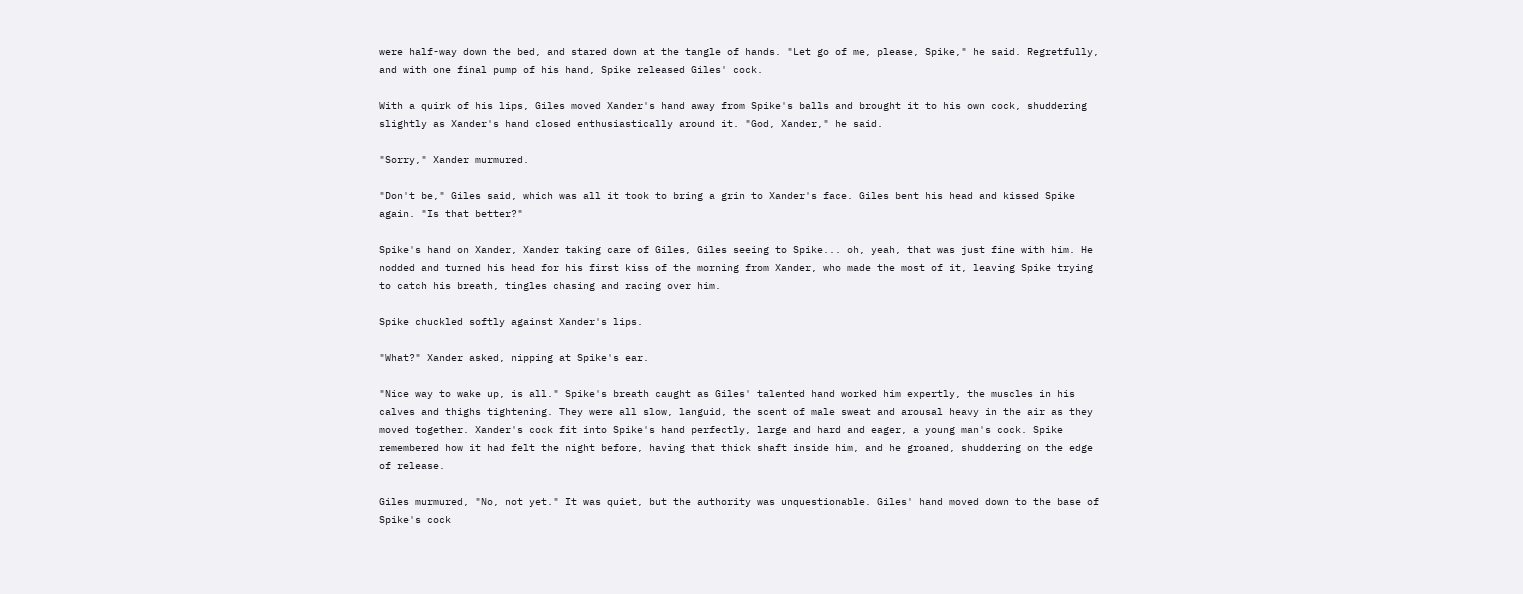were half-way down the bed, and stared down at the tangle of hands. "Let go of me, please, Spike," he said. Regretfully, and with one final pump of his hand, Spike released Giles' cock.

With a quirk of his lips, Giles moved Xander's hand away from Spike's balls and brought it to his own cock, shuddering slightly as Xander's hand closed enthusiastically around it. "God, Xander," he said.

"Sorry," Xander murmured.

"Don't be," Giles said, which was all it took to bring a grin to Xander's face. Giles bent his head and kissed Spike again. "Is that better?"

Spike's hand on Xander, Xander taking care of Giles, Giles seeing to Spike... oh, yeah, that was just fine with him. He nodded and turned his head for his first kiss of the morning from Xander, who made the most of it, leaving Spike trying to catch his breath, tingles chasing and racing over him.

Spike chuckled softly against Xander's lips.

"What?" Xander asked, nipping at Spike's ear.

"Nice way to wake up, is all." Spike's breath caught as Giles' talented hand worked him expertly, the muscles in his calves and thighs tightening. They were all slow, languid, the scent of male sweat and arousal heavy in the air as they moved together. Xander's cock fit into Spike's hand perfectly, large and hard and eager, a young man's cock. Spike remembered how it had felt the night before, having that thick shaft inside him, and he groaned, shuddering on the edge of release.

Giles murmured, "No, not yet." It was quiet, but the authority was unquestionable. Giles' hand moved down to the base of Spike's cock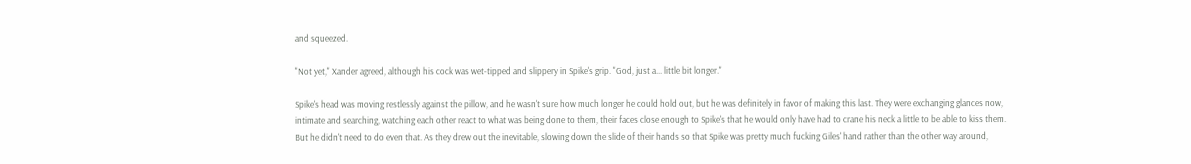and squeezed.

"Not yet," Xander agreed, although his cock was wet-tipped and slippery in Spike's grip. "God, just a... little bit longer."

Spike's head was moving restlessly against the pillow, and he wasn't sure how much longer he could hold out, but he was definitely in favor of making this last. They were exchanging glances now, intimate and searching, watching each other react to what was being done to them, their faces close enough to Spike's that he would only have had to crane his neck a little to be able to kiss them. But he didn't need to do even that. As they drew out the inevitable, slowing down the slide of their hands so that Spike was pretty much fucking Giles' hand rather than the other way around,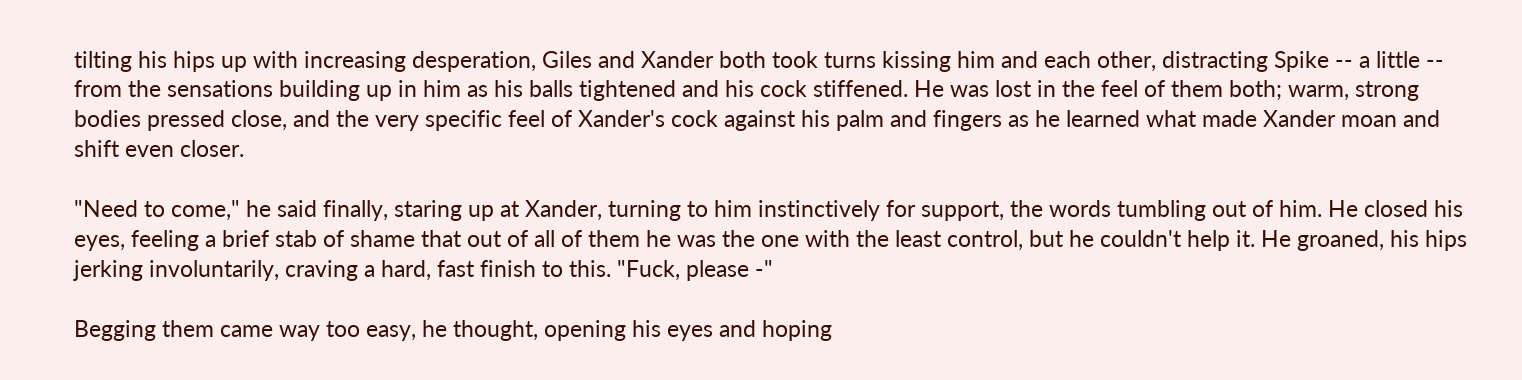tilting his hips up with increasing desperation, Giles and Xander both took turns kissing him and each other, distracting Spike -- a little -- from the sensations building up in him as his balls tightened and his cock stiffened. He was lost in the feel of them both; warm, strong bodies pressed close, and the very specific feel of Xander's cock against his palm and fingers as he learned what made Xander moan and shift even closer.

"Need to come," he said finally, staring up at Xander, turning to him instinctively for support, the words tumbling out of him. He closed his eyes, feeling a brief stab of shame that out of all of them he was the one with the least control, but he couldn't help it. He groaned, his hips jerking involuntarily, craving a hard, fast finish to this. "Fuck, please -"

Begging them came way too easy, he thought, opening his eyes and hoping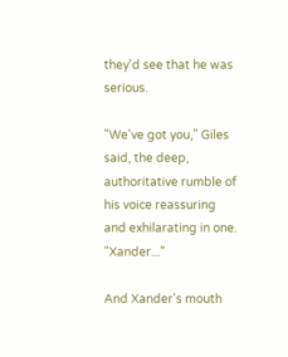they'd see that he was serious.

"We've got you," Giles said, the deep, authoritative rumble of his voice reassuring and exhilarating in one. "Xander..."

And Xander's mouth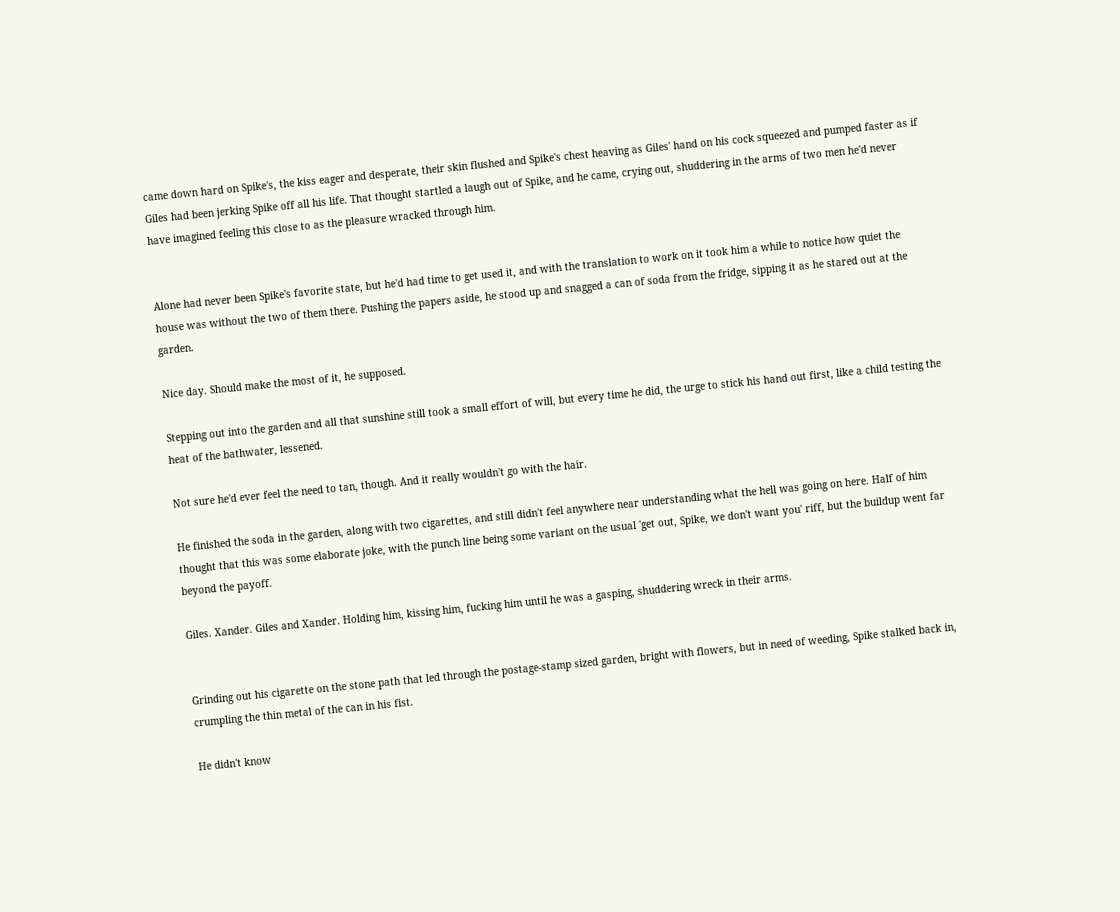came down hard on Spike's, the kiss eager and desperate, their skin flushed and Spike's chest heaving as Giles' hand on his cock squeezed and pumped faster as if Giles had been jerking Spike off all his life. That thought startled a laugh out of Spike, and he came, crying out, shuddering in the arms of two men he'd never have imagined feeling this close to as the pleasure wracked through him.


Alone had never been Spike's favorite state, but he'd had time to get used it, and with the translation to work on it took him a while to notice how quiet the house was without the two of them there. Pushing the papers aside, he stood up and snagged a can of soda from the fridge, sipping it as he stared out at the garden.

Nice day. Should make the most of it, he supposed.

Stepping out into the garden and all that sunshine still took a small effort of will, but every time he did, the urge to stick his hand out first, like a child testing the heat of the bathwater, lessened.

Not sure he'd ever feel the need to tan, though. And it really wouldn't go with the hair.

He finished the soda in the garden, along with two cigarettes, and still didn't feel anywhere near understanding what the hell was going on here. Half of him thought that this was some elaborate joke, with the punch line being some variant on the usual 'get out, Spike, we don't want you' riff, but the buildup went far beyond the payoff.

Giles. Xander. Giles and Xander. Holding him, kissing him, fucking him until he was a gasping, shuddering wreck in their arms.


Grinding out his cigarette on the stone path that led through the postage-stamp sized garden, bright with flowers, but in need of weeding, Spike stalked back in, crumpling the thin metal of the can in his fist.

He didn't know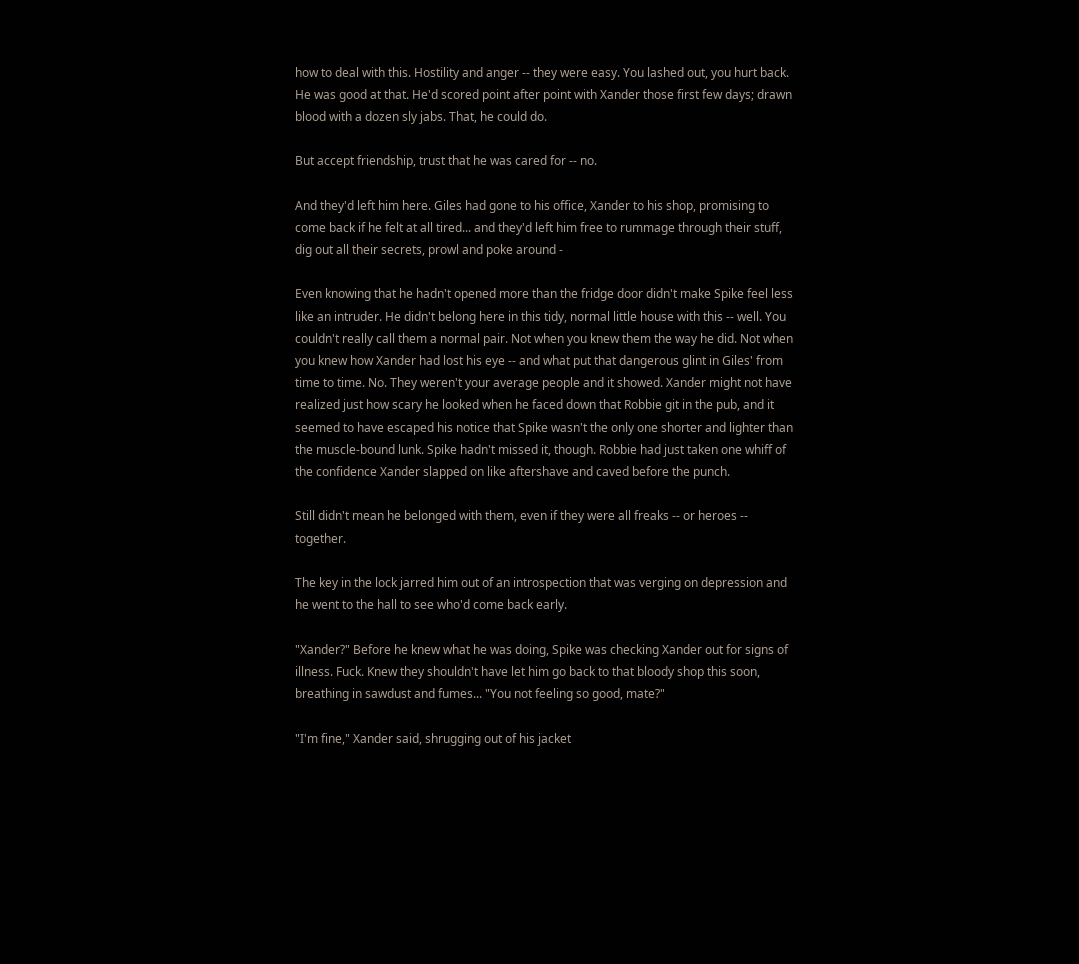how to deal with this. Hostility and anger -- they were easy. You lashed out, you hurt back. He was good at that. He'd scored point after point with Xander those first few days; drawn blood with a dozen sly jabs. That, he could do.

But accept friendship, trust that he was cared for -- no.

And they'd left him here. Giles had gone to his office, Xander to his shop, promising to come back if he felt at all tired... and they'd left him free to rummage through their stuff, dig out all their secrets, prowl and poke around -

Even knowing that he hadn't opened more than the fridge door didn't make Spike feel less like an intruder. He didn't belong here in this tidy, normal little house with this -- well. You couldn't really call them a normal pair. Not when you knew them the way he did. Not when you knew how Xander had lost his eye -- and what put that dangerous glint in Giles' from time to time. No. They weren't your average people and it showed. Xander might not have realized just how scary he looked when he faced down that Robbie git in the pub, and it seemed to have escaped his notice that Spike wasn't the only one shorter and lighter than the muscle-bound lunk. Spike hadn't missed it, though. Robbie had just taken one whiff of the confidence Xander slapped on like aftershave and caved before the punch.

Still didn't mean he belonged with them, even if they were all freaks -- or heroes -- together.

The key in the lock jarred him out of an introspection that was verging on depression and he went to the hall to see who'd come back early.

"Xander?" Before he knew what he was doing, Spike was checking Xander out for signs of illness. Fuck. Knew they shouldn't have let him go back to that bloody shop this soon, breathing in sawdust and fumes... "You not feeling so good, mate?"

"I'm fine," Xander said, shrugging out of his jacket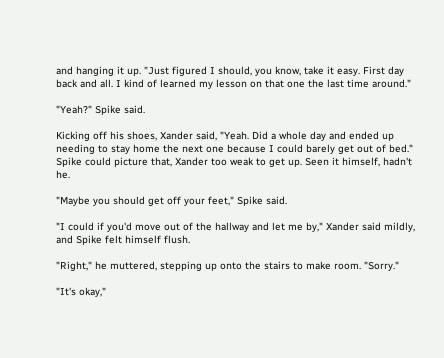and hanging it up. "Just figured I should, you know, take it easy. First day back and all. I kind of learned my lesson on that one the last time around."

"Yeah?" Spike said.

Kicking off his shoes, Xander said, "Yeah. Did a whole day and ended up needing to stay home the next one because I could barely get out of bed." Spike could picture that, Xander too weak to get up. Seen it himself, hadn't he.

"Maybe you should get off your feet," Spike said.

"I could if you'd move out of the hallway and let me by," Xander said mildly, and Spike felt himself flush.

"Right," he muttered, stepping up onto the stairs to make room. "Sorry."

"It's okay,"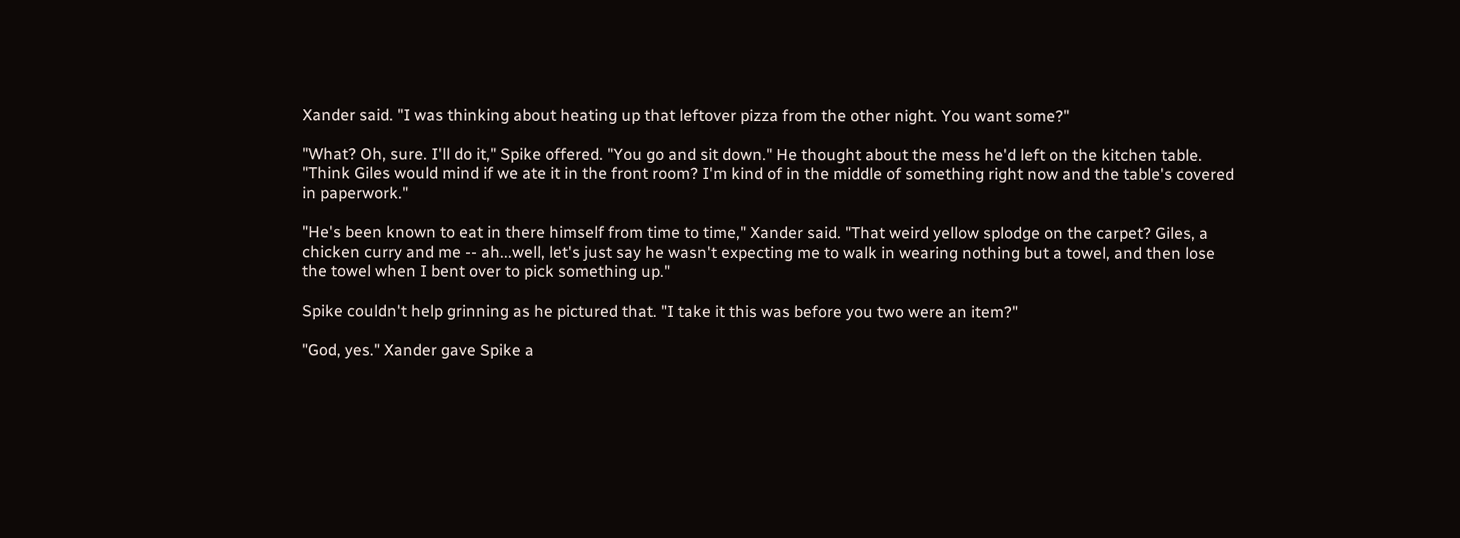Xander said. "I was thinking about heating up that leftover pizza from the other night. You want some?"

"What? Oh, sure. I'll do it," Spike offered. "You go and sit down." He thought about the mess he'd left on the kitchen table. "Think Giles would mind if we ate it in the front room? I'm kind of in the middle of something right now and the table's covered in paperwork."

"He's been known to eat in there himself from time to time," Xander said. "That weird yellow splodge on the carpet? Giles, a chicken curry and me -- ah...well, let's just say he wasn't expecting me to walk in wearing nothing but a towel, and then lose the towel when I bent over to pick something up."

Spike couldn't help grinning as he pictured that. "I take it this was before you two were an item?"

"God, yes." Xander gave Spike a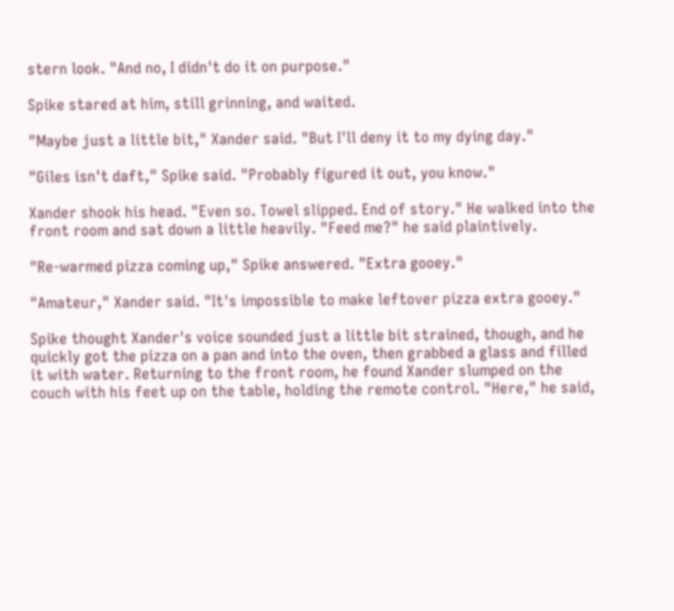stern look. "And no, I didn't do it on purpose."

Spike stared at him, still grinning, and waited.

"Maybe just a little bit," Xander said. "But I'll deny it to my dying day."

"Giles isn't daft," Spike said. "Probably figured it out, you know."

Xander shook his head. "Even so. Towel slipped. End of story." He walked into the front room and sat down a little heavily. "Feed me?" he said plaintively.

"Re-warmed pizza coming up," Spike answered. "Extra gooey."

"Amateur," Xander said. "It's impossible to make leftover pizza extra gooey."

Spike thought Xander's voice sounded just a little bit strained, though, and he quickly got the pizza on a pan and into the oven, then grabbed a glass and filled it with water. Returning to the front room, he found Xander slumped on the couch with his feet up on the table, holding the remote control. "Here," he said,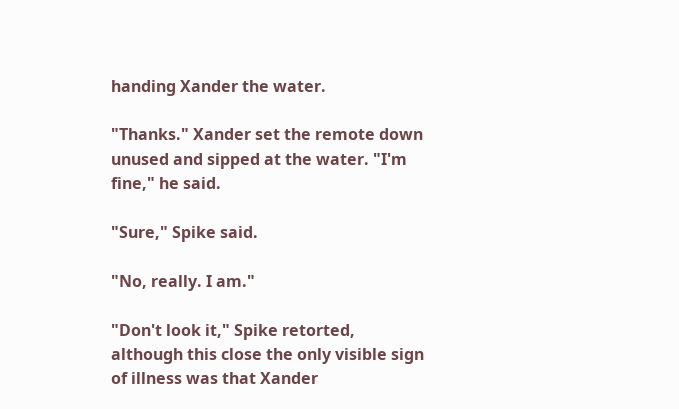handing Xander the water.

"Thanks." Xander set the remote down unused and sipped at the water. "I'm fine," he said.

"Sure," Spike said.

"No, really. I am."

"Don't look it," Spike retorted, although this close the only visible sign of illness was that Xander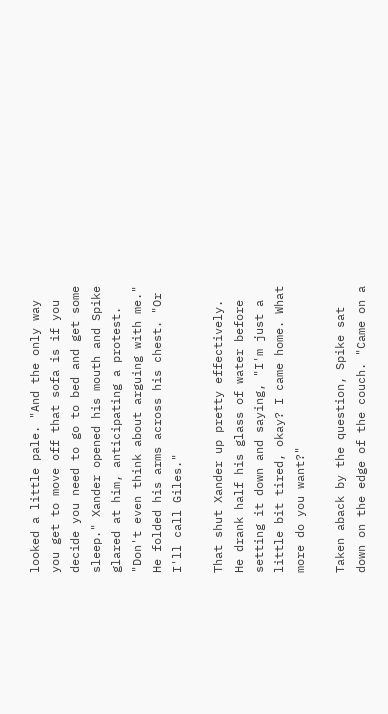looked a little pale. "And the only way you get to move off that sofa is if you decide you need to go to bed and get some sleep." Xander opened his mouth and Spike glared at him, anticipating a protest. "Don't even think about arguing with me." He folded his arms across his chest. "Or I'll call Giles."

That shut Xander up pretty effectively. He drank half his glass of water before setting it down and saying, "I'm just a little bit tired, okay? I came home. What more do you want?"

Taken aback by the question, Spike sat down on the edge of the couch. "Came on a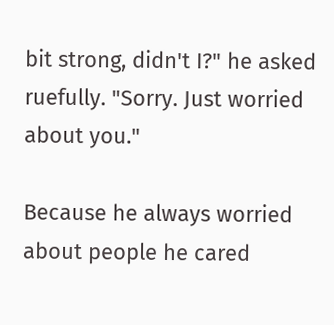bit strong, didn't I?" he asked ruefully. "Sorry. Just worried about you."

Because he always worried about people he cared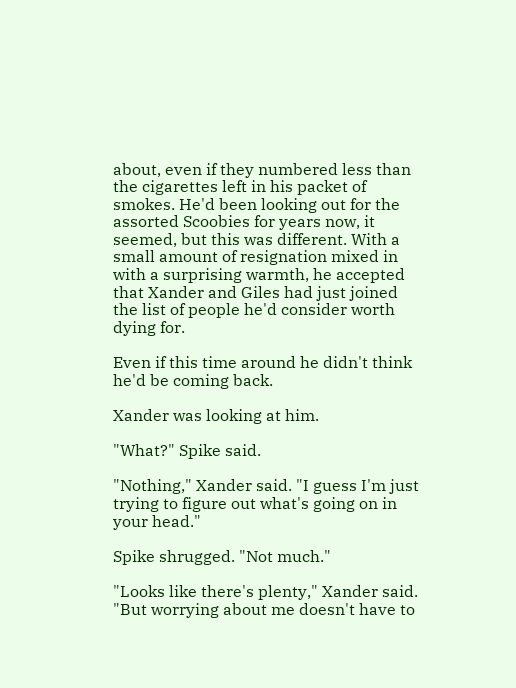about, even if they numbered less than the cigarettes left in his packet of smokes. He'd been looking out for the assorted Scoobies for years now, it seemed, but this was different. With a small amount of resignation mixed in with a surprising warmth, he accepted that Xander and Giles had just joined the list of people he'd consider worth dying for.

Even if this time around he didn't think he'd be coming back.

Xander was looking at him.

"What?" Spike said.

"Nothing," Xander said. "I guess I'm just trying to figure out what's going on in your head."

Spike shrugged. "Not much."

"Looks like there's plenty," Xander said. "But worrying about me doesn't have to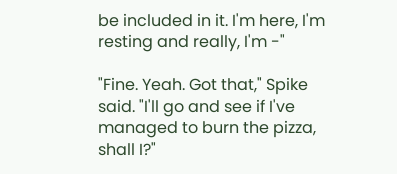be included in it. I'm here, I'm resting and really, I'm -"

"Fine. Yeah. Got that," Spike said. "I'll go and see if I've managed to burn the pizza, shall I?"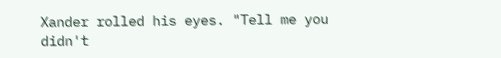Xander rolled his eyes. "Tell me you didn't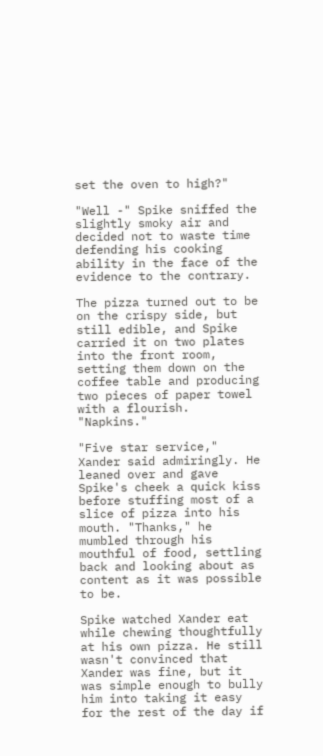set the oven to high?"

"Well -" Spike sniffed the slightly smoky air and decided not to waste time defending his cooking ability in the face of the evidence to the contrary.

The pizza turned out to be on the crispy side, but still edible, and Spike carried it on two plates into the front room, setting them down on the coffee table and producing two pieces of paper towel with a flourish. "Napkins."

"Five star service," Xander said admiringly. He leaned over and gave Spike's cheek a quick kiss before stuffing most of a slice of pizza into his mouth. "Thanks," he mumbled through his mouthful of food, settling back and looking about as content as it was possible to be.

Spike watched Xander eat while chewing thoughtfully at his own pizza. He still wasn't convinced that Xander was fine, but it was simple enough to bully him into taking it easy for the rest of the day if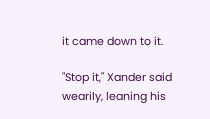it came down to it.

"Stop it," Xander said wearily, leaning his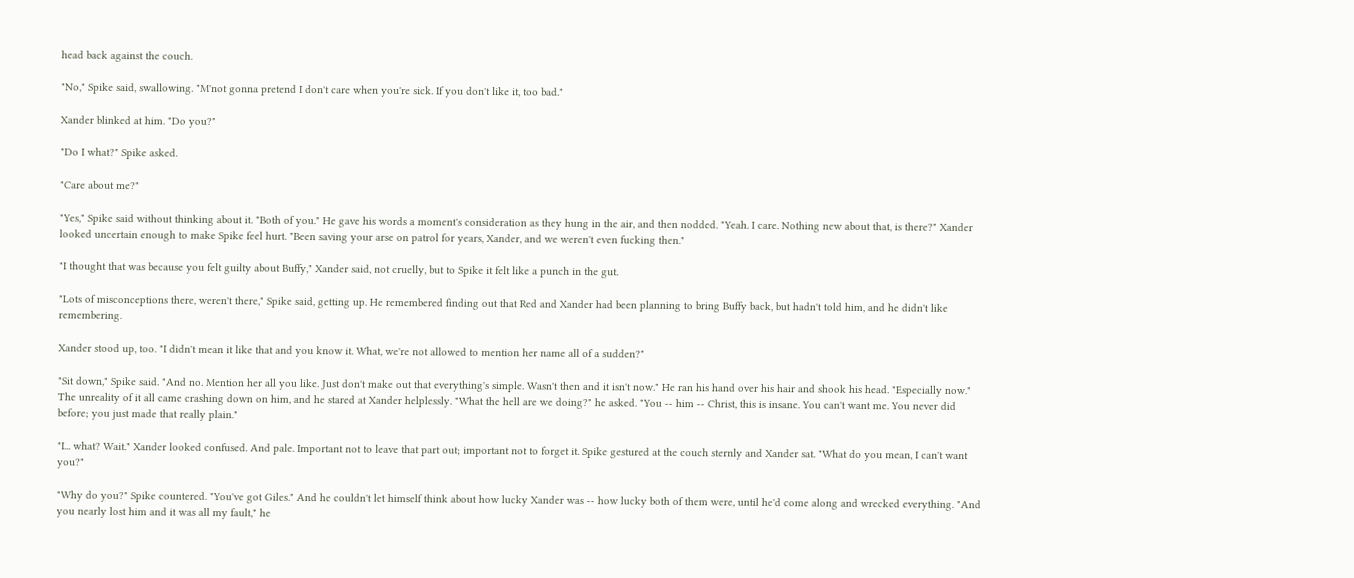head back against the couch.

"No," Spike said, swallowing. "M'not gonna pretend I don't care when you're sick. If you don't like it, too bad."

Xander blinked at him. "Do you?"

"Do I what?" Spike asked.

"Care about me?"

"Yes," Spike said without thinking about it. "Both of you." He gave his words a moment's consideration as they hung in the air, and then nodded. "Yeah. I care. Nothing new about that, is there?" Xander looked uncertain enough to make Spike feel hurt. "Been saving your arse on patrol for years, Xander, and we weren't even fucking then."

"I thought that was because you felt guilty about Buffy," Xander said, not cruelly, but to Spike it felt like a punch in the gut.

"Lots of misconceptions there, weren't there," Spike said, getting up. He remembered finding out that Red and Xander had been planning to bring Buffy back, but hadn't told him, and he didn't like remembering.

Xander stood up, too. "I didn't mean it like that and you know it. What, we're not allowed to mention her name all of a sudden?"

"Sit down," Spike said. "And no. Mention her all you like. Just don't make out that everything's simple. Wasn't then and it isn't now." He ran his hand over his hair and shook his head. "Especially now." The unreality of it all came crashing down on him, and he stared at Xander helplessly. "What the hell are we doing?" he asked. "You -- him -- Christ, this is insane. You can't want me. You never did before; you just made that really plain."

"I... what? Wait." Xander looked confused. And pale. Important not to leave that part out; important not to forget it. Spike gestured at the couch sternly and Xander sat. "What do you mean, I can't want you?"

"Why do you?" Spike countered. "You've got Giles." And he couldn't let himself think about how lucky Xander was -- how lucky both of them were, until he'd come along and wrecked everything. "And you nearly lost him and it was all my fault," he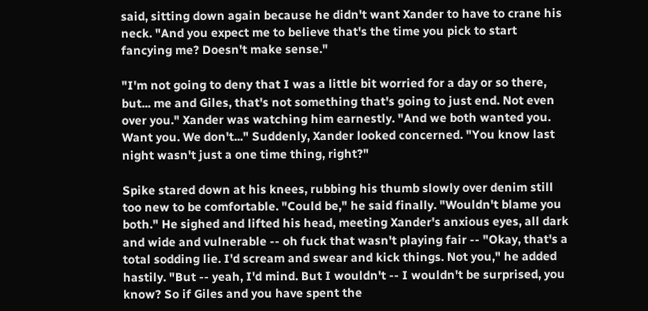said, sitting down again because he didn't want Xander to have to crane his neck. "And you expect me to believe that's the time you pick to start fancying me? Doesn't make sense."

"I'm not going to deny that I was a little bit worried for a day or so there, but... me and Giles, that's not something that's going to just end. Not even over you." Xander was watching him earnestly. "And we both wanted you. Want you. We don't..." Suddenly, Xander looked concerned. "You know last night wasn't just a one time thing, right?"

Spike stared down at his knees, rubbing his thumb slowly over denim still too new to be comfortable. "Could be," he said finally. "Wouldn't blame you both." He sighed and lifted his head, meeting Xander's anxious eyes, all dark and wide and vulnerable -- oh fuck that wasn't playing fair -- "Okay, that's a total sodding lie. I'd scream and swear and kick things. Not you," he added hastily. "But -- yeah, I'd mind. But I wouldn't -- I wouldn't be surprised, you know? So if Giles and you have spent the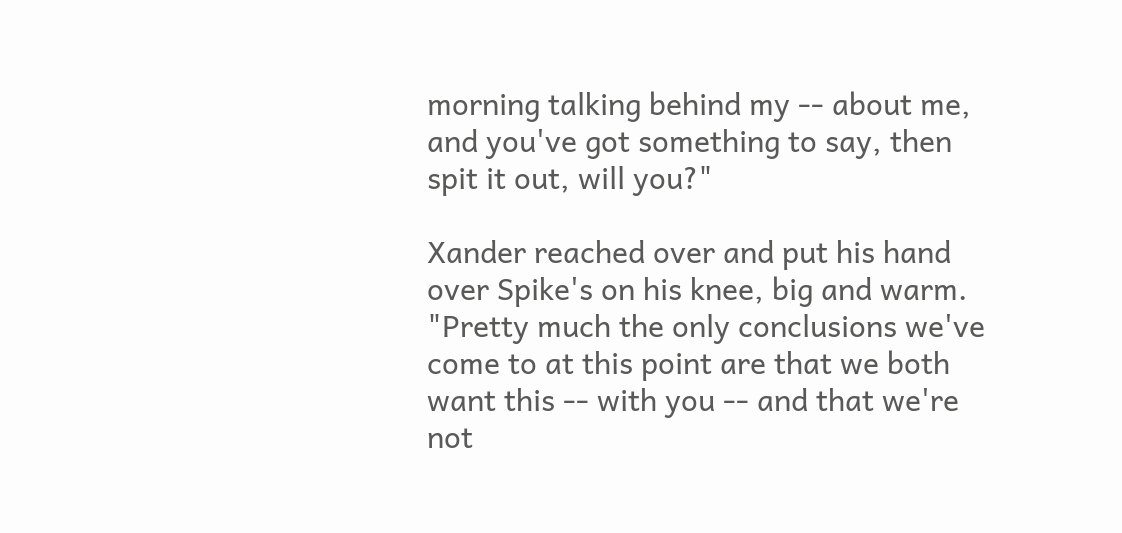morning talking behind my -- about me, and you've got something to say, then spit it out, will you?"

Xander reached over and put his hand over Spike's on his knee, big and warm. "Pretty much the only conclusions we've come to at this point are that we both want this -- with you -- and that we're not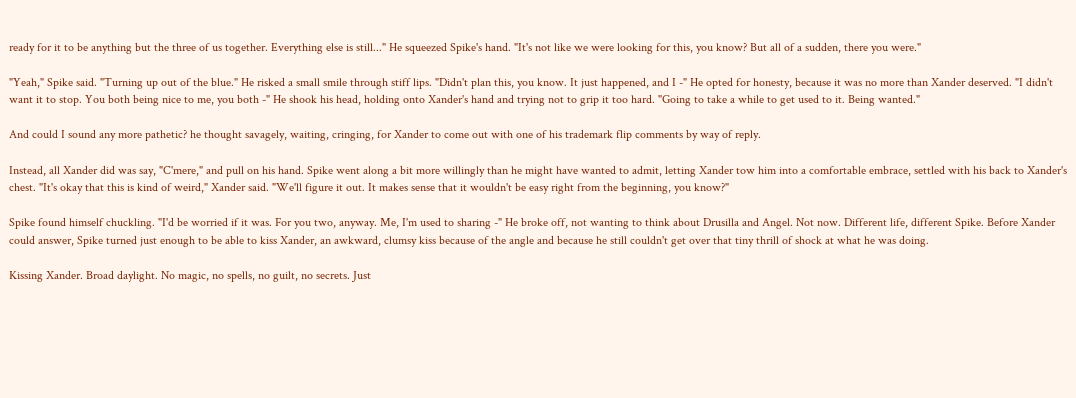ready for it to be anything but the three of us together. Everything else is still..." He squeezed Spike's hand. "It's not like we were looking for this, you know? But all of a sudden, there you were."

"Yeah," Spike said. "Turning up out of the blue." He risked a small smile through stiff lips. "Didn't plan this, you know. It just happened, and I -" He opted for honesty, because it was no more than Xander deserved. "I didn't want it to stop. You both being nice to me, you both -" He shook his head, holding onto Xander's hand and trying not to grip it too hard. "Going to take a while to get used to it. Being wanted."

And could I sound any more pathetic? he thought savagely, waiting, cringing, for Xander to come out with one of his trademark flip comments by way of reply.

Instead, all Xander did was say, "C'mere," and pull on his hand. Spike went along a bit more willingly than he might have wanted to admit, letting Xander tow him into a comfortable embrace, settled with his back to Xander's chest. "It's okay that this is kind of weird," Xander said. "We'll figure it out. It makes sense that it wouldn't be easy right from the beginning, you know?"

Spike found himself chuckling. "I'd be worried if it was. For you two, anyway. Me, I'm used to sharing -" He broke off, not wanting to think about Drusilla and Angel. Not now. Different life, different Spike. Before Xander could answer, Spike turned just enough to be able to kiss Xander, an awkward, clumsy kiss because of the angle and because he still couldn't get over that tiny thrill of shock at what he was doing.

Kissing Xander. Broad daylight. No magic, no spells, no guilt, no secrets. Just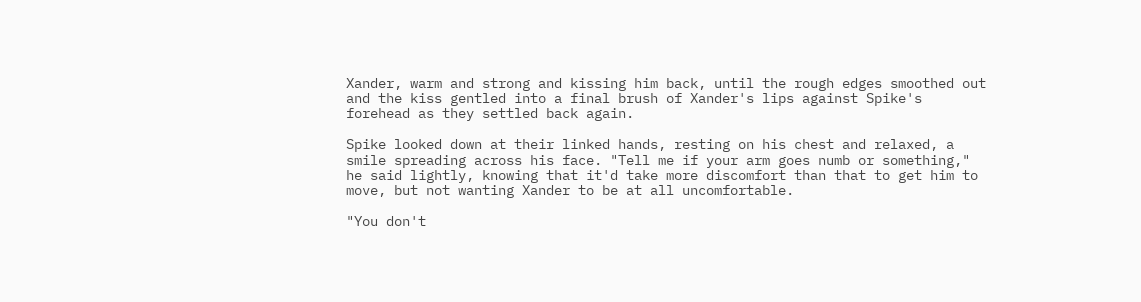Xander, warm and strong and kissing him back, until the rough edges smoothed out and the kiss gentled into a final brush of Xander's lips against Spike's forehead as they settled back again.

Spike looked down at their linked hands, resting on his chest and relaxed, a smile spreading across his face. "Tell me if your arm goes numb or something," he said lightly, knowing that it'd take more discomfort than that to get him to move, but not wanting Xander to be at all uncomfortable.

"You don't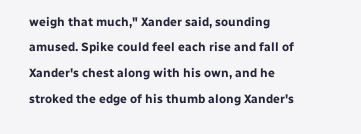weigh that much," Xander said, sounding amused. Spike could feel each rise and fall of Xander's chest along with his own, and he stroked the edge of his thumb along Xander's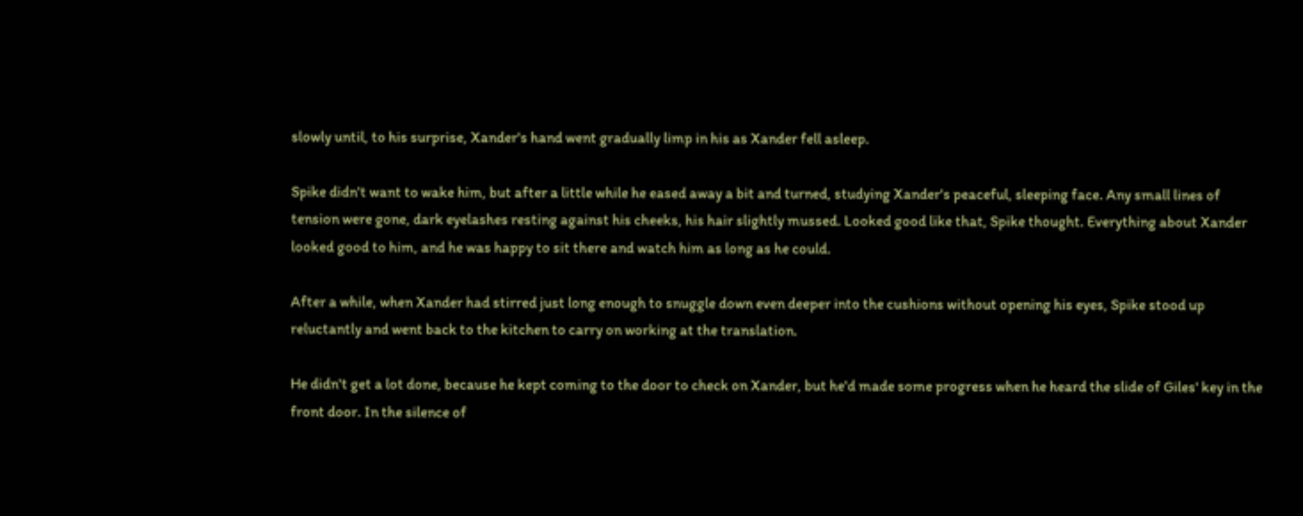slowly until, to his surprise, Xander's hand went gradually limp in his as Xander fell asleep.

Spike didn't want to wake him, but after a little while he eased away a bit and turned, studying Xander's peaceful, sleeping face. Any small lines of tension were gone, dark eyelashes resting against his cheeks, his hair slightly mussed. Looked good like that, Spike thought. Everything about Xander looked good to him, and he was happy to sit there and watch him as long as he could.

After a while, when Xander had stirred just long enough to snuggle down even deeper into the cushions without opening his eyes, Spike stood up reluctantly and went back to the kitchen to carry on working at the translation.

He didn't get a lot done, because he kept coming to the door to check on Xander, but he'd made some progress when he heard the slide of Giles' key in the front door. In the silence of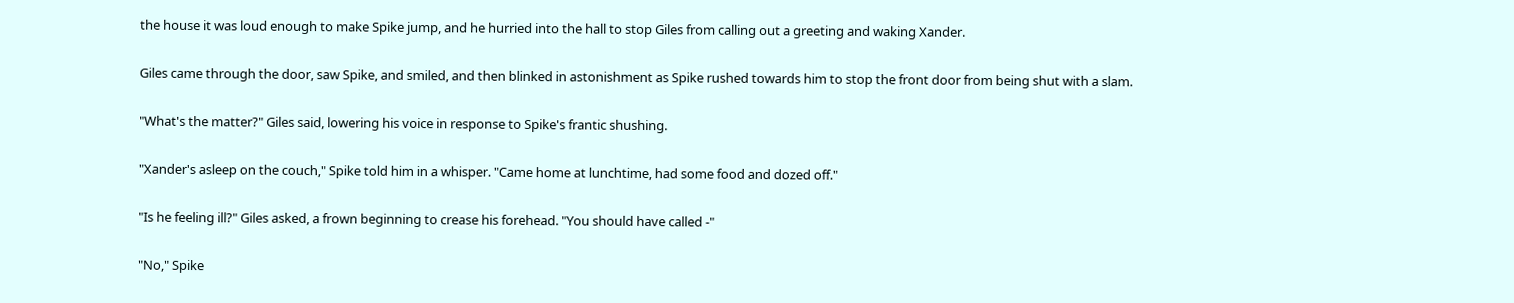the house it was loud enough to make Spike jump, and he hurried into the hall to stop Giles from calling out a greeting and waking Xander.

Giles came through the door, saw Spike, and smiled, and then blinked in astonishment as Spike rushed towards him to stop the front door from being shut with a slam.

"What's the matter?" Giles said, lowering his voice in response to Spike's frantic shushing.

"Xander's asleep on the couch," Spike told him in a whisper. "Came home at lunchtime, had some food and dozed off."

"Is he feeling ill?" Giles asked, a frown beginning to crease his forehead. "You should have called -"

"No," Spike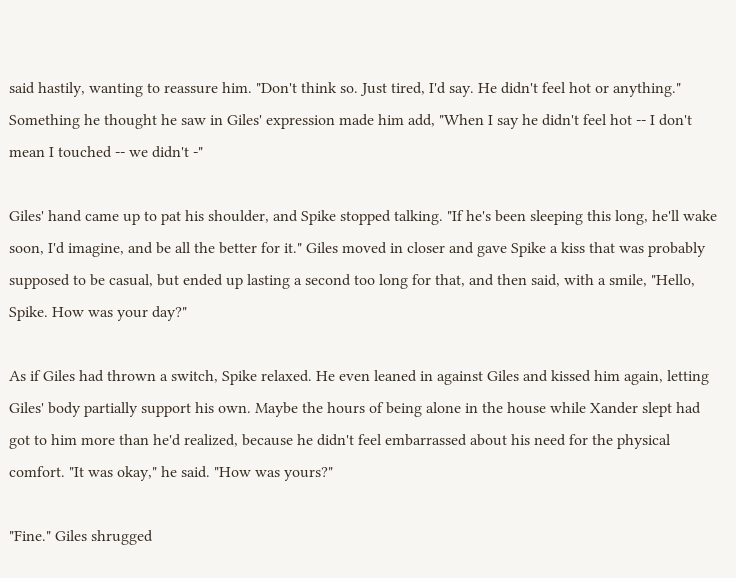said hastily, wanting to reassure him. "Don't think so. Just tired, I'd say. He didn't feel hot or anything." Something he thought he saw in Giles' expression made him add, "When I say he didn't feel hot -- I don't mean I touched -- we didn't -"

Giles' hand came up to pat his shoulder, and Spike stopped talking. "If he's been sleeping this long, he'll wake soon, I'd imagine, and be all the better for it." Giles moved in closer and gave Spike a kiss that was probably supposed to be casual, but ended up lasting a second too long for that, and then said, with a smile, "Hello, Spike. How was your day?"

As if Giles had thrown a switch, Spike relaxed. He even leaned in against Giles and kissed him again, letting Giles' body partially support his own. Maybe the hours of being alone in the house while Xander slept had got to him more than he'd realized, because he didn't feel embarrassed about his need for the physical comfort. "It was okay," he said. "How was yours?"

"Fine." Giles shrugged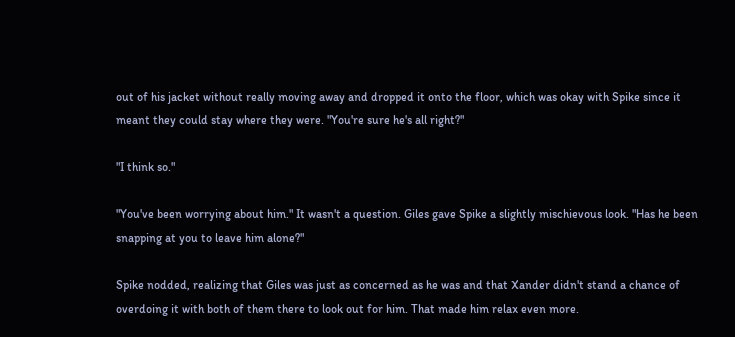out of his jacket without really moving away and dropped it onto the floor, which was okay with Spike since it meant they could stay where they were. "You're sure he's all right?"

"I think so."

"You've been worrying about him." It wasn't a question. Giles gave Spike a slightly mischievous look. "Has he been snapping at you to leave him alone?"

Spike nodded, realizing that Giles was just as concerned as he was and that Xander didn't stand a chance of overdoing it with both of them there to look out for him. That made him relax even more.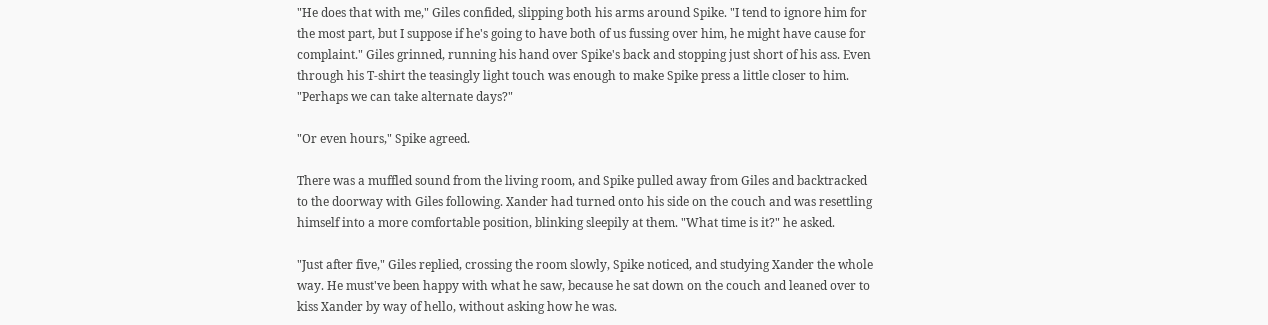"He does that with me," Giles confided, slipping both his arms around Spike. "I tend to ignore him for the most part, but I suppose if he's going to have both of us fussing over him, he might have cause for complaint." Giles grinned, running his hand over Spike's back and stopping just short of his ass. Even through his T-shirt the teasingly light touch was enough to make Spike press a little closer to him. "Perhaps we can take alternate days?"

"Or even hours," Spike agreed.

There was a muffled sound from the living room, and Spike pulled away from Giles and backtracked to the doorway with Giles following. Xander had turned onto his side on the couch and was resettling himself into a more comfortable position, blinking sleepily at them. "What time is it?" he asked.

"Just after five," Giles replied, crossing the room slowly, Spike noticed, and studying Xander the whole way. He must've been happy with what he saw, because he sat down on the couch and leaned over to kiss Xander by way of hello, without asking how he was.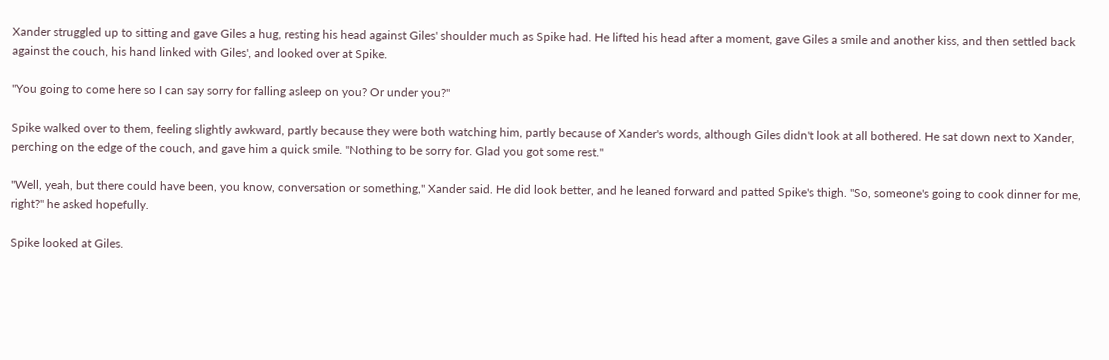Xander struggled up to sitting and gave Giles a hug, resting his head against Giles' shoulder much as Spike had. He lifted his head after a moment, gave Giles a smile and another kiss, and then settled back against the couch, his hand linked with Giles', and looked over at Spike.

"You going to come here so I can say sorry for falling asleep on you? Or under you?"

Spike walked over to them, feeling slightly awkward, partly because they were both watching him, partly because of Xander's words, although Giles didn't look at all bothered. He sat down next to Xander, perching on the edge of the couch, and gave him a quick smile. "Nothing to be sorry for. Glad you got some rest."

"Well, yeah, but there could have been, you know, conversation or something," Xander said. He did look better, and he leaned forward and patted Spike's thigh. "So, someone's going to cook dinner for me, right?" he asked hopefully.

Spike looked at Giles.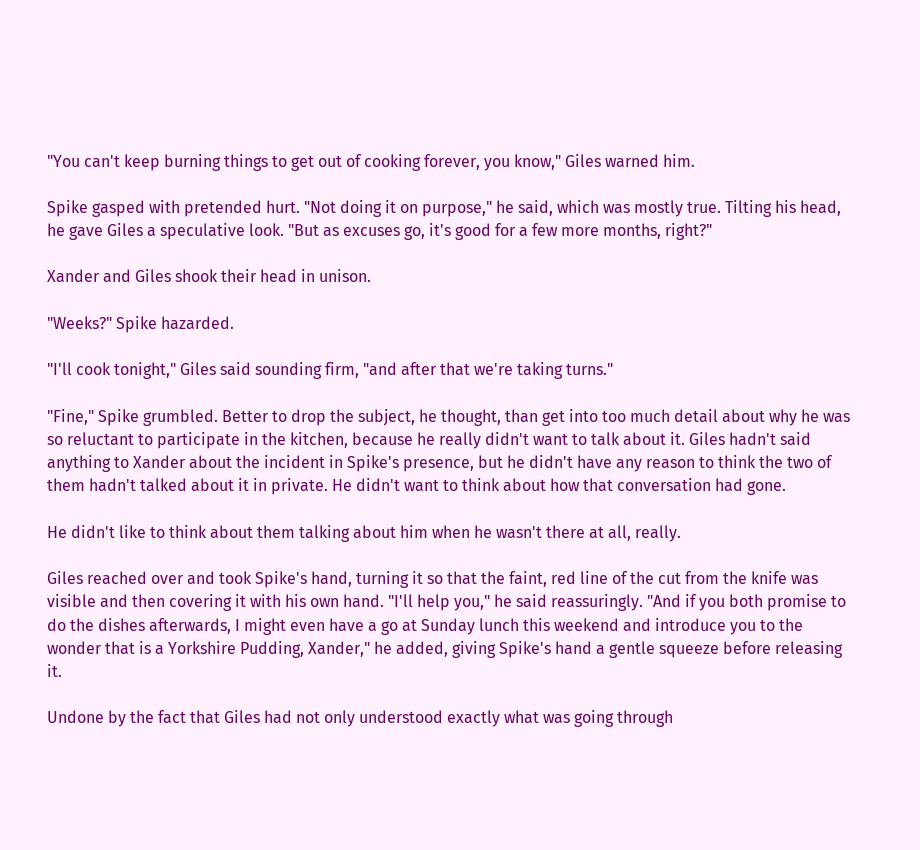"You can't keep burning things to get out of cooking forever, you know," Giles warned him.

Spike gasped with pretended hurt. "Not doing it on purpose," he said, which was mostly true. Tilting his head, he gave Giles a speculative look. "But as excuses go, it's good for a few more months, right?"

Xander and Giles shook their head in unison.

"Weeks?" Spike hazarded.

"I'll cook tonight," Giles said sounding firm, "and after that we're taking turns."

"Fine," Spike grumbled. Better to drop the subject, he thought, than get into too much detail about why he was so reluctant to participate in the kitchen, because he really didn't want to talk about it. Giles hadn't said anything to Xander about the incident in Spike's presence, but he didn't have any reason to think the two of them hadn't talked about it in private. He didn't want to think about how that conversation had gone.

He didn't like to think about them talking about him when he wasn't there at all, really.

Giles reached over and took Spike's hand, turning it so that the faint, red line of the cut from the knife was visible and then covering it with his own hand. "I'll help you," he said reassuringly. "And if you both promise to do the dishes afterwards, I might even have a go at Sunday lunch this weekend and introduce you to the wonder that is a Yorkshire Pudding, Xander," he added, giving Spike's hand a gentle squeeze before releasing it.

Undone by the fact that Giles had not only understood exactly what was going through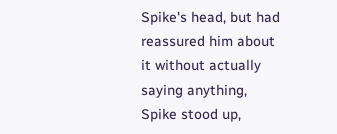Spike's head, but had reassured him about it without actually saying anything, Spike stood up,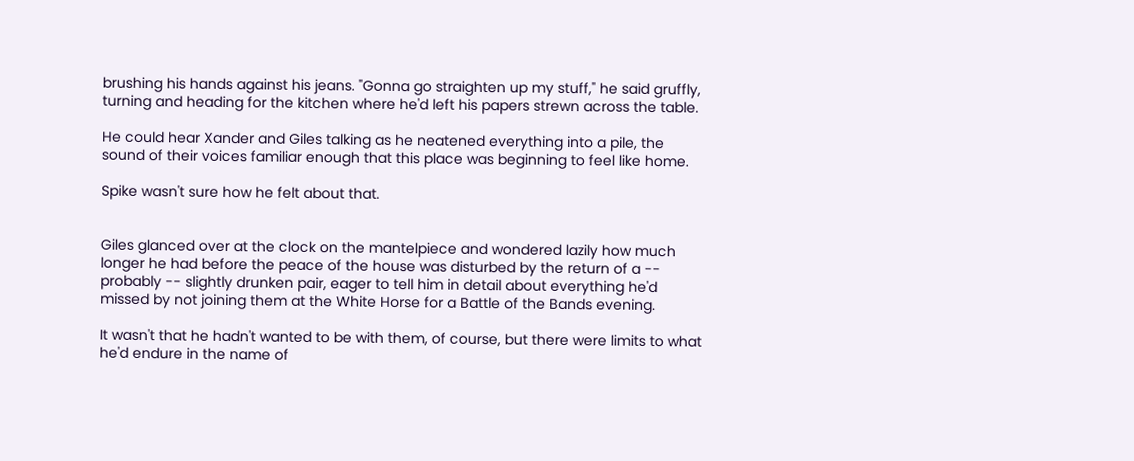brushing his hands against his jeans. "Gonna go straighten up my stuff," he said gruffly, turning and heading for the kitchen where he'd left his papers strewn across the table.

He could hear Xander and Giles talking as he neatened everything into a pile, the sound of their voices familiar enough that this place was beginning to feel like home.

Spike wasn't sure how he felt about that.


Giles glanced over at the clock on the mantelpiece and wondered lazily how much longer he had before the peace of the house was disturbed by the return of a -- probably -- slightly drunken pair, eager to tell him in detail about everything he'd missed by not joining them at the White Horse for a Battle of the Bands evening.

It wasn't that he hadn't wanted to be with them, of course, but there were limits to what he'd endure in the name of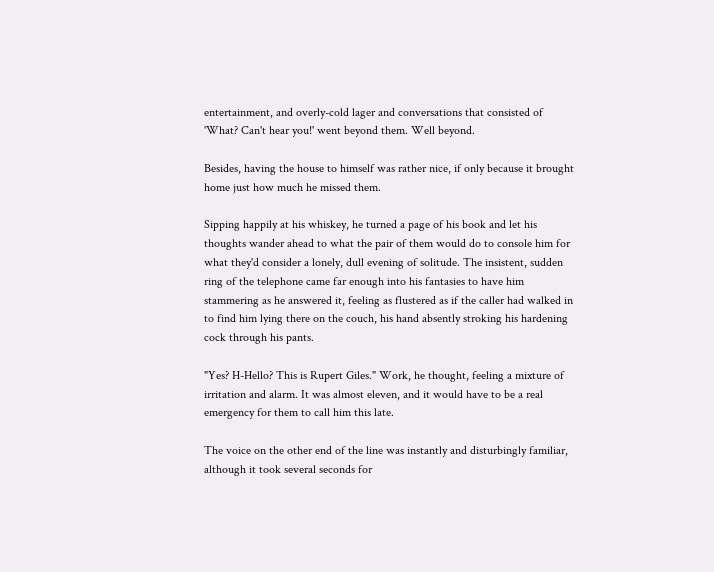entertainment, and overly-cold lager and conversations that consisted of 'What? Can't hear you!' went beyond them. Well beyond.

Besides, having the house to himself was rather nice, if only because it brought home just how much he missed them.

Sipping happily at his whiskey, he turned a page of his book and let his thoughts wander ahead to what the pair of them would do to console him for what they'd consider a lonely, dull evening of solitude. The insistent, sudden ring of the telephone came far enough into his fantasies to have him stammering as he answered it, feeling as flustered as if the caller had walked in to find him lying there on the couch, his hand absently stroking his hardening cock through his pants.

"Yes? H-Hello? This is Rupert Giles." Work, he thought, feeling a mixture of irritation and alarm. It was almost eleven, and it would have to be a real emergency for them to call him this late.

The voice on the other end of the line was instantly and disturbingly familiar, although it took several seconds for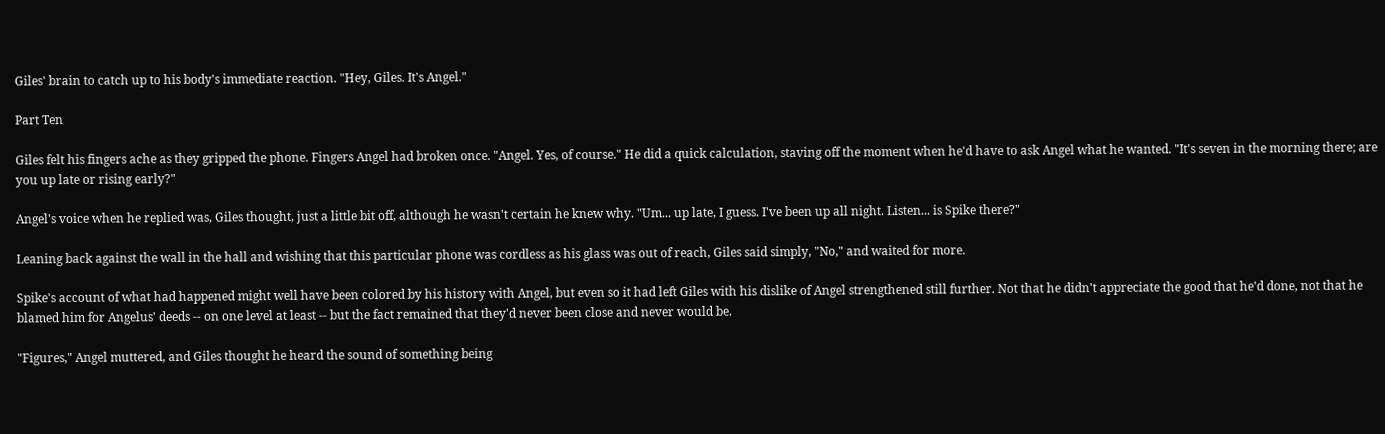Giles' brain to catch up to his body's immediate reaction. "Hey, Giles. It's Angel."

Part Ten

Giles felt his fingers ache as they gripped the phone. Fingers Angel had broken once. "Angel. Yes, of course." He did a quick calculation, staving off the moment when he'd have to ask Angel what he wanted. "It's seven in the morning there; are you up late or rising early?"

Angel's voice when he replied was, Giles thought, just a little bit off, although he wasn't certain he knew why. "Um... up late, I guess. I've been up all night. Listen... is Spike there?"

Leaning back against the wall in the hall and wishing that this particular phone was cordless as his glass was out of reach, Giles said simply, "No," and waited for more.

Spike's account of what had happened might well have been colored by his history with Angel, but even so it had left Giles with his dislike of Angel strengthened still further. Not that he didn't appreciate the good that he'd done, not that he blamed him for Angelus' deeds -- on one level at least -- but the fact remained that they'd never been close and never would be.

"Figures," Angel muttered, and Giles thought he heard the sound of something being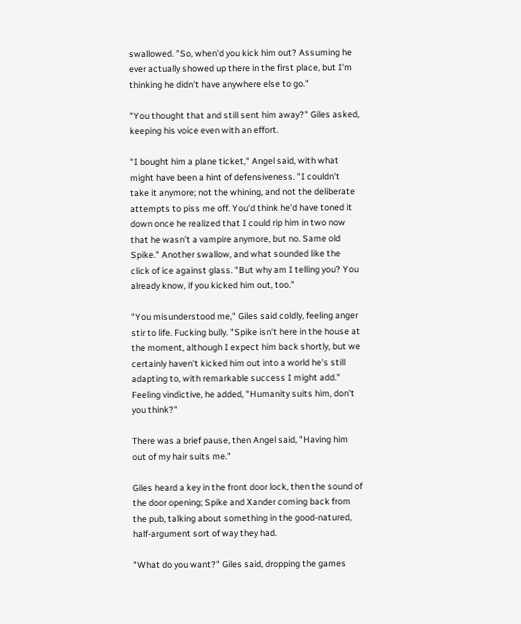swallowed. "So, when'd you kick him out? Assuming he ever actually showed up there in the first place, but I'm thinking he didn't have anywhere else to go."

"You thought that and still sent him away?" Giles asked, keeping his voice even with an effort.

"I bought him a plane ticket," Angel said, with what might have been a hint of defensiveness. "I couldn't take it anymore; not the whining, and not the deliberate attempts to piss me off. You'd think he'd have toned it down once he realized that I could rip him in two now that he wasn't a vampire anymore, but no. Same old Spike." Another swallow, and what sounded like the click of ice against glass. "But why am I telling you? You already know, if you kicked him out, too."

"You misunderstood me," Giles said coldly, feeling anger stir to life. Fucking bully. "Spike isn't here in the house at the moment, although I expect him back shortly, but we certainly haven't kicked him out into a world he's still adapting to, with remarkable success I might add." Feeling vindictive, he added, "Humanity suits him, don't you think?"

There was a brief pause, then Angel said, "Having him out of my hair suits me."

Giles heard a key in the front door lock, then the sound of the door opening; Spike and Xander coming back from the pub, talking about something in the good-natured, half-argument sort of way they had.

"What do you want?" Giles said, dropping the games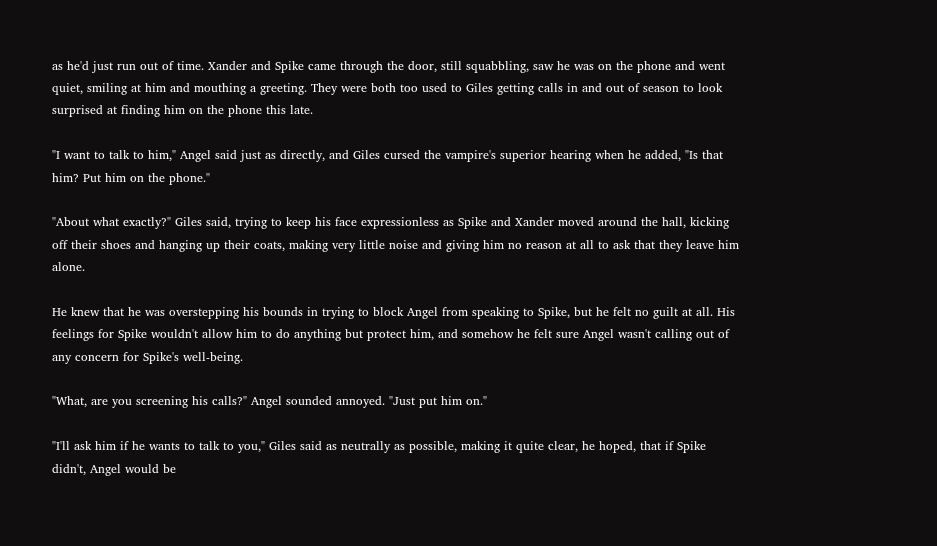as he'd just run out of time. Xander and Spike came through the door, still squabbling, saw he was on the phone and went quiet, smiling at him and mouthing a greeting. They were both too used to Giles getting calls in and out of season to look surprised at finding him on the phone this late.

"I want to talk to him," Angel said just as directly, and Giles cursed the vampire's superior hearing when he added, "Is that him? Put him on the phone."

"About what exactly?" Giles said, trying to keep his face expressionless as Spike and Xander moved around the hall, kicking off their shoes and hanging up their coats, making very little noise and giving him no reason at all to ask that they leave him alone.

He knew that he was overstepping his bounds in trying to block Angel from speaking to Spike, but he felt no guilt at all. His feelings for Spike wouldn't allow him to do anything but protect him, and somehow he felt sure Angel wasn't calling out of any concern for Spike's well-being.

"What, are you screening his calls?" Angel sounded annoyed. "Just put him on."

"I'll ask him if he wants to talk to you," Giles said as neutrally as possible, making it quite clear, he hoped, that if Spike didn't, Angel would be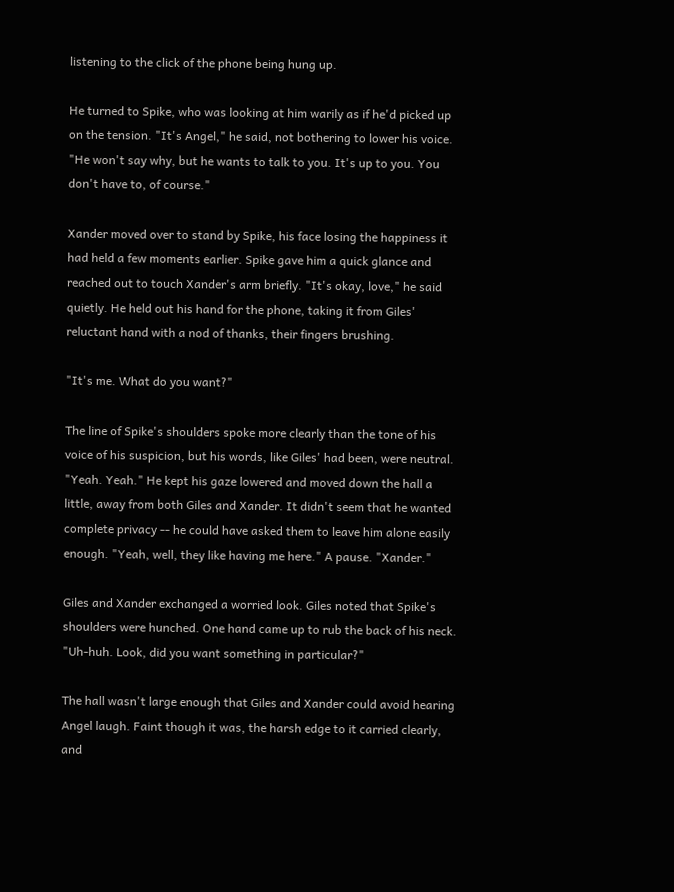listening to the click of the phone being hung up.

He turned to Spike, who was looking at him warily as if he'd picked up on the tension. "It's Angel," he said, not bothering to lower his voice. "He won't say why, but he wants to talk to you. It's up to you. You don't have to, of course."

Xander moved over to stand by Spike, his face losing the happiness it had held a few moments earlier. Spike gave him a quick glance and reached out to touch Xander's arm briefly. "It's okay, love," he said quietly. He held out his hand for the phone, taking it from Giles' reluctant hand with a nod of thanks, their fingers brushing.

"It's me. What do you want?"

The line of Spike's shoulders spoke more clearly than the tone of his voice of his suspicion, but his words, like Giles' had been, were neutral. "Yeah. Yeah." He kept his gaze lowered and moved down the hall a little, away from both Giles and Xander. It didn't seem that he wanted complete privacy -- he could have asked them to leave him alone easily enough. "Yeah, well, they like having me here." A pause. "Xander."

Giles and Xander exchanged a worried look. Giles noted that Spike's shoulders were hunched. One hand came up to rub the back of his neck. "Uh-huh. Look, did you want something in particular?"

The hall wasn't large enough that Giles and Xander could avoid hearing Angel laugh. Faint though it was, the harsh edge to it carried clearly, and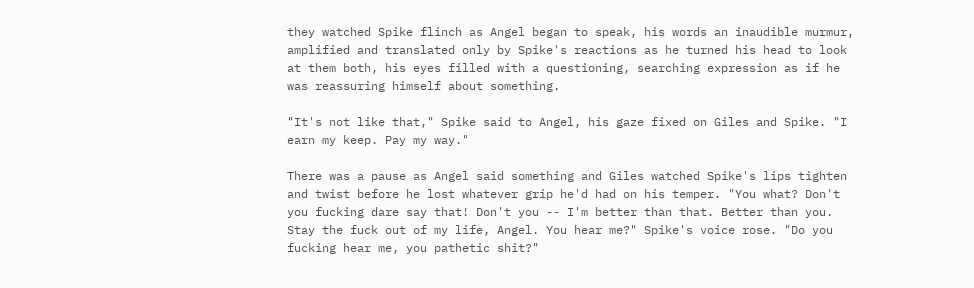they watched Spike flinch as Angel began to speak, his words an inaudible murmur, amplified and translated only by Spike's reactions as he turned his head to look at them both, his eyes filled with a questioning, searching expression as if he was reassuring himself about something.

"It's not like that," Spike said to Angel, his gaze fixed on Giles and Spike. "I earn my keep. Pay my way."

There was a pause as Angel said something and Giles watched Spike's lips tighten and twist before he lost whatever grip he'd had on his temper. "You what? Don't you fucking dare say that! Don't you -- I'm better than that. Better than you. Stay the fuck out of my life, Angel. You hear me?" Spike's voice rose. "Do you fucking hear me, you pathetic shit?"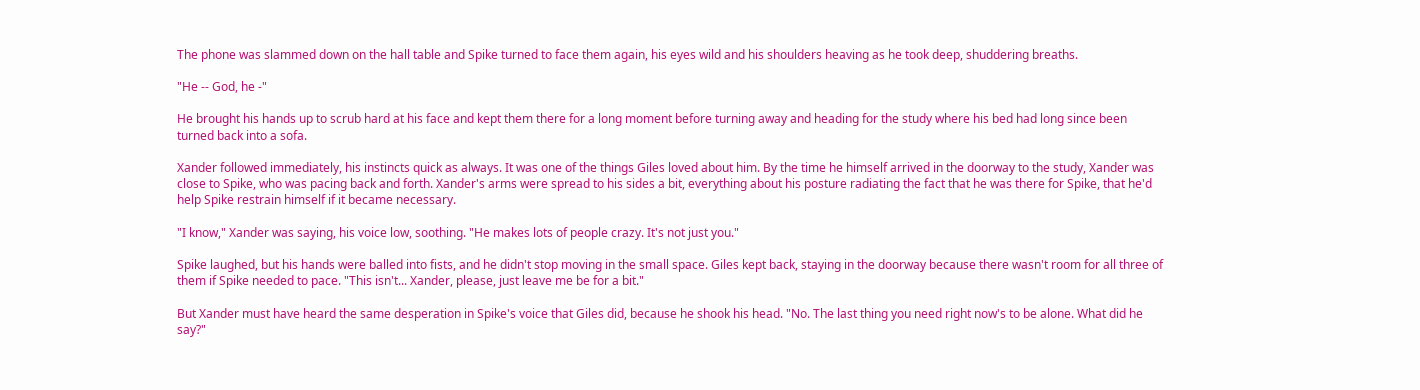The phone was slammed down on the hall table and Spike turned to face them again, his eyes wild and his shoulders heaving as he took deep, shuddering breaths.

"He -- God, he -"

He brought his hands up to scrub hard at his face and kept them there for a long moment before turning away and heading for the study where his bed had long since been turned back into a sofa.

Xander followed immediately, his instincts quick as always. It was one of the things Giles loved about him. By the time he himself arrived in the doorway to the study, Xander was close to Spike, who was pacing back and forth. Xander's arms were spread to his sides a bit, everything about his posture radiating the fact that he was there for Spike, that he'd help Spike restrain himself if it became necessary.

"I know," Xander was saying, his voice low, soothing. "He makes lots of people crazy. It's not just you."

Spike laughed, but his hands were balled into fists, and he didn't stop moving in the small space. Giles kept back, staying in the doorway because there wasn't room for all three of them if Spike needed to pace. "This isn't... Xander, please, just leave me be for a bit."

But Xander must have heard the same desperation in Spike's voice that Giles did, because he shook his head. "No. The last thing you need right now's to be alone. What did he say?"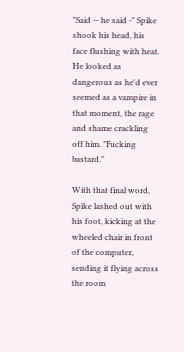"Said -- he said -" Spike shook his head, his face flushing with heat. He looked as dangerous as he'd ever seemed as a vampire in that moment, the rage and shame crackling off him. "Fucking bastard."

With that final word, Spike lashed out with his foot, kicking at the wheeled chair in front of the computer, sending it flying across the room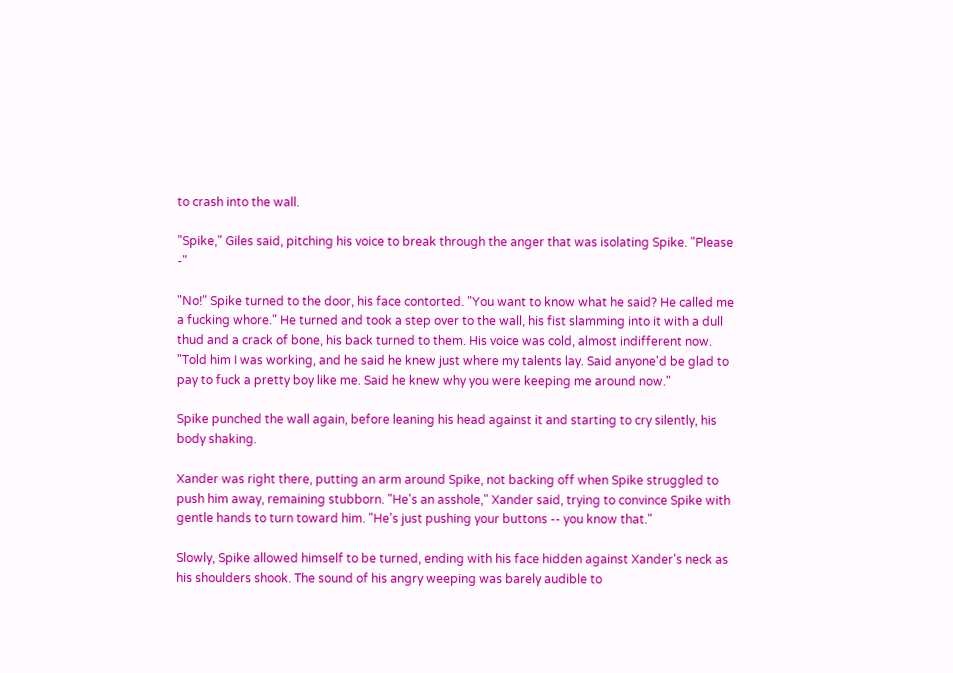to crash into the wall.

"Spike," Giles said, pitching his voice to break through the anger that was isolating Spike. "Please -"

"No!" Spike turned to the door, his face contorted. "You want to know what he said? He called me a fucking whore." He turned and took a step over to the wall, his fist slamming into it with a dull thud and a crack of bone, his back turned to them. His voice was cold, almost indifferent now. "Told him I was working, and he said he knew just where my talents lay. Said anyone'd be glad to pay to fuck a pretty boy like me. Said he knew why you were keeping me around now."

Spike punched the wall again, before leaning his head against it and starting to cry silently, his body shaking.

Xander was right there, putting an arm around Spike, not backing off when Spike struggled to push him away, remaining stubborn. "He's an asshole," Xander said, trying to convince Spike with gentle hands to turn toward him. "He's just pushing your buttons -- you know that."

Slowly, Spike allowed himself to be turned, ending with his face hidden against Xander's neck as his shoulders shook. The sound of his angry weeping was barely audible to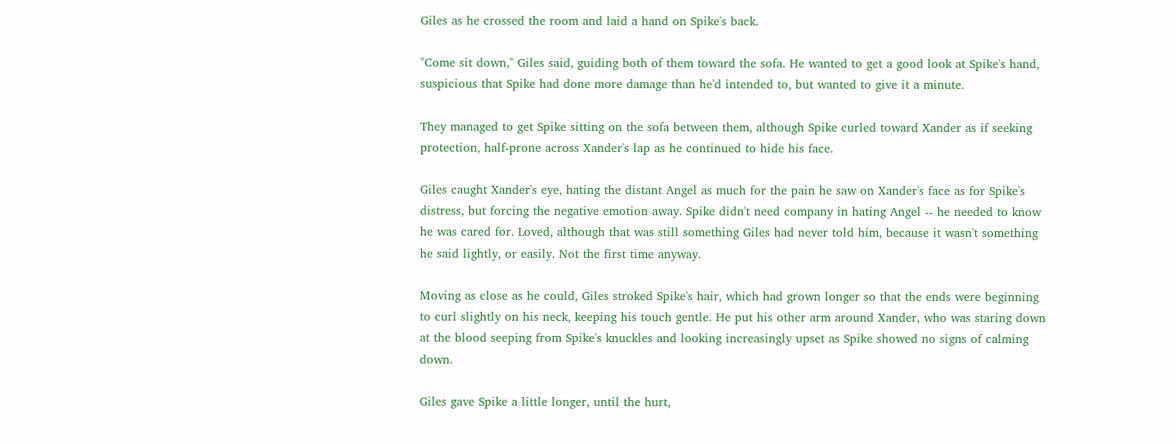Giles as he crossed the room and laid a hand on Spike's back.

"Come sit down," Giles said, guiding both of them toward the sofa. He wanted to get a good look at Spike's hand, suspicious that Spike had done more damage than he'd intended to, but wanted to give it a minute.

They managed to get Spike sitting on the sofa between them, although Spike curled toward Xander as if seeking protection, half-prone across Xander's lap as he continued to hide his face.

Giles caught Xander's eye, hating the distant Angel as much for the pain he saw on Xander's face as for Spike's distress, but forcing the negative emotion away. Spike didn't need company in hating Angel -- he needed to know he was cared for. Loved, although that was still something Giles had never told him, because it wasn't something he said lightly, or easily. Not the first time anyway.

Moving as close as he could, Giles stroked Spike's hair, which had grown longer so that the ends were beginning to curl slightly on his neck, keeping his touch gentle. He put his other arm around Xander, who was staring down at the blood seeping from Spike's knuckles and looking increasingly upset as Spike showed no signs of calming down.

Giles gave Spike a little longer, until the hurt,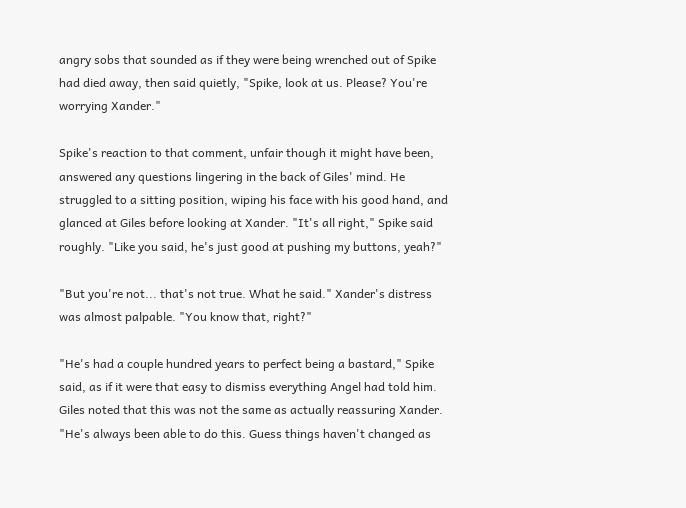angry sobs that sounded as if they were being wrenched out of Spike had died away, then said quietly, "Spike, look at us. Please? You're worrying Xander."

Spike's reaction to that comment, unfair though it might have been, answered any questions lingering in the back of Giles' mind. He struggled to a sitting position, wiping his face with his good hand, and glanced at Giles before looking at Xander. "It's all right," Spike said roughly. "Like you said, he's just good at pushing my buttons, yeah?"

"But you're not... that's not true. What he said." Xander's distress was almost palpable. "You know that, right?"

"He's had a couple hundred years to perfect being a bastard," Spike said, as if it were that easy to dismiss everything Angel had told him. Giles noted that this was not the same as actually reassuring Xander. "He's always been able to do this. Guess things haven't changed as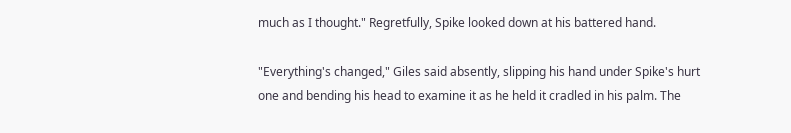much as I thought." Regretfully, Spike looked down at his battered hand.

"Everything's changed," Giles said absently, slipping his hand under Spike's hurt one and bending his head to examine it as he held it cradled in his palm. The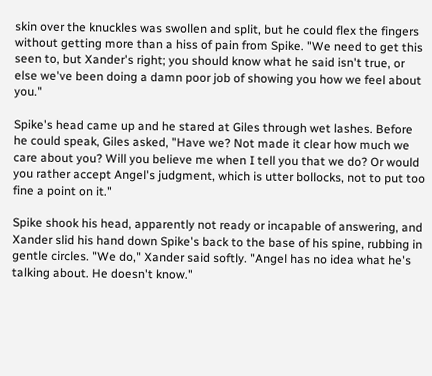skin over the knuckles was swollen and split, but he could flex the fingers without getting more than a hiss of pain from Spike. "We need to get this seen to, but Xander's right; you should know what he said isn't true, or else we've been doing a damn poor job of showing you how we feel about you."

Spike's head came up and he stared at Giles through wet lashes. Before he could speak, Giles asked, "Have we? Not made it clear how much we care about you? Will you believe me when I tell you that we do? Or would you rather accept Angel's judgment, which is utter bollocks, not to put too fine a point on it."

Spike shook his head, apparently not ready or incapable of answering, and Xander slid his hand down Spike's back to the base of his spine, rubbing in gentle circles. "We do," Xander said softly. "Angel has no idea what he's talking about. He doesn't know."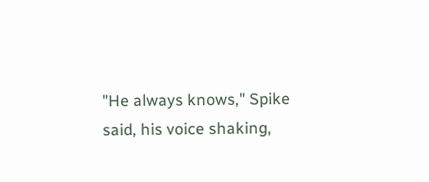"He always knows," Spike said, his voice shaking,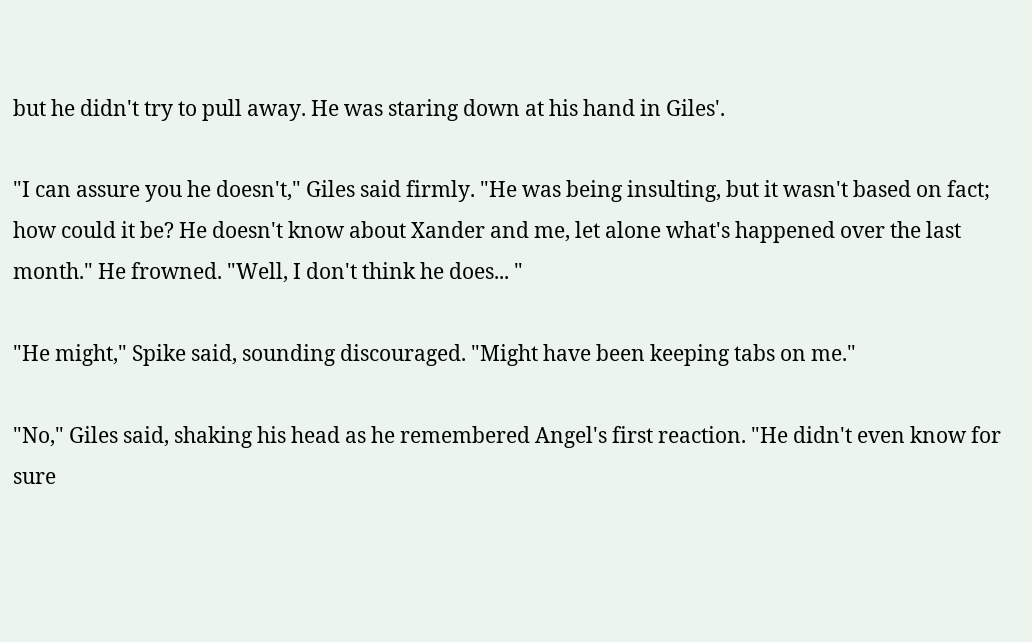but he didn't try to pull away. He was staring down at his hand in Giles'.

"I can assure you he doesn't," Giles said firmly. "He was being insulting, but it wasn't based on fact; how could it be? He doesn't know about Xander and me, let alone what's happened over the last month." He frowned. "Well, I don't think he does... "

"He might," Spike said, sounding discouraged. "Might have been keeping tabs on me."

"No," Giles said, shaking his head as he remembered Angel's first reaction. "He didn't even know for sure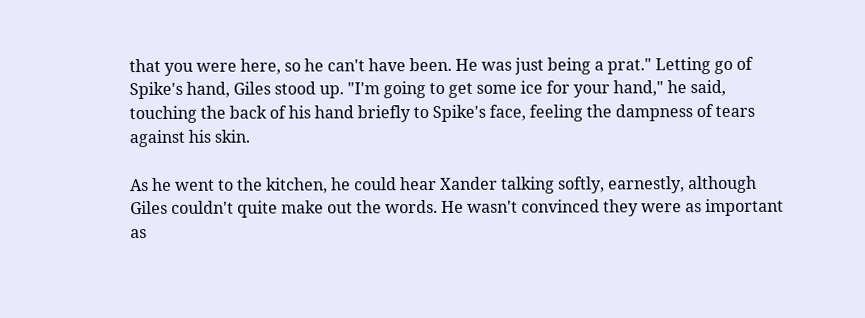that you were here, so he can't have been. He was just being a prat." Letting go of Spike's hand, Giles stood up. "I'm going to get some ice for your hand," he said, touching the back of his hand briefly to Spike's face, feeling the dampness of tears against his skin.

As he went to the kitchen, he could hear Xander talking softly, earnestly, although Giles couldn't quite make out the words. He wasn't convinced they were as important as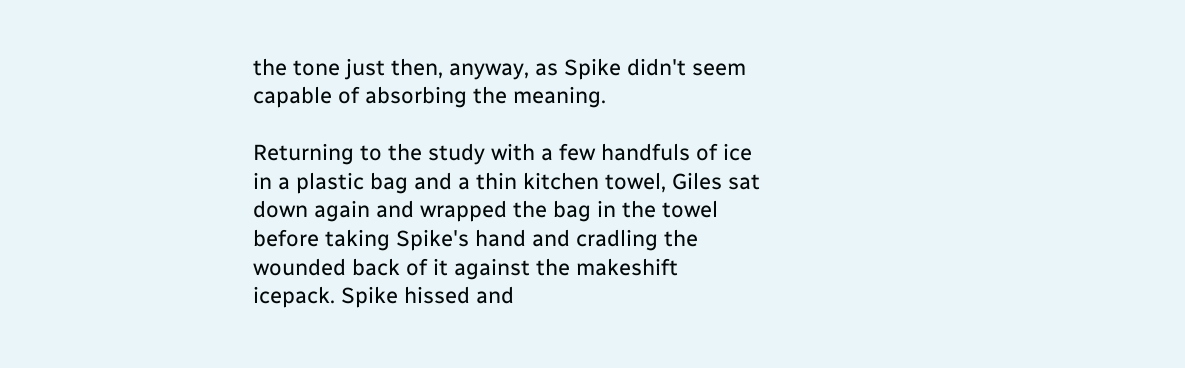the tone just then, anyway, as Spike didn't seem capable of absorbing the meaning.

Returning to the study with a few handfuls of ice in a plastic bag and a thin kitchen towel, Giles sat down again and wrapped the bag in the towel before taking Spike's hand and cradling the wounded back of it against the makeshift icepack. Spike hissed and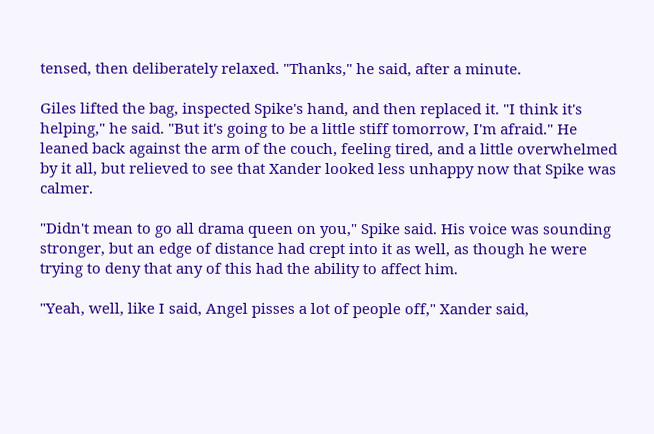tensed, then deliberately relaxed. "Thanks," he said, after a minute.

Giles lifted the bag, inspected Spike's hand, and then replaced it. "I think it's helping," he said. "But it's going to be a little stiff tomorrow, I'm afraid." He leaned back against the arm of the couch, feeling tired, and a little overwhelmed by it all, but relieved to see that Xander looked less unhappy now that Spike was calmer.

"Didn't mean to go all drama queen on you," Spike said. His voice was sounding stronger, but an edge of distance had crept into it as well, as though he were trying to deny that any of this had the ability to affect him.

"Yeah, well, like I said, Angel pisses a lot of people off," Xander said,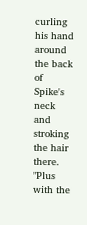curling his hand around the back of Spike's neck and stroking the hair there. "Plus with the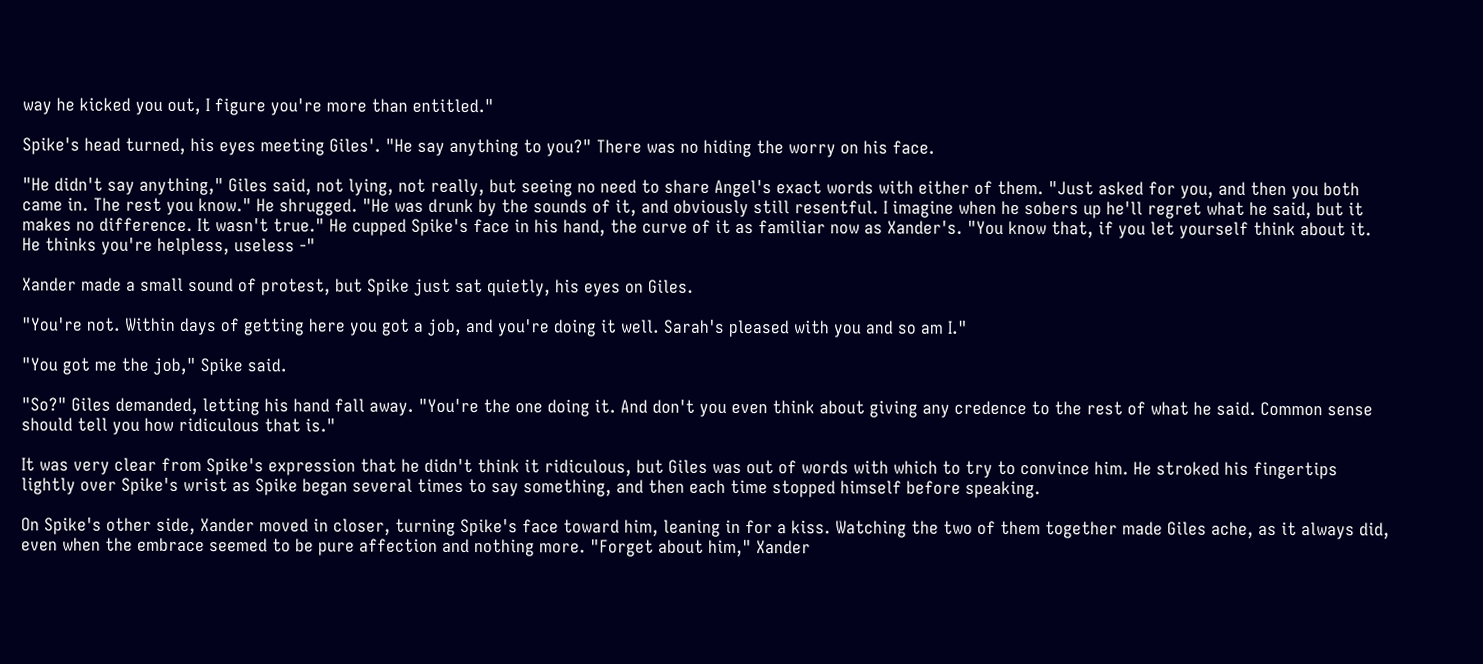way he kicked you out, I figure you're more than entitled."

Spike's head turned, his eyes meeting Giles'. "He say anything to you?" There was no hiding the worry on his face.

"He didn't say anything," Giles said, not lying, not really, but seeing no need to share Angel's exact words with either of them. "Just asked for you, and then you both came in. The rest you know." He shrugged. "He was drunk by the sounds of it, and obviously still resentful. I imagine when he sobers up he'll regret what he said, but it makes no difference. It wasn't true." He cupped Spike's face in his hand, the curve of it as familiar now as Xander's. "You know that, if you let yourself think about it. He thinks you're helpless, useless -"

Xander made a small sound of protest, but Spike just sat quietly, his eyes on Giles.

"You're not. Within days of getting here you got a job, and you're doing it well. Sarah's pleased with you and so am I."

"You got me the job," Spike said.

"So?" Giles demanded, letting his hand fall away. "You're the one doing it. And don't you even think about giving any credence to the rest of what he said. Common sense should tell you how ridiculous that is."

It was very clear from Spike's expression that he didn't think it ridiculous, but Giles was out of words with which to try to convince him. He stroked his fingertips lightly over Spike's wrist as Spike began several times to say something, and then each time stopped himself before speaking.

On Spike's other side, Xander moved in closer, turning Spike's face toward him, leaning in for a kiss. Watching the two of them together made Giles ache, as it always did, even when the embrace seemed to be pure affection and nothing more. "Forget about him," Xander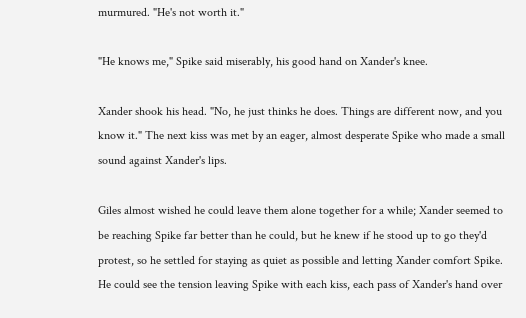murmured. "He's not worth it."

"He knows me," Spike said miserably, his good hand on Xander's knee.

Xander shook his head. "No, he just thinks he does. Things are different now, and you know it." The next kiss was met by an eager, almost desperate Spike who made a small sound against Xander's lips.

Giles almost wished he could leave them alone together for a while; Xander seemed to be reaching Spike far better than he could, but he knew if he stood up to go they'd protest, so he settled for staying as quiet as possible and letting Xander comfort Spike. He could see the tension leaving Spike with each kiss, each pass of Xander's hand over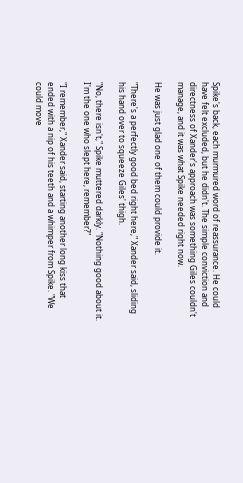Spike's back, each murmured word of reassurance. He could have felt excluded, but he didn't. The simple conviction and directness of Xander's approach was something Giles couldn't manage, and it was what Spike needed right now.

He was just glad one of them could provide it.

"There's a perfectly good bed right here," Xander said, sliding his hand over to squeeze Giles' thigh.

"No, there isn't," Spike muttered darkly. "Nothing good about it. I'm the one who slept here, remember?"

"I remember," Xander said, starting another long kiss that ended with a nip of his teeth and a whimper from Spike. "We could move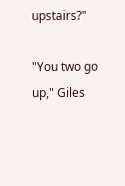upstairs?"

"You two go up," Giles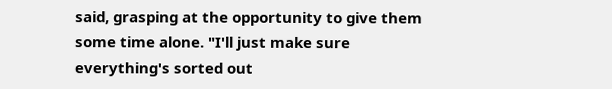said, grasping at the opportunity to give them some time alone. "I'll just make sure everything's sorted out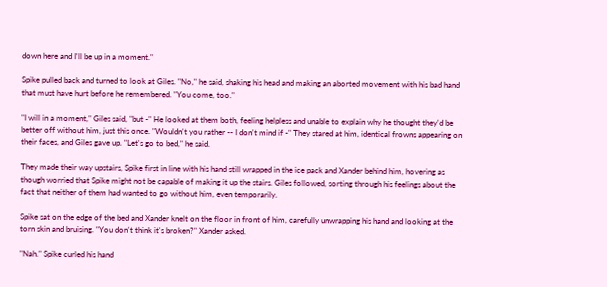down here and I'll be up in a moment."

Spike pulled back and turned to look at Giles. "No," he said, shaking his head and making an aborted movement with his bad hand that must have hurt before he remembered. "You come, too."

"I will in a moment," Giles said, "but -" He looked at them both, feeling helpless and unable to explain why he thought they'd be better off without him, just this once. "Wouldn't you rather -- I don't mind if -" They stared at him, identical frowns appearing on their faces, and Giles gave up. "Let's go to bed," he said.

They made their way upstairs, Spike first in line with his hand still wrapped in the ice pack and Xander behind him, hovering as though worried that Spike might not be capable of making it up the stairs. Giles followed, sorting through his feelings about the fact that neither of them had wanted to go without him, even temporarily.

Spike sat on the edge of the bed and Xander knelt on the floor in front of him, carefully unwrapping his hand and looking at the torn skin and bruising. "You don't think it's broken?" Xander asked.

"Nah." Spike curled his hand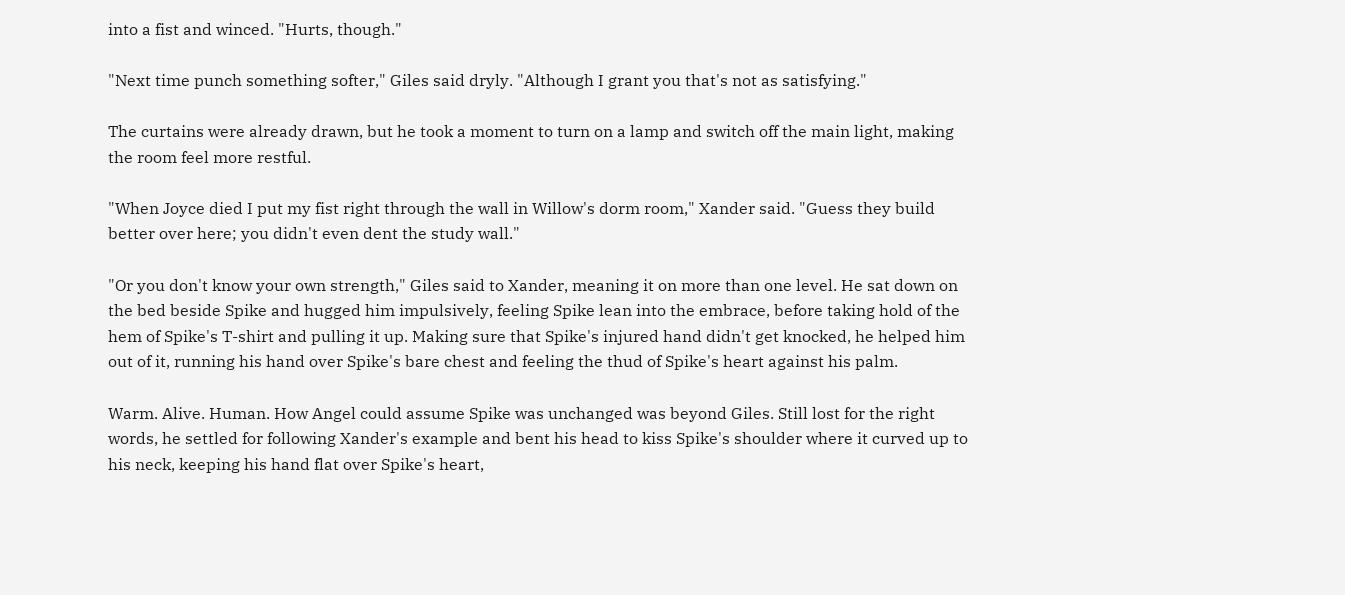into a fist and winced. "Hurts, though."

"Next time punch something softer," Giles said dryly. "Although I grant you that's not as satisfying."

The curtains were already drawn, but he took a moment to turn on a lamp and switch off the main light, making the room feel more restful.

"When Joyce died I put my fist right through the wall in Willow's dorm room," Xander said. "Guess they build better over here; you didn't even dent the study wall."

"Or you don't know your own strength," Giles said to Xander, meaning it on more than one level. He sat down on the bed beside Spike and hugged him impulsively, feeling Spike lean into the embrace, before taking hold of the hem of Spike's T-shirt and pulling it up. Making sure that Spike's injured hand didn't get knocked, he helped him out of it, running his hand over Spike's bare chest and feeling the thud of Spike's heart against his palm.

Warm. Alive. Human. How Angel could assume Spike was unchanged was beyond Giles. Still lost for the right words, he settled for following Xander's example and bent his head to kiss Spike's shoulder where it curved up to his neck, keeping his hand flat over Spike's heart,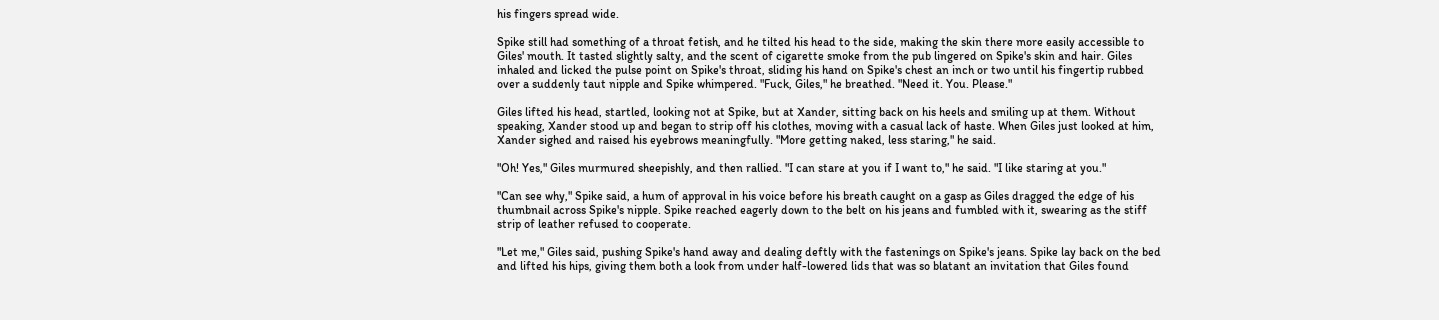his fingers spread wide.

Spike still had something of a throat fetish, and he tilted his head to the side, making the skin there more easily accessible to Giles' mouth. It tasted slightly salty, and the scent of cigarette smoke from the pub lingered on Spike's skin and hair. Giles inhaled and licked the pulse point on Spike's throat, sliding his hand on Spike's chest an inch or two until his fingertip rubbed over a suddenly taut nipple and Spike whimpered. "Fuck, Giles," he breathed. "Need it. You. Please."

Giles lifted his head, startled, looking not at Spike, but at Xander, sitting back on his heels and smiling up at them. Without speaking, Xander stood up and began to strip off his clothes, moving with a casual lack of haste. When Giles just looked at him, Xander sighed and raised his eyebrows meaningfully. "More getting naked, less staring," he said.

"Oh! Yes," Giles murmured sheepishly, and then rallied. "I can stare at you if I want to," he said. "I like staring at you."

"Can see why," Spike said, a hum of approval in his voice before his breath caught on a gasp as Giles dragged the edge of his thumbnail across Spike's nipple. Spike reached eagerly down to the belt on his jeans and fumbled with it, swearing as the stiff strip of leather refused to cooperate.

"Let me," Giles said, pushing Spike's hand away and dealing deftly with the fastenings on Spike's jeans. Spike lay back on the bed and lifted his hips, giving them both a look from under half-lowered lids that was so blatant an invitation that Giles found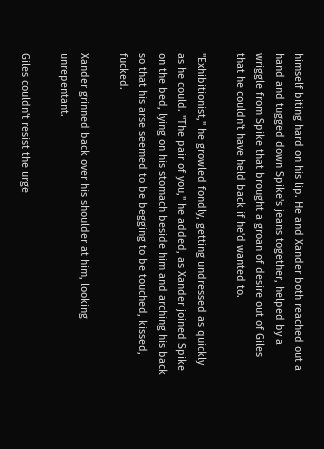himself biting hard on his lip. He and Xander both reached out a hand and tugged down Spike's jeans together, helped by a wriggle from Spike that brought a groan of desire out of Giles that he couldn't have held back if he'd wanted to.

"Exhibitionist," he growled fondly, getting undressed as quickly as he could. "The pair of you," he added, as Xander joined Spike on the bed, lying on his stomach beside him and arching his back so that his arse seemed to be begging to be touched, kissed, fucked.

Xander grinned back over his shoulder at him, looking unrepentant.

Giles couldn't resist the urge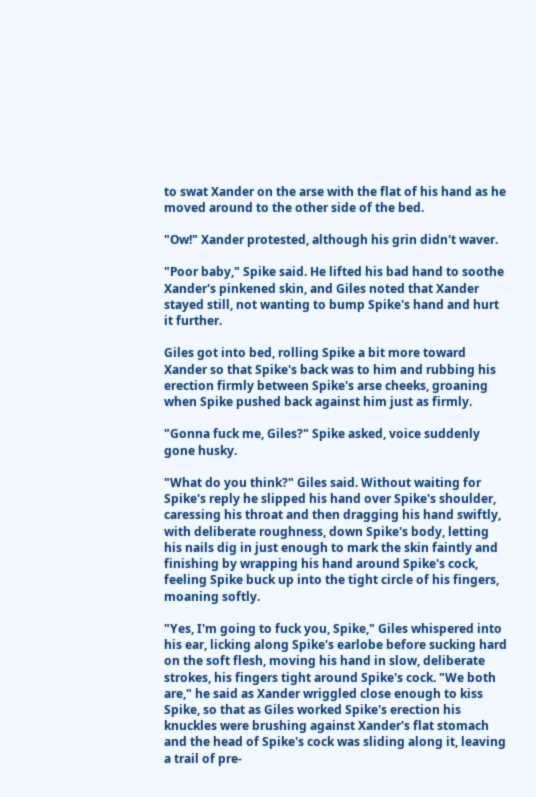to swat Xander on the arse with the flat of his hand as he moved around to the other side of the bed.

"Ow!" Xander protested, although his grin didn't waver.

"Poor baby," Spike said. He lifted his bad hand to soothe Xander's pinkened skin, and Giles noted that Xander stayed still, not wanting to bump Spike's hand and hurt it further.

Giles got into bed, rolling Spike a bit more toward Xander so that Spike's back was to him and rubbing his erection firmly between Spike's arse cheeks, groaning when Spike pushed back against him just as firmly.

"Gonna fuck me, Giles?" Spike asked, voice suddenly gone husky.

"What do you think?" Giles said. Without waiting for Spike's reply he slipped his hand over Spike's shoulder, caressing his throat and then dragging his hand swiftly, with deliberate roughness, down Spike's body, letting his nails dig in just enough to mark the skin faintly and finishing by wrapping his hand around Spike's cock, feeling Spike buck up into the tight circle of his fingers, moaning softly.

"Yes, I'm going to fuck you, Spike," Giles whispered into his ear, licking along Spike's earlobe before sucking hard on the soft flesh, moving his hand in slow, deliberate strokes, his fingers tight around Spike's cock. "We both are," he said as Xander wriggled close enough to kiss Spike, so that as Giles worked Spike's erection his knuckles were brushing against Xander's flat stomach and the head of Spike's cock was sliding along it, leaving a trail of pre-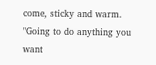come, sticky and warm. "Going to do anything you want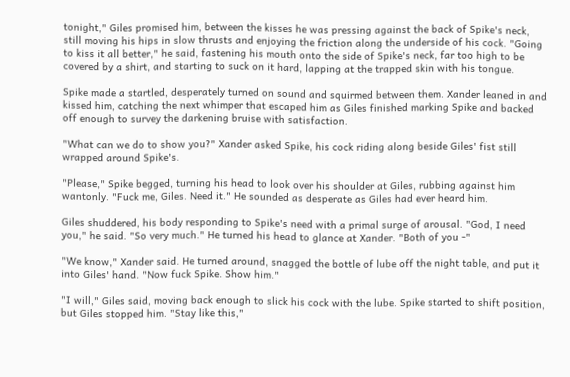tonight," Giles promised him, between the kisses he was pressing against the back of Spike's neck, still moving his hips in slow thrusts and enjoying the friction along the underside of his cock. "Going to kiss it all better," he said, fastening his mouth onto the side of Spike's neck, far too high to be covered by a shirt, and starting to suck on it hard, lapping at the trapped skin with his tongue.

Spike made a startled, desperately turned on sound and squirmed between them. Xander leaned in and kissed him, catching the next whimper that escaped him as Giles finished marking Spike and backed off enough to survey the darkening bruise with satisfaction.

"What can we do to show you?" Xander asked Spike, his cock riding along beside Giles' fist still wrapped around Spike's.

"Please," Spike begged, turning his head to look over his shoulder at Giles, rubbing against him wantonly. "Fuck me, Giles. Need it." He sounded as desperate as Giles had ever heard him.

Giles shuddered, his body responding to Spike's need with a primal surge of arousal. "God, I need you," he said. "So very much." He turned his head to glance at Xander. "Both of you -"

"We know," Xander said. He turned around, snagged the bottle of lube off the night table, and put it into Giles' hand. "Now fuck Spike. Show him."

"I will," Giles said, moving back enough to slick his cock with the lube. Spike started to shift position, but Giles stopped him. "Stay like this,"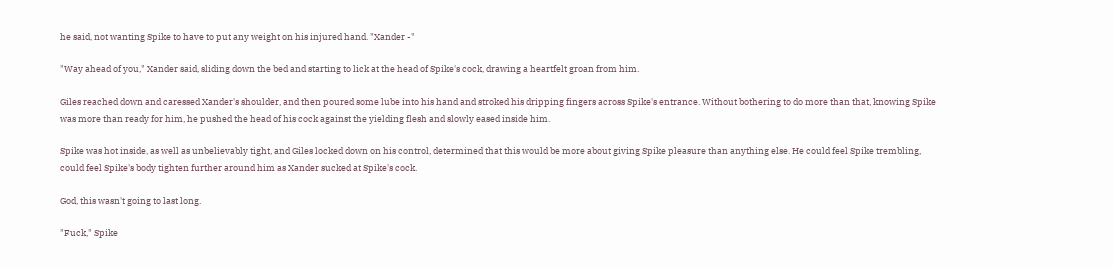he said, not wanting Spike to have to put any weight on his injured hand. "Xander -"

"Way ahead of you," Xander said, sliding down the bed and starting to lick at the head of Spike's cock, drawing a heartfelt groan from him.

Giles reached down and caressed Xander's shoulder, and then poured some lube into his hand and stroked his dripping fingers across Spike's entrance. Without bothering to do more than that, knowing Spike was more than ready for him, he pushed the head of his cock against the yielding flesh and slowly eased inside him.

Spike was hot inside, as well as unbelievably tight, and Giles locked down on his control, determined that this would be more about giving Spike pleasure than anything else. He could feel Spike trembling, could feel Spike's body tighten further around him as Xander sucked at Spike's cock.

God, this wasn't going to last long.

"Fuck," Spike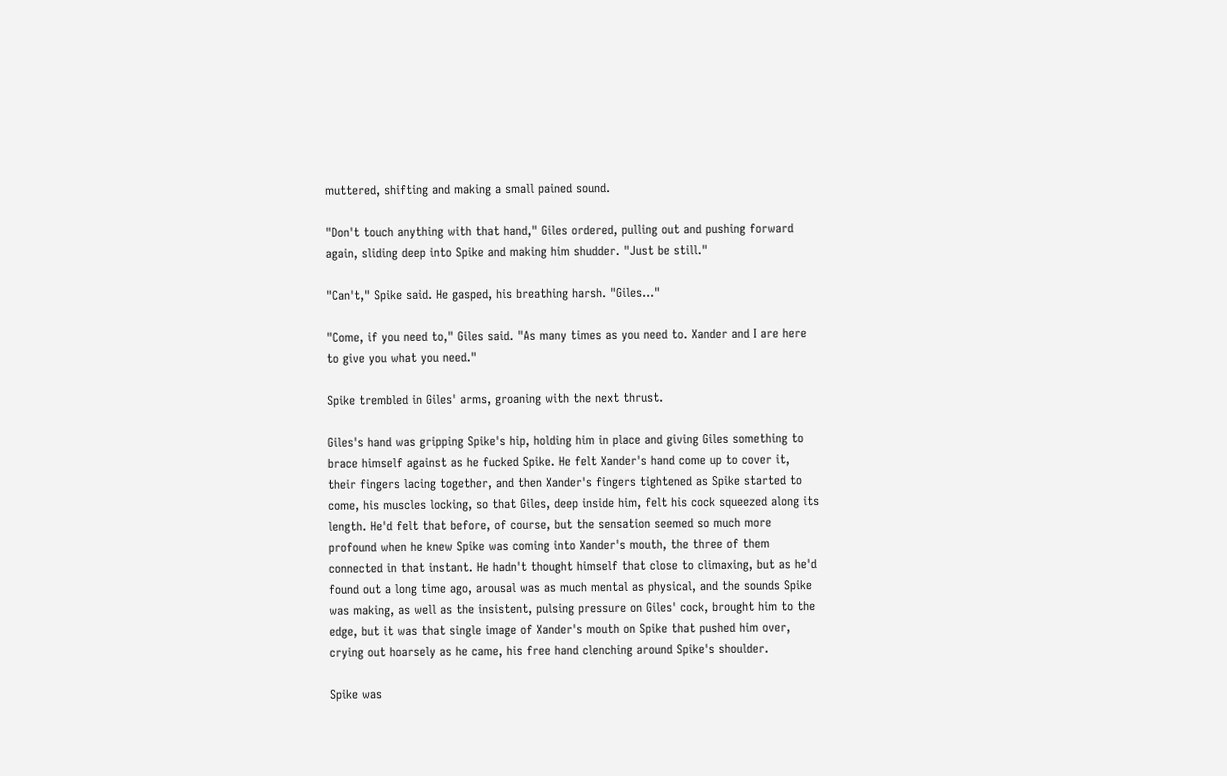muttered, shifting and making a small pained sound.

"Don't touch anything with that hand," Giles ordered, pulling out and pushing forward again, sliding deep into Spike and making him shudder. "Just be still."

"Can't," Spike said. He gasped, his breathing harsh. "Giles..."

"Come, if you need to," Giles said. "As many times as you need to. Xander and I are here to give you what you need."

Spike trembled in Giles' arms, groaning with the next thrust.

Giles's hand was gripping Spike's hip, holding him in place and giving Giles something to brace himself against as he fucked Spike. He felt Xander's hand come up to cover it, their fingers lacing together, and then Xander's fingers tightened as Spike started to come, his muscles locking, so that Giles, deep inside him, felt his cock squeezed along its length. He'd felt that before, of course, but the sensation seemed so much more profound when he knew Spike was coming into Xander's mouth, the three of them connected in that instant. He hadn't thought himself that close to climaxing, but as he'd found out a long time ago, arousal was as much mental as physical, and the sounds Spike was making, as well as the insistent, pulsing pressure on Giles' cock, brought him to the edge, but it was that single image of Xander's mouth on Spike that pushed him over, crying out hoarsely as he came, his free hand clenching around Spike's shoulder.

Spike was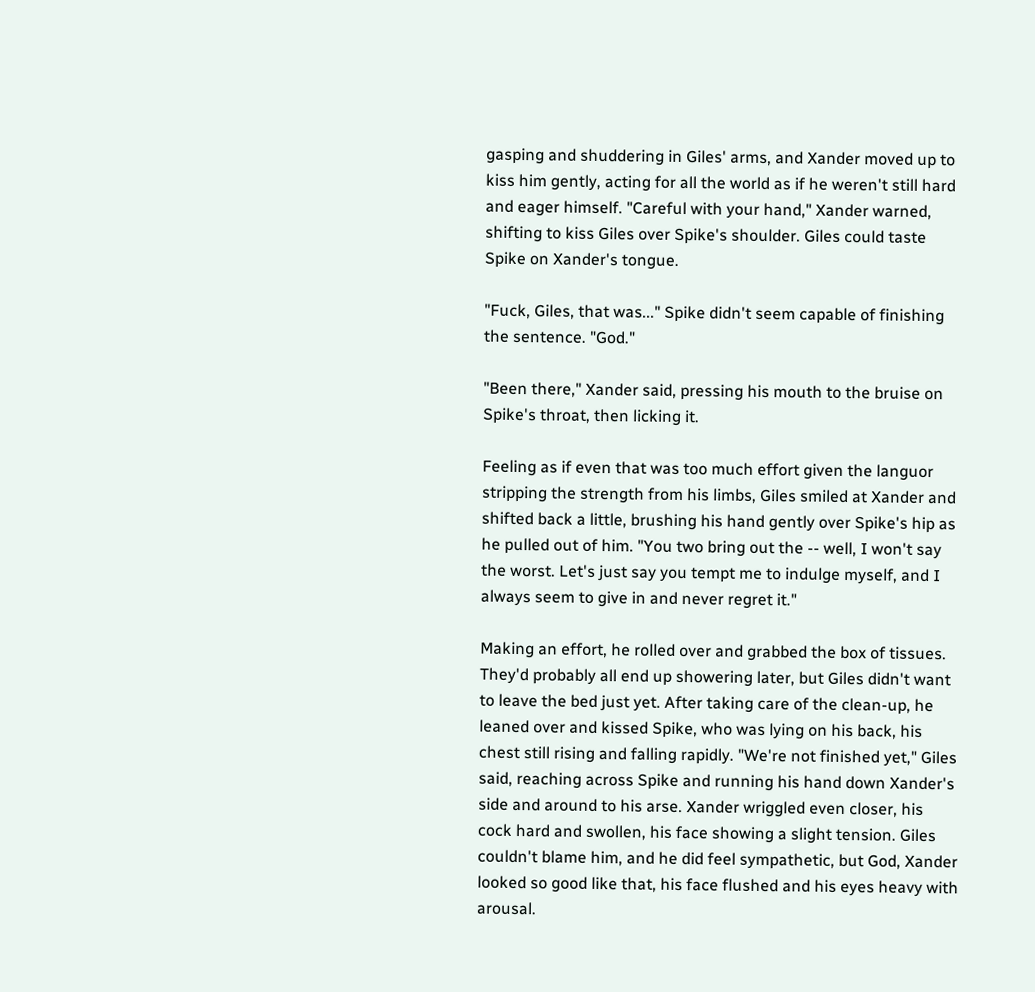gasping and shuddering in Giles' arms, and Xander moved up to kiss him gently, acting for all the world as if he weren't still hard and eager himself. "Careful with your hand," Xander warned, shifting to kiss Giles over Spike's shoulder. Giles could taste Spike on Xander's tongue.

"Fuck, Giles, that was..." Spike didn't seem capable of finishing the sentence. "God."

"Been there," Xander said, pressing his mouth to the bruise on Spike's throat, then licking it.

Feeling as if even that was too much effort given the languor stripping the strength from his limbs, Giles smiled at Xander and shifted back a little, brushing his hand gently over Spike's hip as he pulled out of him. "You two bring out the -- well, I won't say the worst. Let's just say you tempt me to indulge myself, and I always seem to give in and never regret it."

Making an effort, he rolled over and grabbed the box of tissues. They'd probably all end up showering later, but Giles didn't want to leave the bed just yet. After taking care of the clean-up, he leaned over and kissed Spike, who was lying on his back, his chest still rising and falling rapidly. "We're not finished yet," Giles said, reaching across Spike and running his hand down Xander's side and around to his arse. Xander wriggled even closer, his cock hard and swollen, his face showing a slight tension. Giles couldn't blame him, and he did feel sympathetic, but God, Xander looked so good like that, his face flushed and his eyes heavy with arousal.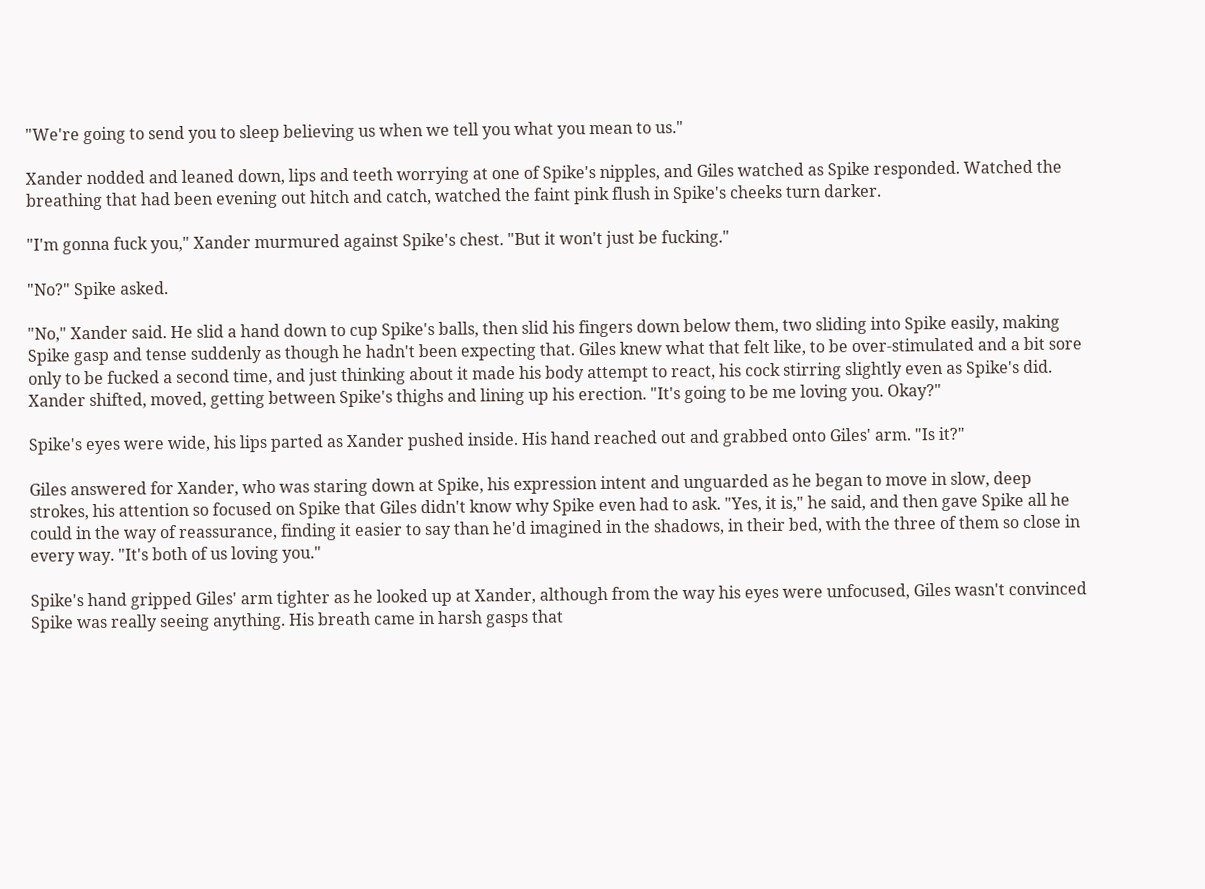"We're going to send you to sleep believing us when we tell you what you mean to us."

Xander nodded and leaned down, lips and teeth worrying at one of Spike's nipples, and Giles watched as Spike responded. Watched the breathing that had been evening out hitch and catch, watched the faint pink flush in Spike's cheeks turn darker.

"I'm gonna fuck you," Xander murmured against Spike's chest. "But it won't just be fucking."

"No?" Spike asked.

"No," Xander said. He slid a hand down to cup Spike's balls, then slid his fingers down below them, two sliding into Spike easily, making Spike gasp and tense suddenly as though he hadn't been expecting that. Giles knew what that felt like, to be over-stimulated and a bit sore only to be fucked a second time, and just thinking about it made his body attempt to react, his cock stirring slightly even as Spike's did. Xander shifted, moved, getting between Spike's thighs and lining up his erection. "It's going to be me loving you. Okay?"

Spike's eyes were wide, his lips parted as Xander pushed inside. His hand reached out and grabbed onto Giles' arm. "Is it?"

Giles answered for Xander, who was staring down at Spike, his expression intent and unguarded as he began to move in slow, deep strokes, his attention so focused on Spike that Giles didn't know why Spike even had to ask. "Yes, it is," he said, and then gave Spike all he could in the way of reassurance, finding it easier to say than he'd imagined in the shadows, in their bed, with the three of them so close in every way. "It's both of us loving you."

Spike's hand gripped Giles' arm tighter as he looked up at Xander, although from the way his eyes were unfocused, Giles wasn't convinced Spike was really seeing anything. His breath came in harsh gasps that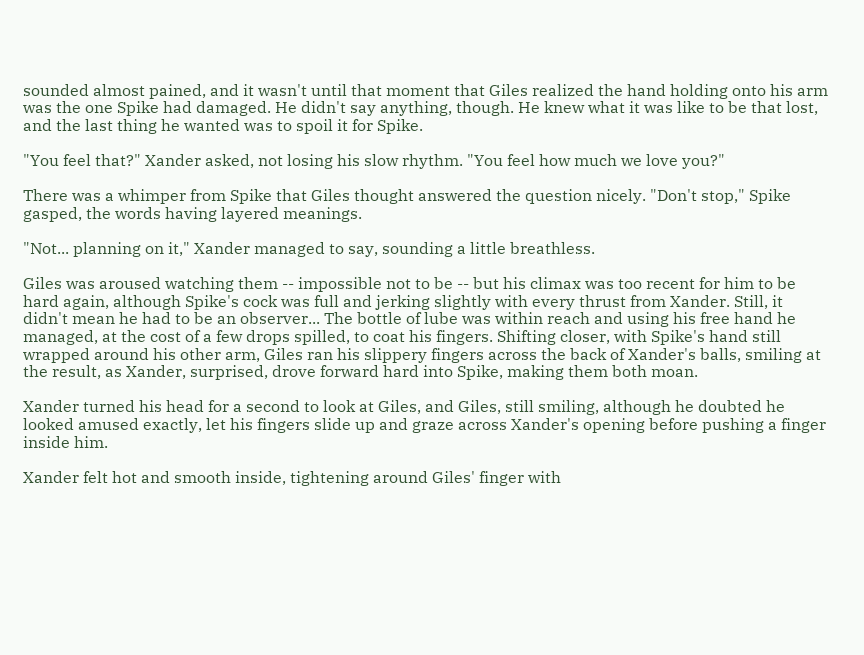sounded almost pained, and it wasn't until that moment that Giles realized the hand holding onto his arm was the one Spike had damaged. He didn't say anything, though. He knew what it was like to be that lost, and the last thing he wanted was to spoil it for Spike.

"You feel that?" Xander asked, not losing his slow rhythm. "You feel how much we love you?"

There was a whimper from Spike that Giles thought answered the question nicely. "Don't stop," Spike gasped, the words having layered meanings.

"Not... planning on it," Xander managed to say, sounding a little breathless.

Giles was aroused watching them -- impossible not to be -- but his climax was too recent for him to be hard again, although Spike's cock was full and jerking slightly with every thrust from Xander. Still, it didn't mean he had to be an observer... The bottle of lube was within reach and using his free hand he managed, at the cost of a few drops spilled, to coat his fingers. Shifting closer, with Spike's hand still wrapped around his other arm, Giles ran his slippery fingers across the back of Xander's balls, smiling at the result, as Xander, surprised, drove forward hard into Spike, making them both moan.

Xander turned his head for a second to look at Giles, and Giles, still smiling, although he doubted he looked amused exactly, let his fingers slide up and graze across Xander's opening before pushing a finger inside him.

Xander felt hot and smooth inside, tightening around Giles' finger with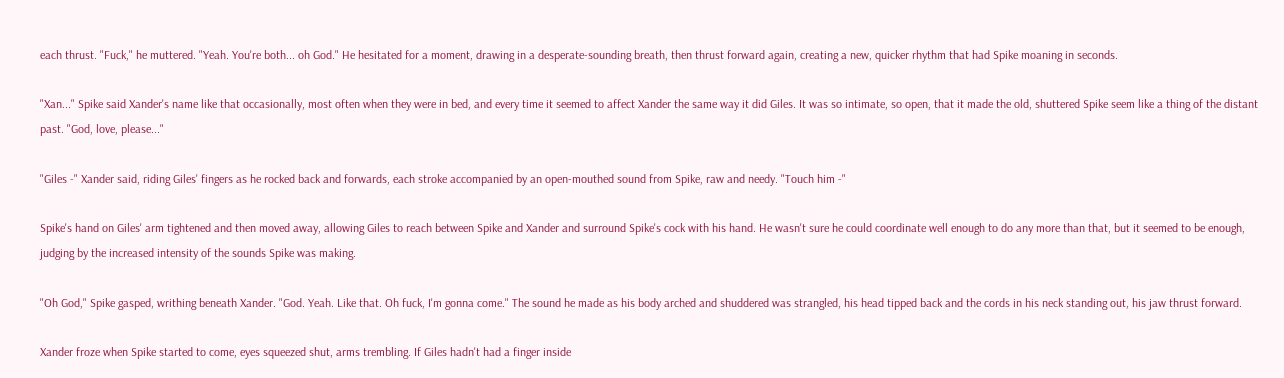each thrust. "Fuck," he muttered. "Yeah. You're both... oh God." He hesitated for a moment, drawing in a desperate-sounding breath, then thrust forward again, creating a new, quicker rhythm that had Spike moaning in seconds.

"Xan..." Spike said Xander's name like that occasionally, most often when they were in bed, and every time it seemed to affect Xander the same way it did Giles. It was so intimate, so open, that it made the old, shuttered Spike seem like a thing of the distant past. "God, love, please..."

"Giles -" Xander said, riding Giles' fingers as he rocked back and forwards, each stroke accompanied by an open-mouthed sound from Spike, raw and needy. "Touch him -"

Spike's hand on Giles' arm tightened and then moved away, allowing Giles to reach between Spike and Xander and surround Spike's cock with his hand. He wasn't sure he could coordinate well enough to do any more than that, but it seemed to be enough, judging by the increased intensity of the sounds Spike was making.

"Oh God," Spike gasped, writhing beneath Xander. "God. Yeah. Like that. Oh fuck, I'm gonna come." The sound he made as his body arched and shuddered was strangled, his head tipped back and the cords in his neck standing out, his jaw thrust forward.

Xander froze when Spike started to come, eyes squeezed shut, arms trembling. If Giles hadn't had a finger inside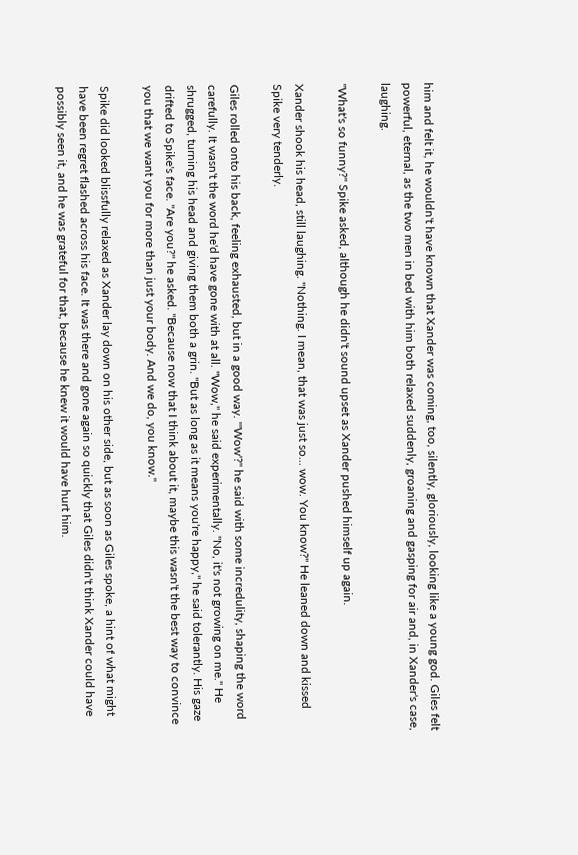him and felt it, he wouldn't have known that Xander was coming, too, silently, gloriously, looking like a young god. Giles felt powerful, eternal, as the two men in bed with him both relaxed suddenly, groaning and gasping for air and, in Xander's case, laughing.

"What's so funny?" Spike asked, although he didn't sound upset as Xander pushed himself up again.

Xander shook his head, still laughing. "Nothing. I mean, that was just so... wow. You know?" He leaned down and kissed Spike very tenderly.

Giles rolled onto his back, feeling exhausted, but in a good way. "'Wow'?" he said with some incredulity, shaping the word carefully. It wasn't the word he'd have gone with at all. "Wow," he said experimentally. "No, it's not growing on me." He shrugged, turning his head and giving them both a grin. "But as long as it means you're happy," he said tolerantly. His gaze drifted to Spike's face. "Are you?" he asked. "Because now that I think about it, maybe this wasn't the best way to convince you that we want you for more than just your body. And we do, you know."

Spike did looked blissfully relaxed as Xander lay down on his other side, but as soon as Giles spoke, a hint of what might have been regret flashed across his face. It was there and gone again so quickly that Giles didn't think Xander could have possibly seen it, and he was grateful for that, because he knew it would have hurt him.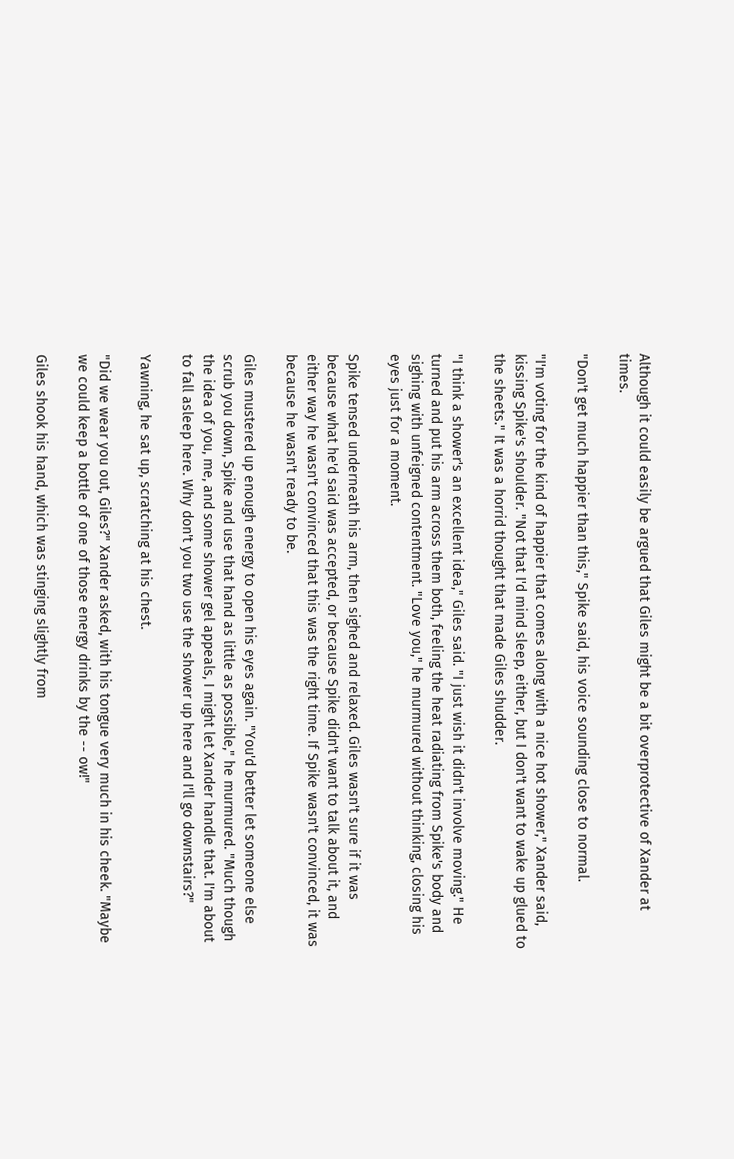Although it could easily be argued that Giles might be a bit overprotective of Xander at times.

"Don't get much happier than this," Spike said, his voice sounding close to normal.

"I'm voting for the kind of happier that comes along with a nice hot shower," Xander said, kissing Spike's shoulder. "Not that I'd mind sleep, either, but I don't want to wake up glued to the sheets." It was a horrid thought that made Giles shudder.

"I think a shower's an excellent idea," Giles said. "I just wish it didn't involve moving." He turned and put his arm across them both, feeling the heat radiating from Spike's body and sighing with unfeigned contentment. "Love you," he murmured without thinking, closing his eyes just for a moment.

Spike tensed underneath his arm, then sighed and relaxed. Giles wasn't sure if it was because what he'd said was accepted, or because Spike didn't want to talk about it, and either way he wasn't convinced that this was the right time. If Spike wasn't convinced, it was because he wasn't ready to be.

Giles mustered up enough energy to open his eyes again. "You'd better let someone else scrub you down, Spike and use that hand as little as possible," he murmured. "Much though the idea of you, me, and some shower gel appeals, I might let Xander handle that. I'm about to fall asleep here. Why don't you two use the shower up here and I'll go downstairs?"

Yawning, he sat up, scratching at his chest.

"Did we wear you out, Giles?" Xander asked, with his tongue very much in his cheek. "Maybe we could keep a bottle of one of those energy drinks by the -- ow!"

Giles shook his hand, which was stinging slightly from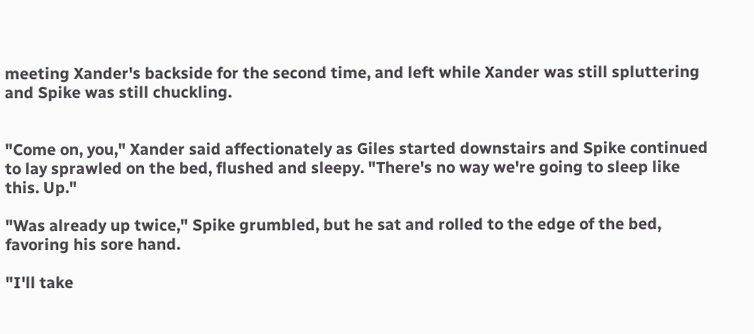meeting Xander's backside for the second time, and left while Xander was still spluttering and Spike was still chuckling.


"Come on, you," Xander said affectionately as Giles started downstairs and Spike continued to lay sprawled on the bed, flushed and sleepy. "There's no way we're going to sleep like this. Up."

"Was already up twice," Spike grumbled, but he sat and rolled to the edge of the bed, favoring his sore hand.

"I'll take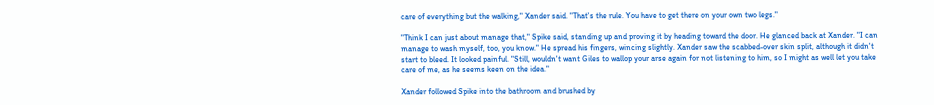care of everything but the walking," Xander said. "That's the rule. You have to get there on your own two legs."

"Think I can just about manage that," Spike said, standing up and proving it by heading toward the door. He glanced back at Xander. "I can manage to wash myself, too, you know." He spread his fingers, wincing slightly. Xander saw the scabbed-over skin split, although it didn't start to bleed. It looked painful. "Still, wouldn't want Giles to wallop your arse again for not listening to him, so I might as well let you take care of me, as he seems keen on the idea."

Xander followed Spike into the bathroom and brushed by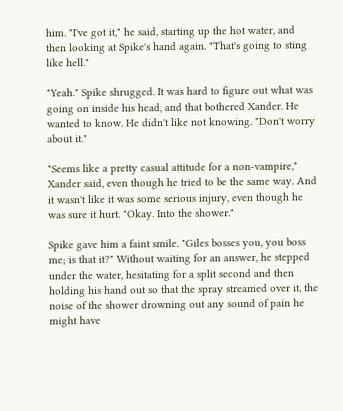him. "I've got it," he said, starting up the hot water, and then looking at Spike's hand again. "That's going to sting like hell."

"Yeah." Spike shrugged. It was hard to figure out what was going on inside his head, and that bothered Xander. He wanted to know. He didn't like not knowing. "Don't worry about it."

"Seems like a pretty casual attitude for a non-vampire," Xander said, even though he tried to be the same way. And it wasn't like it was some serious injury, even though he was sure it hurt. "Okay. Into the shower."

Spike gave him a faint smile. "Giles bosses you, you boss me; is that it?" Without waiting for an answer, he stepped under the water, hesitating for a split second and then holding his hand out so that the spray streamed over it, the noise of the shower drowning out any sound of pain he might have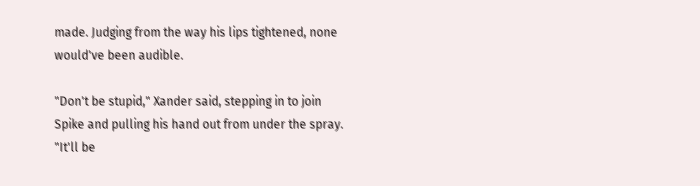made. Judging from the way his lips tightened, none would've been audible.

"Don't be stupid," Xander said, stepping in to join Spike and pulling his hand out from under the spray. "It'll be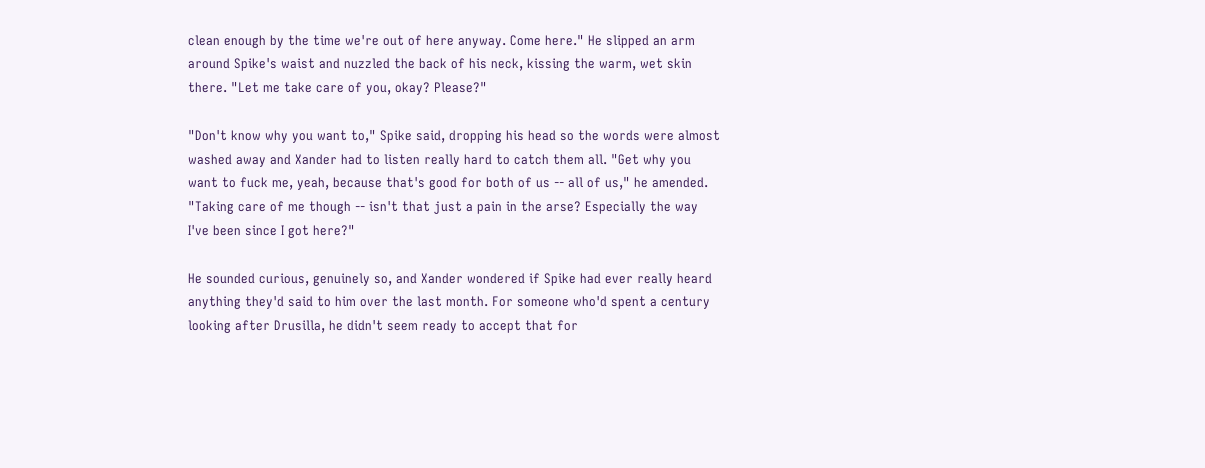clean enough by the time we're out of here anyway. Come here." He slipped an arm around Spike's waist and nuzzled the back of his neck, kissing the warm, wet skin there. "Let me take care of you, okay? Please?"

"Don't know why you want to," Spike said, dropping his head so the words were almost washed away and Xander had to listen really hard to catch them all. "Get why you want to fuck me, yeah, because that's good for both of us -- all of us," he amended. "Taking care of me though -- isn't that just a pain in the arse? Especially the way I've been since I got here?"

He sounded curious, genuinely so, and Xander wondered if Spike had ever really heard anything they'd said to him over the last month. For someone who'd spent a century looking after Drusilla, he didn't seem ready to accept that for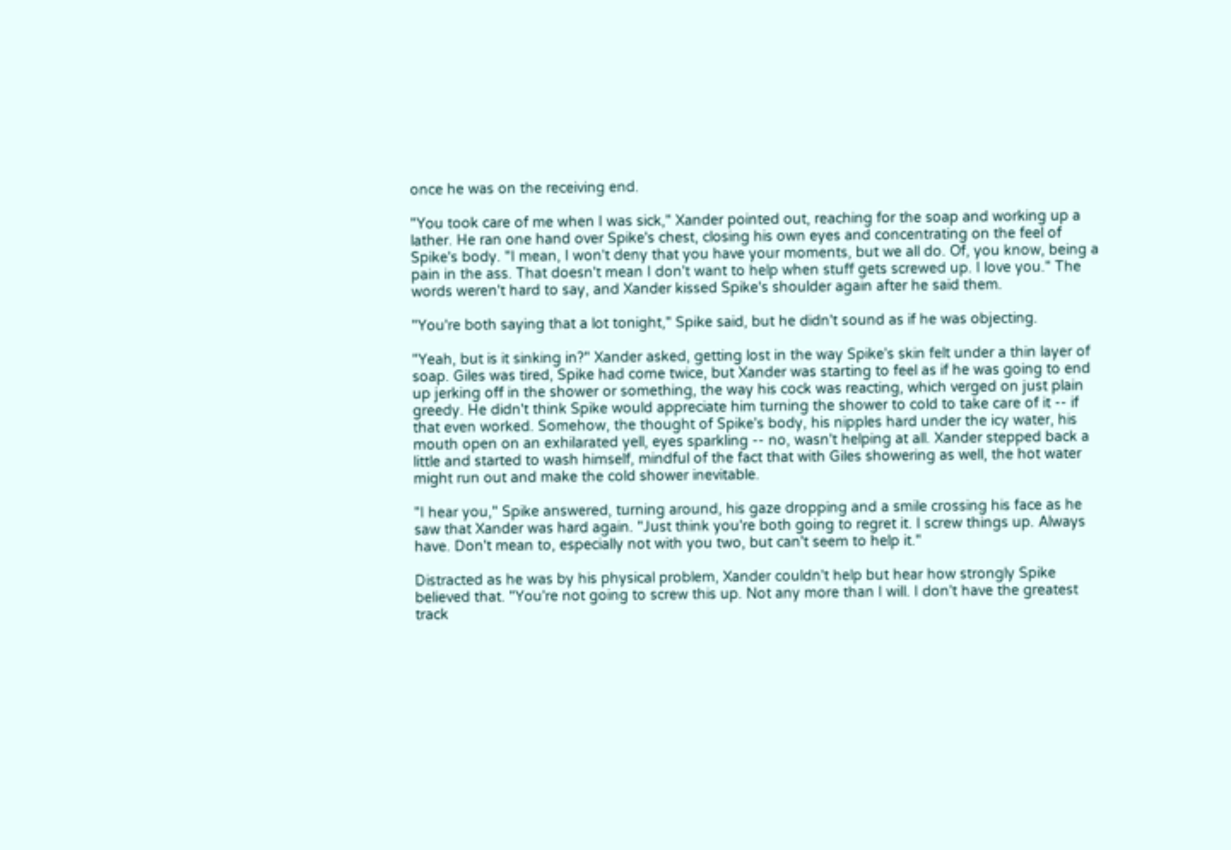once he was on the receiving end.

"You took care of me when I was sick," Xander pointed out, reaching for the soap and working up a lather. He ran one hand over Spike's chest, closing his own eyes and concentrating on the feel of Spike's body. "I mean, I won't deny that you have your moments, but we all do. Of, you know, being a pain in the ass. That doesn't mean I don't want to help when stuff gets screwed up. I love you." The words weren't hard to say, and Xander kissed Spike's shoulder again after he said them.

"You're both saying that a lot tonight," Spike said, but he didn't sound as if he was objecting.

"Yeah, but is it sinking in?" Xander asked, getting lost in the way Spike's skin felt under a thin layer of soap. Giles was tired, Spike had come twice, but Xander was starting to feel as if he was going to end up jerking off in the shower or something, the way his cock was reacting, which verged on just plain greedy. He didn't think Spike would appreciate him turning the shower to cold to take care of it -- if that even worked. Somehow, the thought of Spike's body, his nipples hard under the icy water, his mouth open on an exhilarated yell, eyes sparkling -- no, wasn't helping at all. Xander stepped back a little and started to wash himself, mindful of the fact that with Giles showering as well, the hot water might run out and make the cold shower inevitable.

"I hear you," Spike answered, turning around, his gaze dropping and a smile crossing his face as he saw that Xander was hard again. "Just think you're both going to regret it. I screw things up. Always have. Don't mean to, especially not with you two, but can't seem to help it."

Distracted as he was by his physical problem, Xander couldn't help but hear how strongly Spike believed that. "You're not going to screw this up. Not any more than I will. I don't have the greatest track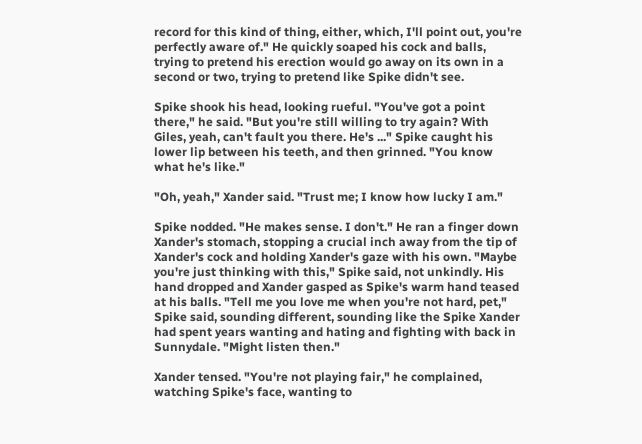record for this kind of thing, either, which, I'll point out, you're perfectly aware of." He quickly soaped his cock and balls, trying to pretend his erection would go away on its own in a second or two, trying to pretend like Spike didn't see.

Spike shook his head, looking rueful. "You've got a point there," he said. "But you're still willing to try again? With Giles, yeah, can't fault you there. He's ..." Spike caught his lower lip between his teeth, and then grinned. "You know what he's like."

"Oh, yeah," Xander said. "Trust me; I know how lucky I am."

Spike nodded. "He makes sense. I don't." He ran a finger down Xander's stomach, stopping a crucial inch away from the tip of Xander's cock and holding Xander's gaze with his own. "Maybe you're just thinking with this," Spike said, not unkindly. His hand dropped and Xander gasped as Spike's warm hand teased at his balls. "Tell me you love me when you're not hard, pet," Spike said, sounding different, sounding like the Spike Xander had spent years wanting and hating and fighting with back in Sunnydale. "Might listen then."

Xander tensed. "You're not playing fair," he complained, watching Spike's face, wanting to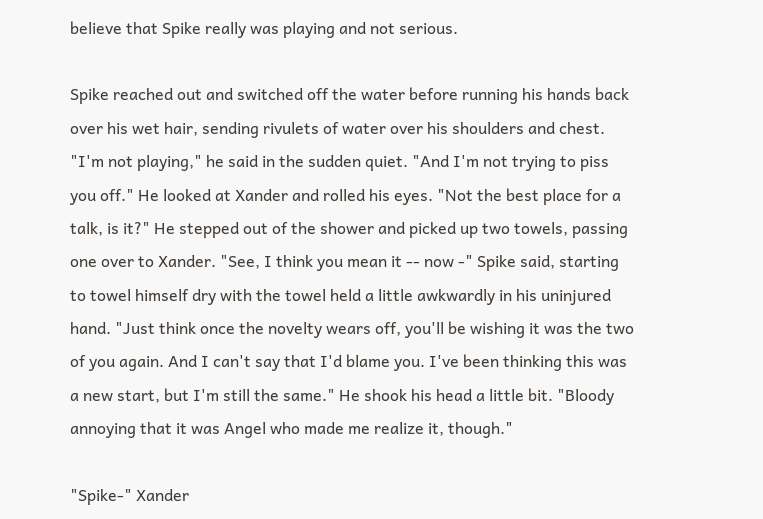believe that Spike really was playing and not serious.

Spike reached out and switched off the water before running his hands back over his wet hair, sending rivulets of water over his shoulders and chest. "I'm not playing," he said in the sudden quiet. "And I'm not trying to piss you off." He looked at Xander and rolled his eyes. "Not the best place for a talk, is it?" He stepped out of the shower and picked up two towels, passing one over to Xander. "See, I think you mean it -- now -" Spike said, starting to towel himself dry with the towel held a little awkwardly in his uninjured hand. "Just think once the novelty wears off, you'll be wishing it was the two of you again. And I can't say that I'd blame you. I've been thinking this was a new start, but I'm still the same." He shook his head a little bit. "Bloody annoying that it was Angel who made me realize it, though."

"Spike-" Xander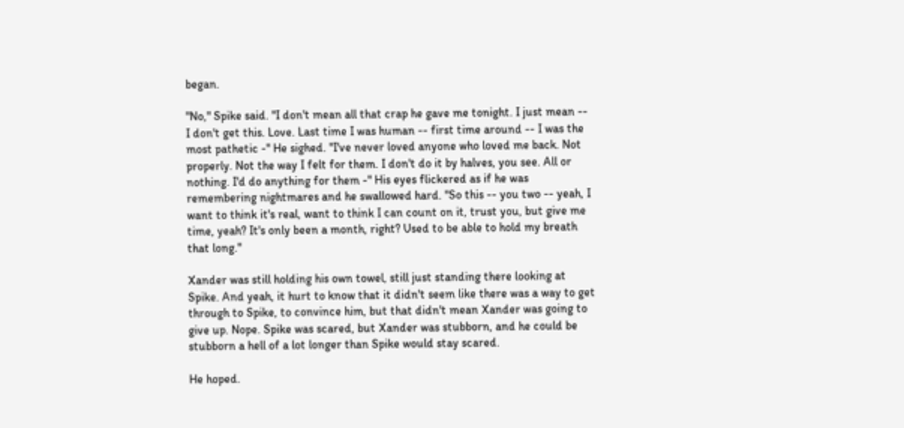began.

"No," Spike said. "I don't mean all that crap he gave me tonight. I just mean -- I don't get this. Love. Last time I was human -- first time around -- I was the most pathetic -" He sighed. "I've never loved anyone who loved me back. Not properly. Not the way I felt for them. I don't do it by halves, you see. All or nothing. I'd do anything for them -" His eyes flickered as if he was remembering nightmares and he swallowed hard. "So this -- you two -- yeah, I want to think it's real, want to think I can count on it, trust you, but give me time, yeah? It's only been a month, right? Used to be able to hold my breath that long."

Xander was still holding his own towel, still just standing there looking at Spike. And yeah, it hurt to know that it didn't seem like there was a way to get through to Spike, to convince him, but that didn't mean Xander was going to give up. Nope. Spike was scared, but Xander was stubborn, and he could be stubborn a hell of a lot longer than Spike would stay scared.

He hoped.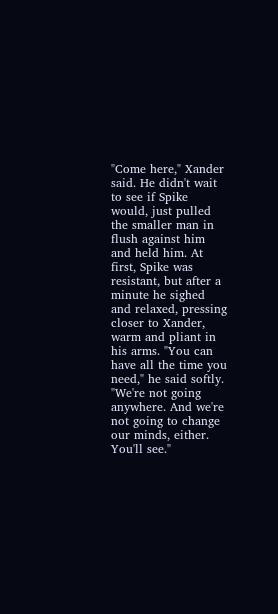"Come here," Xander said. He didn't wait to see if Spike would, just pulled the smaller man in flush against him and held him. At first, Spike was resistant, but after a minute he sighed and relaxed, pressing closer to Xander, warm and pliant in his arms. "You can have all the time you need," he said softly. "We're not going anywhere. And we're not going to change our minds, either. You'll see."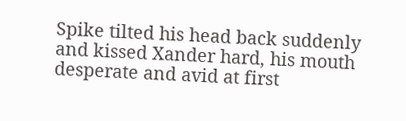Spike tilted his head back suddenly and kissed Xander hard, his mouth desperate and avid at first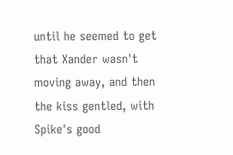until he seemed to get that Xander wasn't moving away, and then the kiss gentled, with Spike's good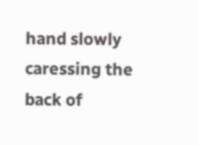hand slowly caressing the back of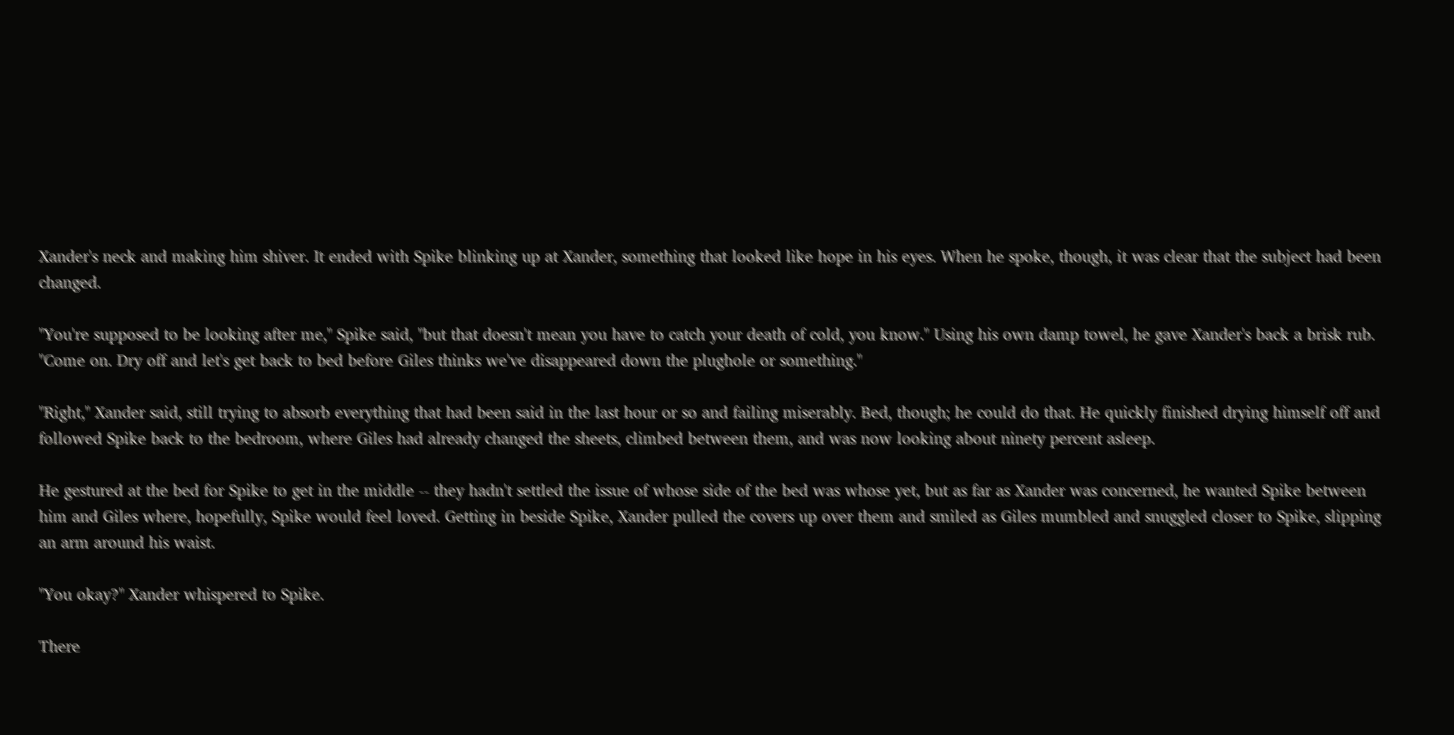Xander's neck and making him shiver. It ended with Spike blinking up at Xander, something that looked like hope in his eyes. When he spoke, though, it was clear that the subject had been changed.

"You're supposed to be looking after me," Spike said, "but that doesn't mean you have to catch your death of cold, you know." Using his own damp towel, he gave Xander's back a brisk rub. "Come on. Dry off and let's get back to bed before Giles thinks we've disappeared down the plughole or something."

"Right," Xander said, still trying to absorb everything that had been said in the last hour or so and failing miserably. Bed, though; he could do that. He quickly finished drying himself off and followed Spike back to the bedroom, where Giles had already changed the sheets, climbed between them, and was now looking about ninety percent asleep.

He gestured at the bed for Spike to get in the middle -- they hadn't settled the issue of whose side of the bed was whose yet, but as far as Xander was concerned, he wanted Spike between him and Giles where, hopefully, Spike would feel loved. Getting in beside Spike, Xander pulled the covers up over them and smiled as Giles mumbled and snuggled closer to Spike, slipping an arm around his waist.

"You okay?" Xander whispered to Spike.

There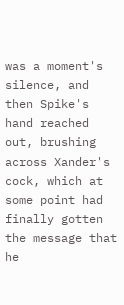was a moment's silence, and then Spike's hand reached out, brushing across Xander's cock, which at some point had finally gotten the message that he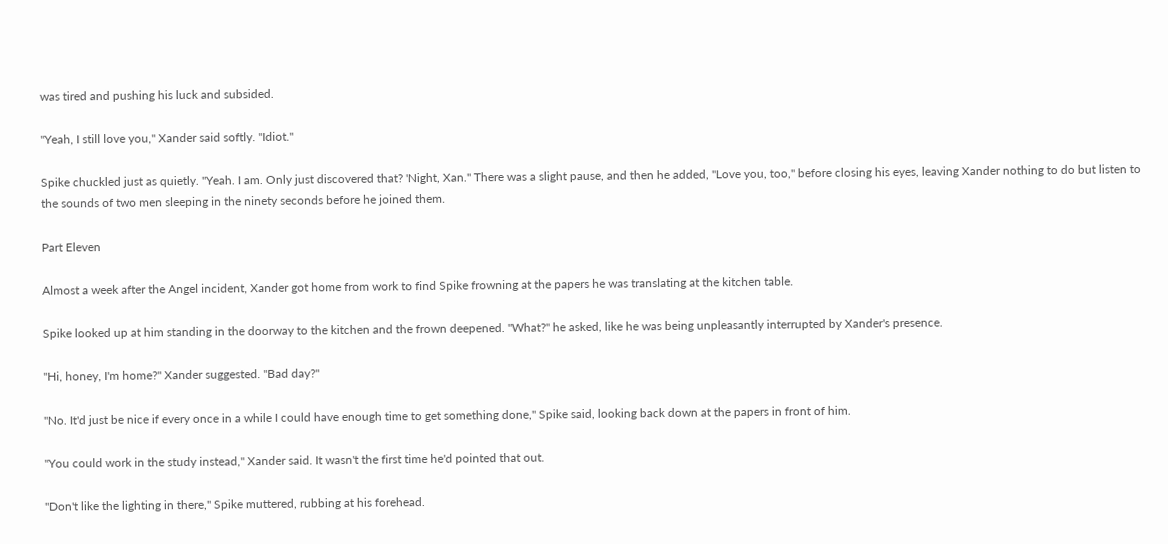was tired and pushing his luck and subsided.

"Yeah, I still love you," Xander said softly. "Idiot."

Spike chuckled just as quietly. "Yeah. I am. Only just discovered that? 'Night, Xan." There was a slight pause, and then he added, "Love you, too," before closing his eyes, leaving Xander nothing to do but listen to the sounds of two men sleeping in the ninety seconds before he joined them.

Part Eleven

Almost a week after the Angel incident, Xander got home from work to find Spike frowning at the papers he was translating at the kitchen table.

Spike looked up at him standing in the doorway to the kitchen and the frown deepened. "What?" he asked, like he was being unpleasantly interrupted by Xander's presence.

"Hi, honey, I'm home?" Xander suggested. "Bad day?"

"No. It'd just be nice if every once in a while I could have enough time to get something done," Spike said, looking back down at the papers in front of him.

"You could work in the study instead," Xander said. It wasn't the first time he'd pointed that out.

"Don't like the lighting in there," Spike muttered, rubbing at his forehead.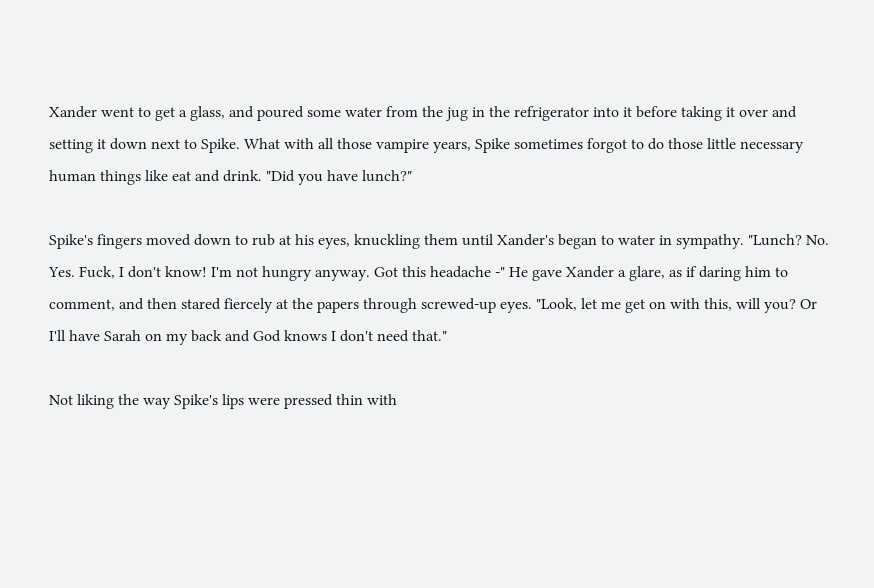Xander went to get a glass, and poured some water from the jug in the refrigerator into it before taking it over and setting it down next to Spike. What with all those vampire years, Spike sometimes forgot to do those little necessary human things like eat and drink. "Did you have lunch?"

Spike's fingers moved down to rub at his eyes, knuckling them until Xander's began to water in sympathy. "Lunch? No. Yes. Fuck, I don't know! I'm not hungry anyway. Got this headache -" He gave Xander a glare, as if daring him to comment, and then stared fiercely at the papers through screwed-up eyes. "Look, let me get on with this, will you? Or I'll have Sarah on my back and God knows I don't need that."

Not liking the way Spike's lips were pressed thin with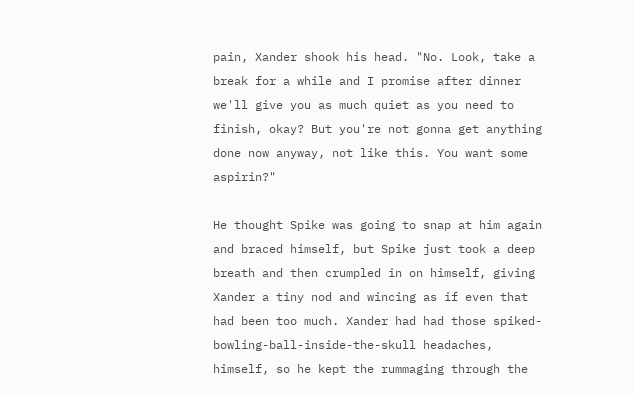pain, Xander shook his head. "No. Look, take a break for a while and I promise after dinner we'll give you as much quiet as you need to finish, okay? But you're not gonna get anything done now anyway, not like this. You want some aspirin?"

He thought Spike was going to snap at him again and braced himself, but Spike just took a deep breath and then crumpled in on himself, giving Xander a tiny nod and wincing as if even that had been too much. Xander had had those spiked-bowling-ball-inside-the-skull headaches, himself, so he kept the rummaging through the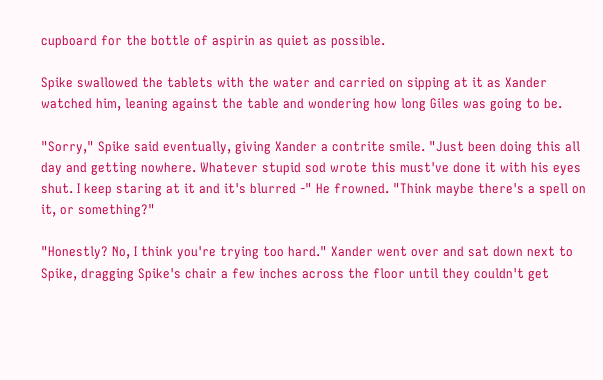cupboard for the bottle of aspirin as quiet as possible.

Spike swallowed the tablets with the water and carried on sipping at it as Xander watched him, leaning against the table and wondering how long Giles was going to be.

"Sorry," Spike said eventually, giving Xander a contrite smile. "Just been doing this all day and getting nowhere. Whatever stupid sod wrote this must've done it with his eyes shut. I keep staring at it and it's blurred -" He frowned. "Think maybe there's a spell on it, or something?"

"Honestly? No, I think you're trying too hard." Xander went over and sat down next to Spike, dragging Spike's chair a few inches across the floor until they couldn't get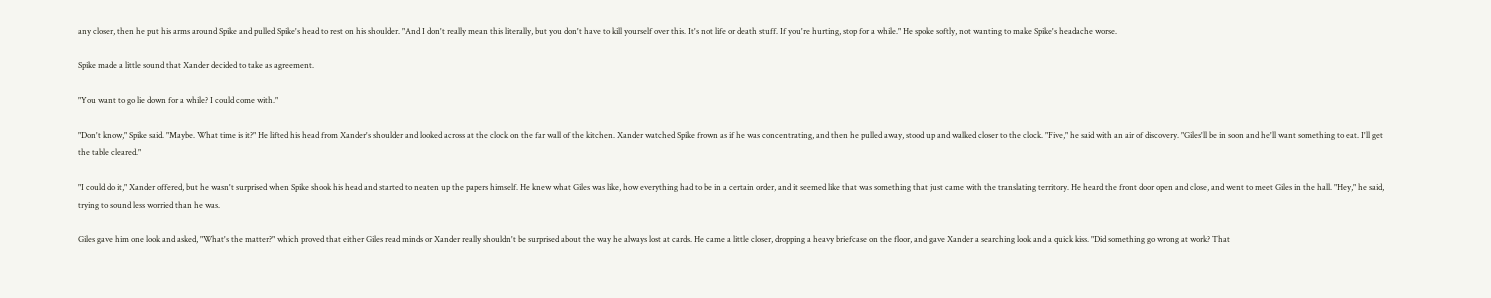any closer, then he put his arms around Spike and pulled Spike's head to rest on his shoulder. "And I don't really mean this literally, but you don't have to kill yourself over this. It's not life or death stuff. If you're hurting, stop for a while." He spoke softly, not wanting to make Spike's headache worse.

Spike made a little sound that Xander decided to take as agreement.

"You want to go lie down for a while? I could come with."

"Don't know," Spike said. "Maybe. What time is it?" He lifted his head from Xander's shoulder and looked across at the clock on the far wall of the kitchen. Xander watched Spike frown as if he was concentrating, and then he pulled away, stood up and walked closer to the clock. "Five," he said with an air of discovery. "Giles'll be in soon and he'll want something to eat. I'll get the table cleared."

"I could do it," Xander offered, but he wasn't surprised when Spike shook his head and started to neaten up the papers himself. He knew what Giles was like, how everything had to be in a certain order, and it seemed like that was something that just came with the translating territory. He heard the front door open and close, and went to meet Giles in the hall. "Hey," he said, trying to sound less worried than he was.

Giles gave him one look and asked, "What's the matter?" which proved that either Giles read minds or Xander really shouldn't be surprised about the way he always lost at cards. He came a little closer, dropping a heavy briefcase on the floor, and gave Xander a searching look and a quick kiss. "Did something go wrong at work? That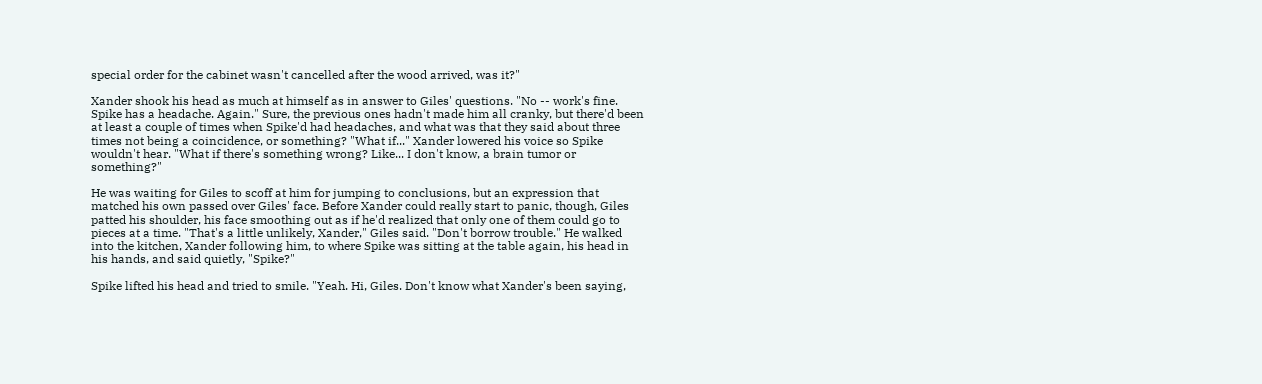special order for the cabinet wasn't cancelled after the wood arrived, was it?"

Xander shook his head as much at himself as in answer to Giles' questions. "No -- work's fine. Spike has a headache. Again." Sure, the previous ones hadn't made him all cranky, but there'd been at least a couple of times when Spike'd had headaches, and what was that they said about three times not being a coincidence, or something? "What if..." Xander lowered his voice so Spike wouldn't hear. "What if there's something wrong? Like... I don't know, a brain tumor or something?"

He was waiting for Giles to scoff at him for jumping to conclusions, but an expression that matched his own passed over Giles' face. Before Xander could really start to panic, though, Giles patted his shoulder, his face smoothing out as if he'd realized that only one of them could go to pieces at a time. "That's a little unlikely, Xander," Giles said. "Don't borrow trouble." He walked into the kitchen, Xander following him, to where Spike was sitting at the table again, his head in his hands, and said quietly, "Spike?"

Spike lifted his head and tried to smile. "Yeah. Hi, Giles. Don't know what Xander's been saying,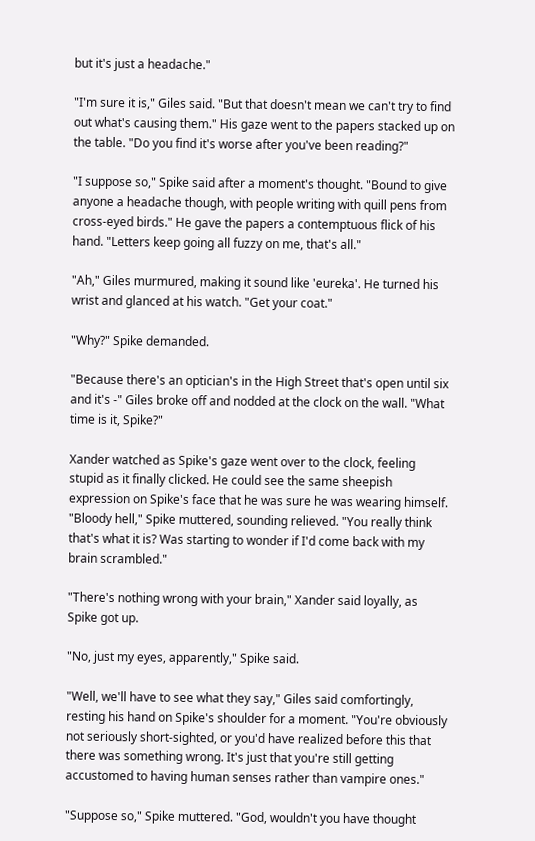but it's just a headache."

"I'm sure it is," Giles said. "But that doesn't mean we can't try to find out what's causing them." His gaze went to the papers stacked up on the table. "Do you find it's worse after you've been reading?"

"I suppose so," Spike said after a moment's thought. "Bound to give anyone a headache though, with people writing with quill pens from cross-eyed birds." He gave the papers a contemptuous flick of his hand. "Letters keep going all fuzzy on me, that's all."

"Ah," Giles murmured, making it sound like 'eureka'. He turned his wrist and glanced at his watch. "Get your coat."

"Why?" Spike demanded.

"Because there's an optician's in the High Street that's open until six and it's -" Giles broke off and nodded at the clock on the wall. "What time is it, Spike?"

Xander watched as Spike's gaze went over to the clock, feeling stupid as it finally clicked. He could see the same sheepish expression on Spike's face that he was sure he was wearing himself. "Bloody hell," Spike muttered, sounding relieved. "You really think that's what it is? Was starting to wonder if I'd come back with my brain scrambled."

"There's nothing wrong with your brain," Xander said loyally, as Spike got up.

"No, just my eyes, apparently," Spike said.

"Well, we'll have to see what they say," Giles said comfortingly, resting his hand on Spike's shoulder for a moment. "You're obviously not seriously short-sighted, or you'd have realized before this that there was something wrong. It's just that you're still getting accustomed to having human senses rather than vampire ones."

"Suppose so," Spike muttered. "God, wouldn't you have thought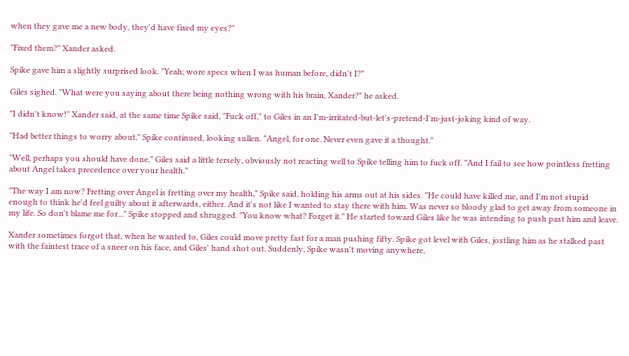when they gave me a new body, they'd have fixed my eyes?"

"Fixed them?" Xander asked.

Spike gave him a slightly surprised look. "Yeah; wore specs when I was human before, didn't I?"

Giles sighed. "What were you saying about there being nothing wrong with his brain, Xander?" he asked.

"I didn't know!" Xander said, at the same time Spike said, "Fuck off," to Giles in an I'm-irritated-but-let's-pretend-I'm-just-joking kind of way.

"Had better things to worry about," Spike continued, looking sullen. "Angel, for one. Never even gave it a thought."

"Well, perhaps you should have done," Giles said a little tersely, obviously not reacting well to Spike telling him to fuck off. "And I fail to see how pointless fretting about Angel takes precedence over your health."

"The way I am now? Fretting over Angel is fretting over my health," Spike said, holding his arms out at his sides. "He could have killed me, and I'm not stupid enough to think he'd feel guilty about it afterwards, either. And it's not like I wanted to stay there with him. Was never so bloody glad to get away from someone in my life. So don't blame me for..." Spike stopped and shrugged. "You know what? Forget it." He started toward Giles like he was intending to push past him and leave.

Xander sometimes forgot that, when he wanted to, Giles could move pretty fast for a man pushing fifty. Spike got level with Giles, jostling him as he stalked past with the faintest trace of a sneer on his face, and Giles' hand shot out. Suddenly, Spike wasn't moving anywhere,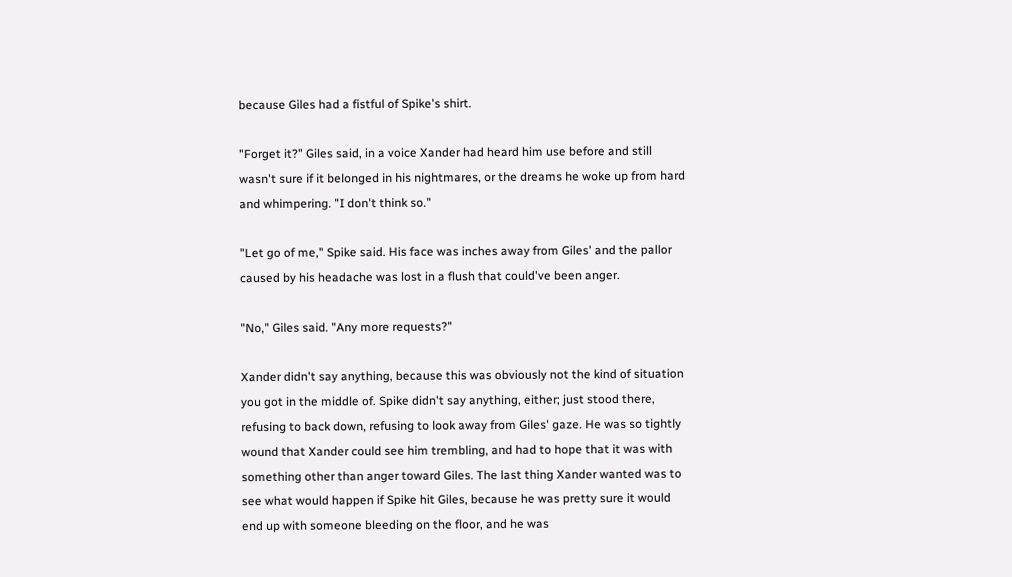because Giles had a fistful of Spike's shirt.

"Forget it?" Giles said, in a voice Xander had heard him use before and still wasn't sure if it belonged in his nightmares, or the dreams he woke up from hard and whimpering. "I don't think so."

"Let go of me," Spike said. His face was inches away from Giles' and the pallor caused by his headache was lost in a flush that could've been anger.

"No," Giles said. "Any more requests?"

Xander didn't say anything, because this was obviously not the kind of situation you got in the middle of. Spike didn't say anything, either; just stood there, refusing to back down, refusing to look away from Giles' gaze. He was so tightly wound that Xander could see him trembling, and had to hope that it was with something other than anger toward Giles. The last thing Xander wanted was to see what would happen if Spike hit Giles, because he was pretty sure it would end up with someone bleeding on the floor, and he was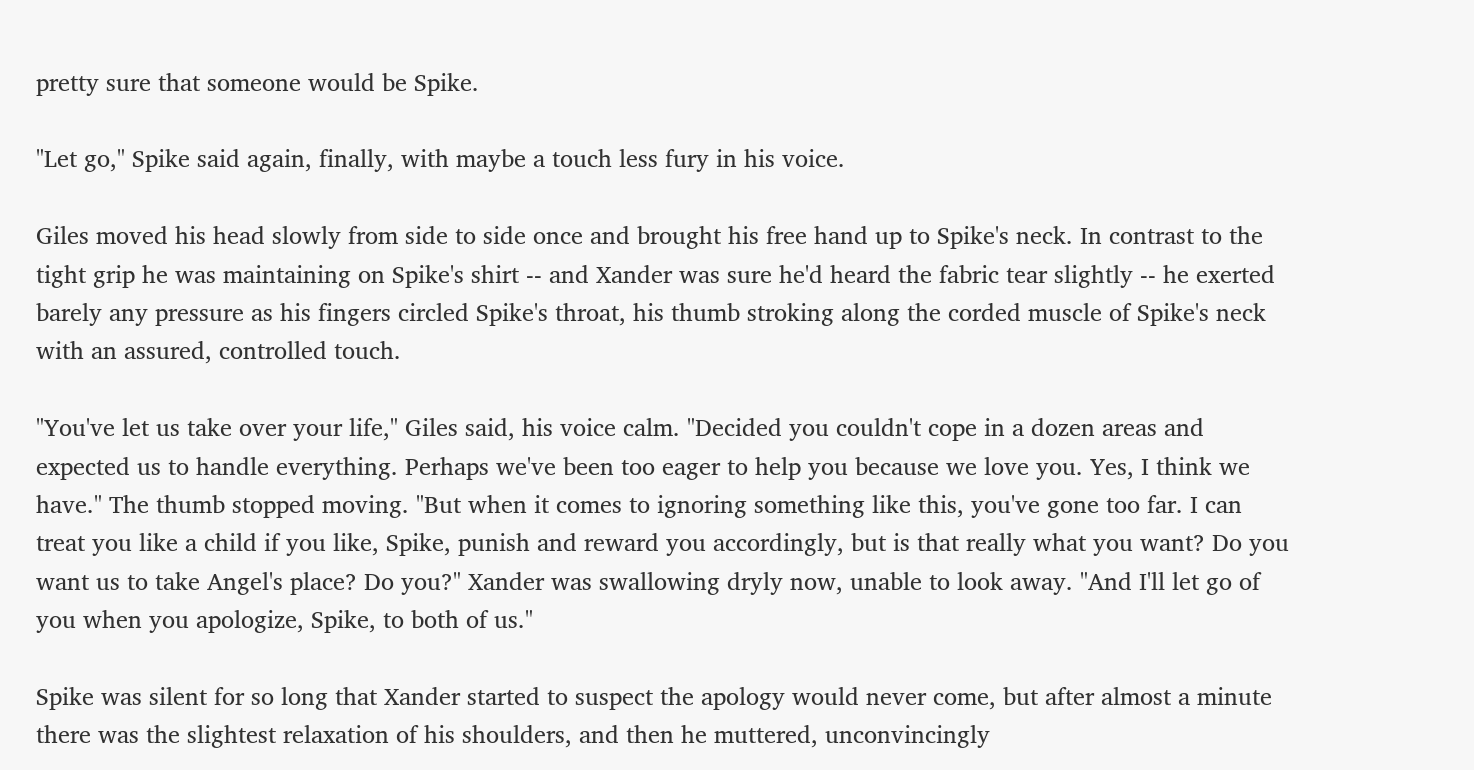pretty sure that someone would be Spike.

"Let go," Spike said again, finally, with maybe a touch less fury in his voice.

Giles moved his head slowly from side to side once and brought his free hand up to Spike's neck. In contrast to the tight grip he was maintaining on Spike's shirt -- and Xander was sure he'd heard the fabric tear slightly -- he exerted barely any pressure as his fingers circled Spike's throat, his thumb stroking along the corded muscle of Spike's neck with an assured, controlled touch.

"You've let us take over your life," Giles said, his voice calm. "Decided you couldn't cope in a dozen areas and expected us to handle everything. Perhaps we've been too eager to help you because we love you. Yes, I think we have." The thumb stopped moving. "But when it comes to ignoring something like this, you've gone too far. I can treat you like a child if you like, Spike, punish and reward you accordingly, but is that really what you want? Do you want us to take Angel's place? Do you?" Xander was swallowing dryly now, unable to look away. "And I'll let go of you when you apologize, Spike, to both of us."

Spike was silent for so long that Xander started to suspect the apology would never come, but after almost a minute there was the slightest relaxation of his shoulders, and then he muttered, unconvincingly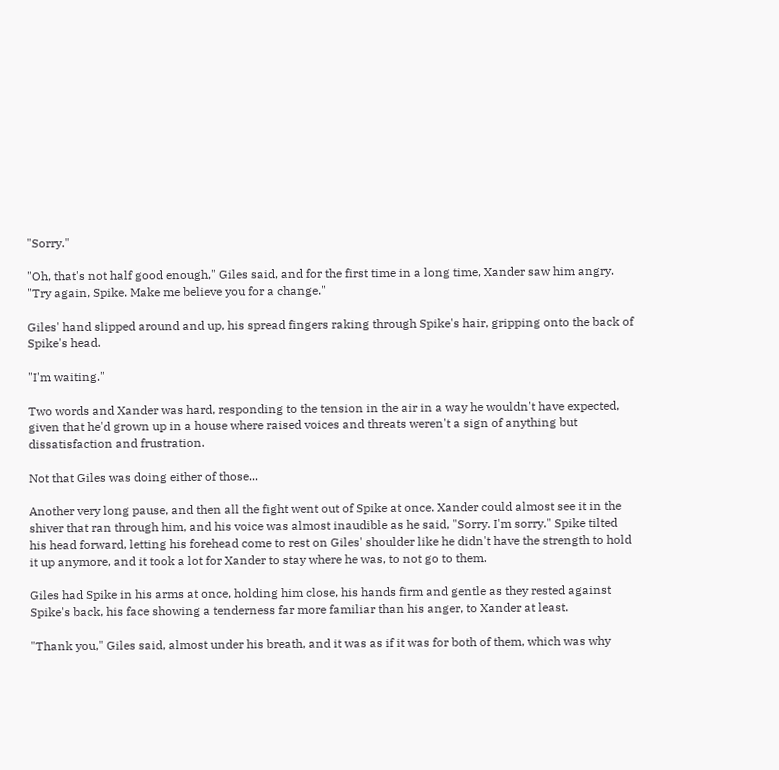"Sorry."

"Oh, that's not half good enough," Giles said, and for the first time in a long time, Xander saw him angry. "Try again, Spike. Make me believe you for a change."

Giles' hand slipped around and up, his spread fingers raking through Spike's hair, gripping onto the back of Spike's head.

"I'm waiting."

Two words and Xander was hard, responding to the tension in the air in a way he wouldn't have expected, given that he'd grown up in a house where raised voices and threats weren't a sign of anything but dissatisfaction and frustration.

Not that Giles was doing either of those...

Another very long pause, and then all the fight went out of Spike at once. Xander could almost see it in the shiver that ran through him, and his voice was almost inaudible as he said, "Sorry. I'm sorry." Spike tilted his head forward, letting his forehead come to rest on Giles' shoulder like he didn't have the strength to hold it up anymore, and it took a lot for Xander to stay where he was, to not go to them.

Giles had Spike in his arms at once, holding him close, his hands firm and gentle as they rested against Spike's back, his face showing a tenderness far more familiar than his anger, to Xander at least.

"Thank you," Giles said, almost under his breath, and it was as if it was for both of them, which was why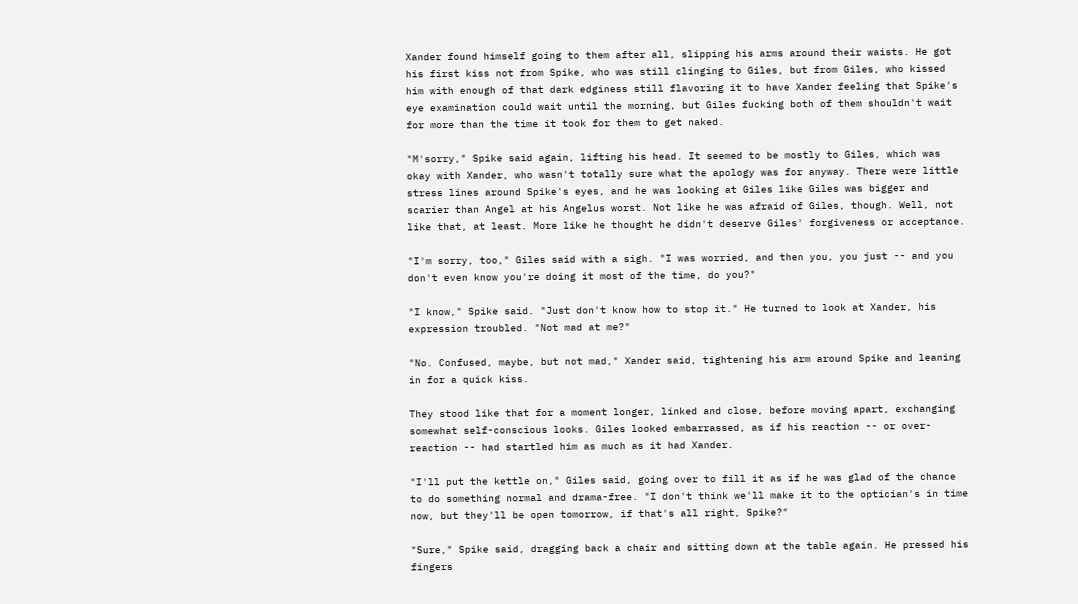Xander found himself going to them after all, slipping his arms around their waists. He got his first kiss not from Spike, who was still clinging to Giles, but from Giles, who kissed him with enough of that dark edginess still flavoring it to have Xander feeling that Spike's eye examination could wait until the morning, but Giles fucking both of them shouldn't wait for more than the time it took for them to get naked.

"M'sorry," Spike said again, lifting his head. It seemed to be mostly to Giles, which was okay with Xander, who wasn't totally sure what the apology was for anyway. There were little stress lines around Spike's eyes, and he was looking at Giles like Giles was bigger and scarier than Angel at his Angelus worst. Not like he was afraid of Giles, though. Well, not like that, at least. More like he thought he didn't deserve Giles' forgiveness or acceptance.

"I'm sorry, too," Giles said with a sigh. "I was worried, and then you, you just -- and you don't even know you're doing it most of the time, do you?"

"I know," Spike said. "Just don't know how to stop it." He turned to look at Xander, his expression troubled. "Not mad at me?"

"No. Confused, maybe, but not mad," Xander said, tightening his arm around Spike and leaning in for a quick kiss.

They stood like that for a moment longer, linked and close, before moving apart, exchanging somewhat self-conscious looks. Giles looked embarrassed, as if his reaction -- or over-reaction -- had startled him as much as it had Xander.

"I'll put the kettle on," Giles said, going over to fill it as if he was glad of the chance to do something normal and drama-free. "I don't think we'll make it to the optician's in time now, but they'll be open tomorrow, if that's all right, Spike?"

"Sure," Spike said, dragging back a chair and sitting down at the table again. He pressed his fingers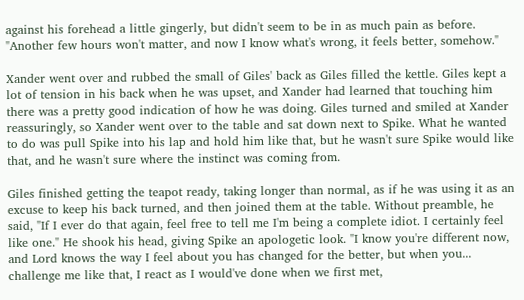against his forehead a little gingerly, but didn't seem to be in as much pain as before. "Another few hours won't matter, and now I know what's wrong, it feels better, somehow."

Xander went over and rubbed the small of Giles' back as Giles filled the kettle. Giles kept a lot of tension in his back when he was upset, and Xander had learned that touching him there was a pretty good indication of how he was doing. Giles turned and smiled at Xander reassuringly, so Xander went over to the table and sat down next to Spike. What he wanted to do was pull Spike into his lap and hold him like that, but he wasn't sure Spike would like that, and he wasn't sure where the instinct was coming from.

Giles finished getting the teapot ready, taking longer than normal, as if he was using it as an excuse to keep his back turned, and then joined them at the table. Without preamble, he said, "If I ever do that again, feel free to tell me I'm being a complete idiot. I certainly feel like one." He shook his head, giving Spike an apologetic look. "I know you're different now, and Lord knows the way I feel about you has changed for the better, but when you... challenge me like that, I react as I would've done when we first met,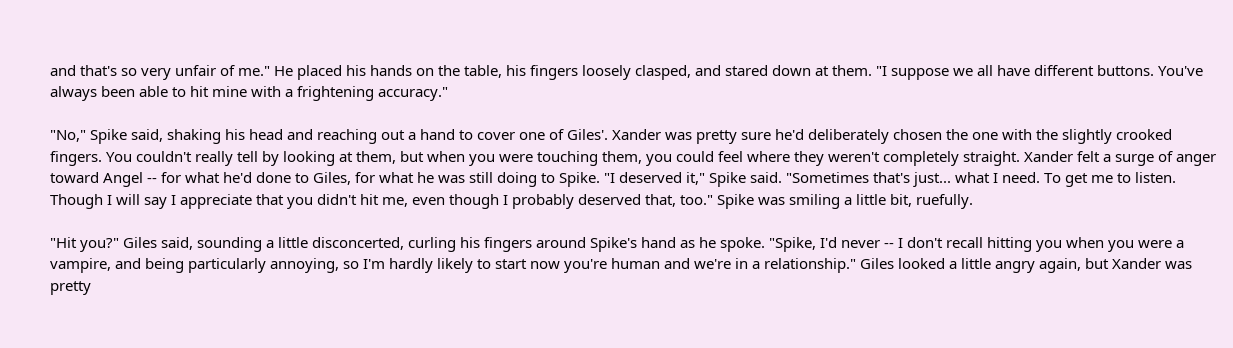and that's so very unfair of me." He placed his hands on the table, his fingers loosely clasped, and stared down at them. "I suppose we all have different buttons. You've always been able to hit mine with a frightening accuracy."

"No," Spike said, shaking his head and reaching out a hand to cover one of Giles'. Xander was pretty sure he'd deliberately chosen the one with the slightly crooked fingers. You couldn't really tell by looking at them, but when you were touching them, you could feel where they weren't completely straight. Xander felt a surge of anger toward Angel -- for what he'd done to Giles, for what he was still doing to Spike. "I deserved it," Spike said. "Sometimes that's just... what I need. To get me to listen. Though I will say I appreciate that you didn't hit me, even though I probably deserved that, too." Spike was smiling a little bit, ruefully.

"Hit you?" Giles said, sounding a little disconcerted, curling his fingers around Spike's hand as he spoke. "Spike, I'd never -- I don't recall hitting you when you were a vampire, and being particularly annoying, so I'm hardly likely to start now you're human and we're in a relationship." Giles looked a little angry again, but Xander was pretty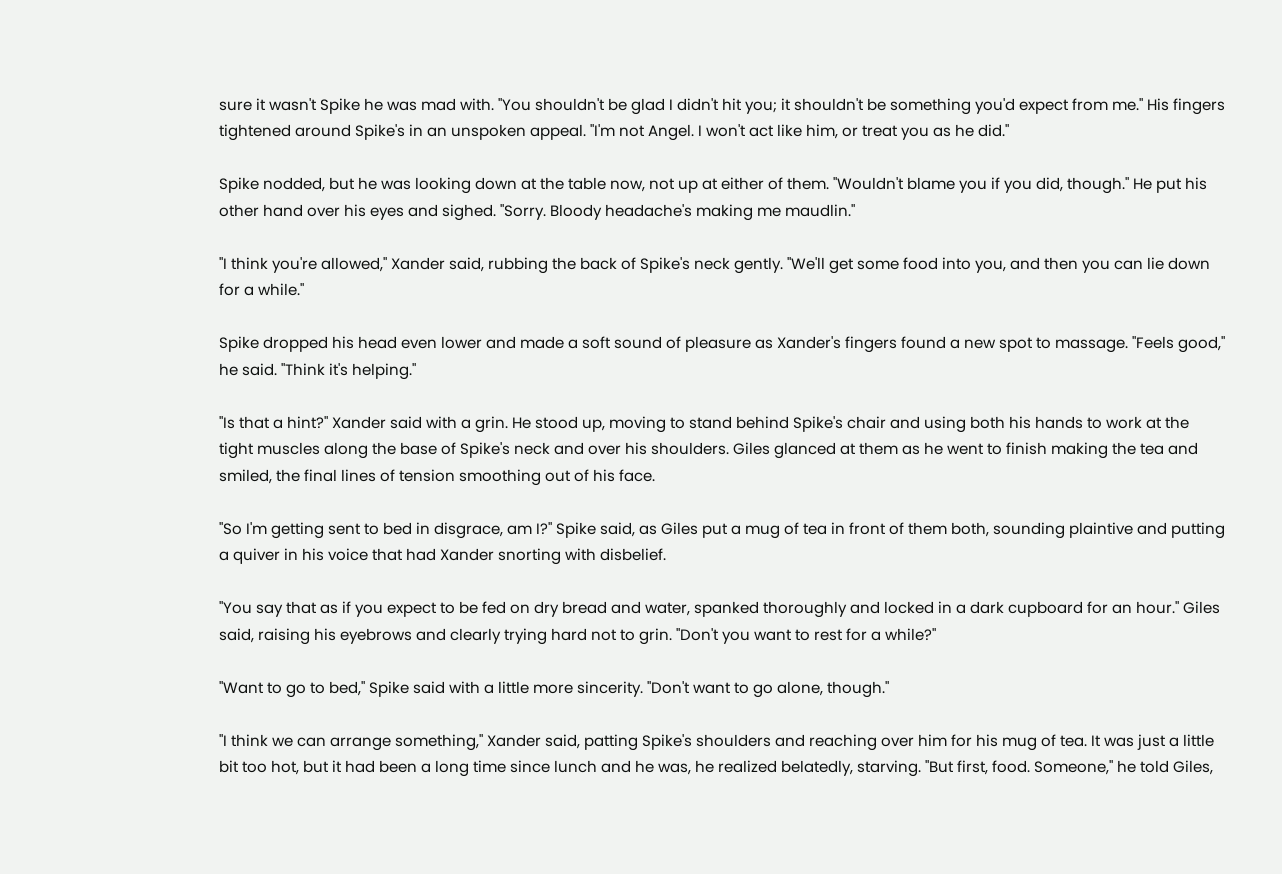sure it wasn't Spike he was mad with. "You shouldn't be glad I didn't hit you; it shouldn't be something you'd expect from me." His fingers tightened around Spike's in an unspoken appeal. "I'm not Angel. I won't act like him, or treat you as he did."

Spike nodded, but he was looking down at the table now, not up at either of them. "Wouldn't blame you if you did, though." He put his other hand over his eyes and sighed. "Sorry. Bloody headache's making me maudlin."

"I think you're allowed," Xander said, rubbing the back of Spike's neck gently. "We'll get some food into you, and then you can lie down for a while."

Spike dropped his head even lower and made a soft sound of pleasure as Xander's fingers found a new spot to massage. "Feels good," he said. "Think it's helping."

"Is that a hint?" Xander said with a grin. He stood up, moving to stand behind Spike's chair and using both his hands to work at the tight muscles along the base of Spike's neck and over his shoulders. Giles glanced at them as he went to finish making the tea and smiled, the final lines of tension smoothing out of his face.

"So I'm getting sent to bed in disgrace, am I?" Spike said, as Giles put a mug of tea in front of them both, sounding plaintive and putting a quiver in his voice that had Xander snorting with disbelief.

"You say that as if you expect to be fed on dry bread and water, spanked thoroughly and locked in a dark cupboard for an hour." Giles said, raising his eyebrows and clearly trying hard not to grin. "Don't you want to rest for a while?"

"Want to go to bed," Spike said with a little more sincerity. "Don't want to go alone, though."

"I think we can arrange something," Xander said, patting Spike's shoulders and reaching over him for his mug of tea. It was just a little bit too hot, but it had been a long time since lunch and he was, he realized belatedly, starving. "But first, food. Someone," he told Giles,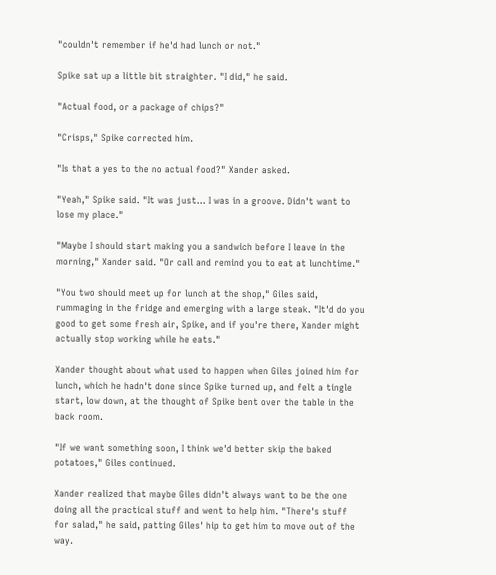"couldn't remember if he'd had lunch or not."

Spike sat up a little bit straighter. "I did," he said.

"Actual food, or a package of chips?"

"Crisps," Spike corrected him.

"Is that a yes to the no actual food?" Xander asked.

"Yeah," Spike said. "It was just... I was in a groove. Didn't want to lose my place."

"Maybe I should start making you a sandwich before I leave in the morning," Xander said. "Or call and remind you to eat at lunchtime."

"You two should meet up for lunch at the shop," Giles said, rummaging in the fridge and emerging with a large steak. "It'd do you good to get some fresh air, Spike, and if you're there, Xander might actually stop working while he eats."

Xander thought about what used to happen when Giles joined him for lunch, which he hadn't done since Spike turned up, and felt a tingle start, low down, at the thought of Spike bent over the table in the back room.

"If we want something soon, I think we'd better skip the baked potatoes," Giles continued.

Xander realized that maybe Giles didn't always want to be the one doing all the practical stuff and went to help him. "There's stuff for salad," he said, patting Giles' hip to get him to move out of the way.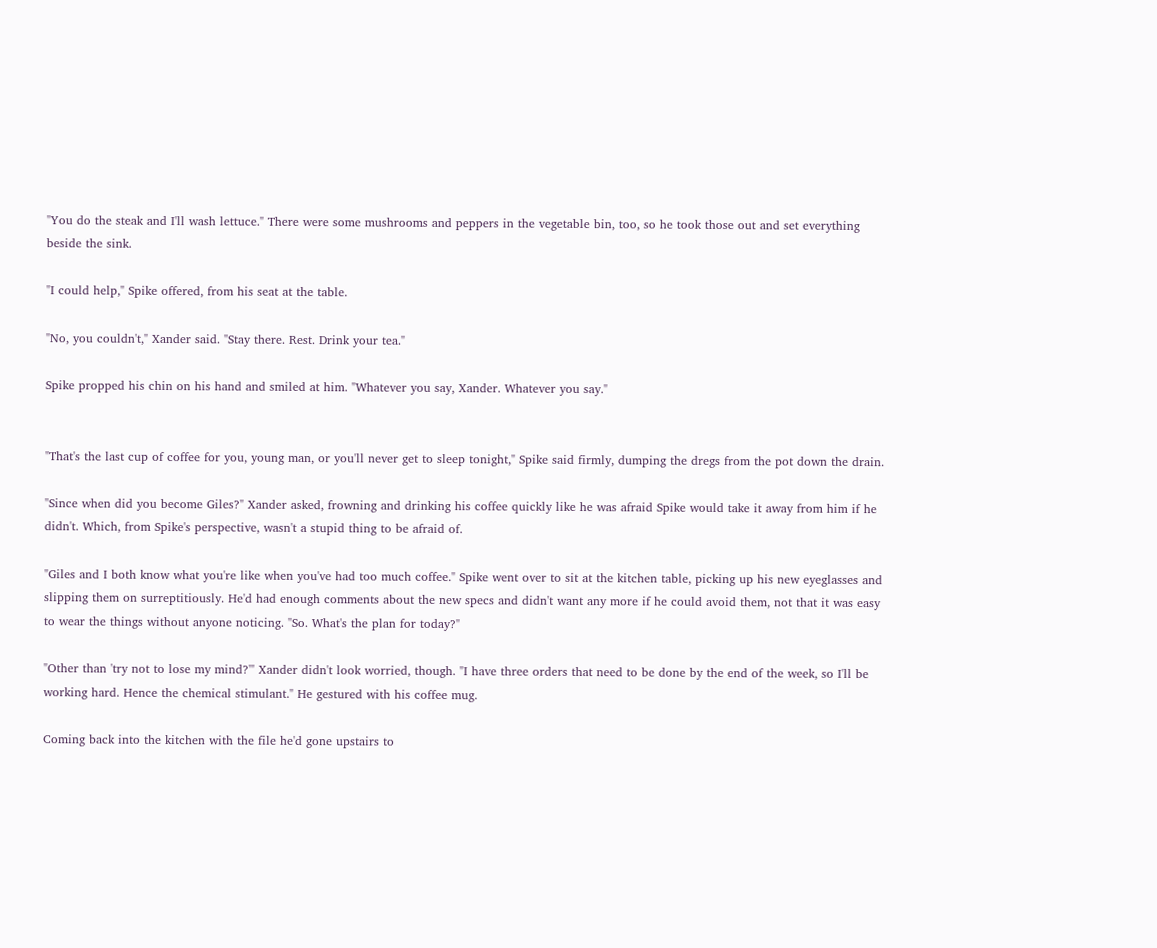"You do the steak and I'll wash lettuce." There were some mushrooms and peppers in the vegetable bin, too, so he took those out and set everything beside the sink.

"I could help," Spike offered, from his seat at the table.

"No, you couldn't," Xander said. "Stay there. Rest. Drink your tea."

Spike propped his chin on his hand and smiled at him. "Whatever you say, Xander. Whatever you say."


"That's the last cup of coffee for you, young man, or you'll never get to sleep tonight," Spike said firmly, dumping the dregs from the pot down the drain.

"Since when did you become Giles?" Xander asked, frowning and drinking his coffee quickly like he was afraid Spike would take it away from him if he didn't. Which, from Spike's perspective, wasn't a stupid thing to be afraid of.

"Giles and I both know what you're like when you've had too much coffee." Spike went over to sit at the kitchen table, picking up his new eyeglasses and slipping them on surreptitiously. He'd had enough comments about the new specs and didn't want any more if he could avoid them, not that it was easy to wear the things without anyone noticing. "So. What's the plan for today?"

"Other than 'try not to lose my mind?'" Xander didn't look worried, though. "I have three orders that need to be done by the end of the week, so I'll be working hard. Hence the chemical stimulant." He gestured with his coffee mug.

Coming back into the kitchen with the file he'd gone upstairs to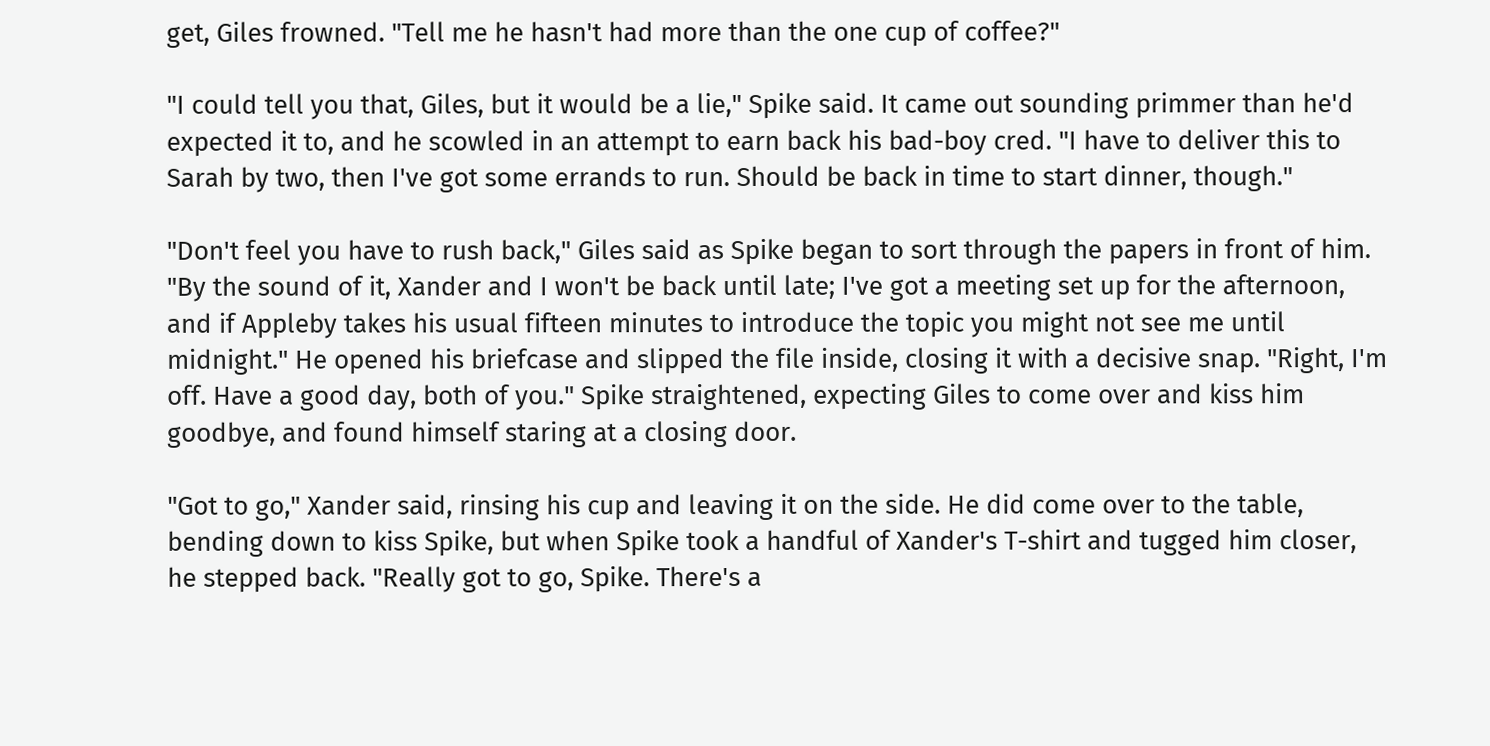get, Giles frowned. "Tell me he hasn't had more than the one cup of coffee?"

"I could tell you that, Giles, but it would be a lie," Spike said. It came out sounding primmer than he'd expected it to, and he scowled in an attempt to earn back his bad-boy cred. "I have to deliver this to Sarah by two, then I've got some errands to run. Should be back in time to start dinner, though."

"Don't feel you have to rush back," Giles said as Spike began to sort through the papers in front of him. "By the sound of it, Xander and I won't be back until late; I've got a meeting set up for the afternoon, and if Appleby takes his usual fifteen minutes to introduce the topic you might not see me until midnight." He opened his briefcase and slipped the file inside, closing it with a decisive snap. "Right, I'm off. Have a good day, both of you." Spike straightened, expecting Giles to come over and kiss him goodbye, and found himself staring at a closing door.

"Got to go," Xander said, rinsing his cup and leaving it on the side. He did come over to the table, bending down to kiss Spike, but when Spike took a handful of Xander's T-shirt and tugged him closer, he stepped back. "Really got to go, Spike. There's a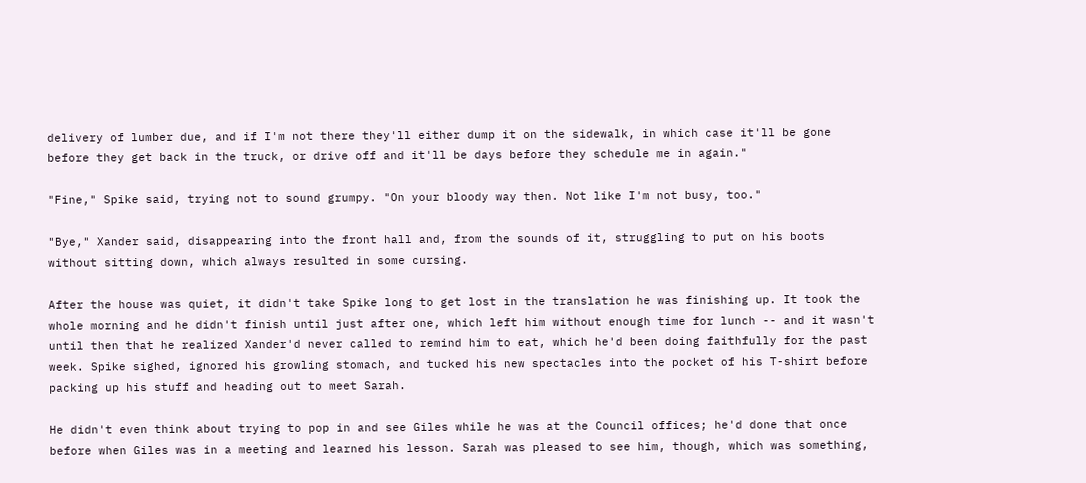delivery of lumber due, and if I'm not there they'll either dump it on the sidewalk, in which case it'll be gone before they get back in the truck, or drive off and it'll be days before they schedule me in again."

"Fine," Spike said, trying not to sound grumpy. "On your bloody way then. Not like I'm not busy, too."

"Bye," Xander said, disappearing into the front hall and, from the sounds of it, struggling to put on his boots without sitting down, which always resulted in some cursing.

After the house was quiet, it didn't take Spike long to get lost in the translation he was finishing up. It took the whole morning and he didn't finish until just after one, which left him without enough time for lunch -- and it wasn't until then that he realized Xander'd never called to remind him to eat, which he'd been doing faithfully for the past week. Spike sighed, ignored his growling stomach, and tucked his new spectacles into the pocket of his T-shirt before packing up his stuff and heading out to meet Sarah.

He didn't even think about trying to pop in and see Giles while he was at the Council offices; he'd done that once before when Giles was in a meeting and learned his lesson. Sarah was pleased to see him, though, which was something,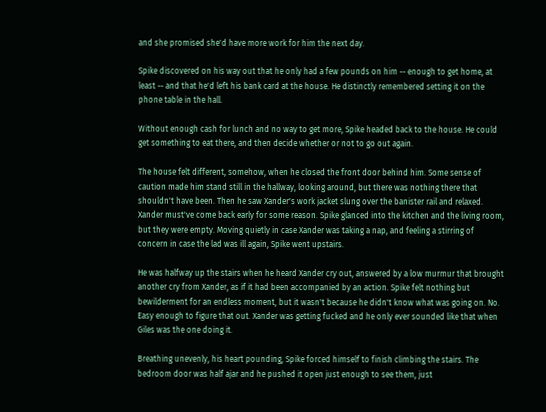and she promised she'd have more work for him the next day.

Spike discovered on his way out that he only had a few pounds on him -- enough to get home, at least -- and that he'd left his bank card at the house. He distinctly remembered setting it on the phone table in the hall.

Without enough cash for lunch and no way to get more, Spike headed back to the house. He could get something to eat there, and then decide whether or not to go out again.

The house felt different, somehow, when he closed the front door behind him. Some sense of caution made him stand still in the hallway, looking around, but there was nothing there that shouldn't have been. Then he saw Xander's work jacket slung over the banister rail and relaxed. Xander must've come back early for some reason. Spike glanced into the kitchen and the living room, but they were empty. Moving quietly in case Xander was taking a nap, and feeling a stirring of concern in case the lad was ill again, Spike went upstairs.

He was halfway up the stairs when he heard Xander cry out, answered by a low murmur that brought another cry from Xander, as if it had been accompanied by an action. Spike felt nothing but bewilderment for an endless moment, but it wasn't because he didn't know what was going on. No. Easy enough to figure that out. Xander was getting fucked and he only ever sounded like that when Giles was the one doing it.

Breathing unevenly, his heart pounding, Spike forced himself to finish climbing the stairs. The bedroom door was half ajar and he pushed it open just enough to see them, just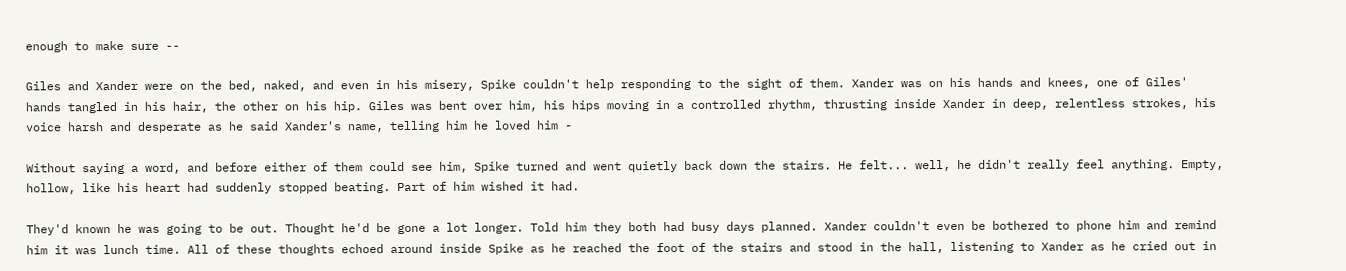enough to make sure --

Giles and Xander were on the bed, naked, and even in his misery, Spike couldn't help responding to the sight of them. Xander was on his hands and knees, one of Giles' hands tangled in his hair, the other on his hip. Giles was bent over him, his hips moving in a controlled rhythm, thrusting inside Xander in deep, relentless strokes, his voice harsh and desperate as he said Xander's name, telling him he loved him -

Without saying a word, and before either of them could see him, Spike turned and went quietly back down the stairs. He felt... well, he didn't really feel anything. Empty, hollow, like his heart had suddenly stopped beating. Part of him wished it had.

They'd known he was going to be out. Thought he'd be gone a lot longer. Told him they both had busy days planned. Xander couldn't even be bothered to phone him and remind him it was lunch time. All of these thoughts echoed around inside Spike as he reached the foot of the stairs and stood in the hall, listening to Xander as he cried out in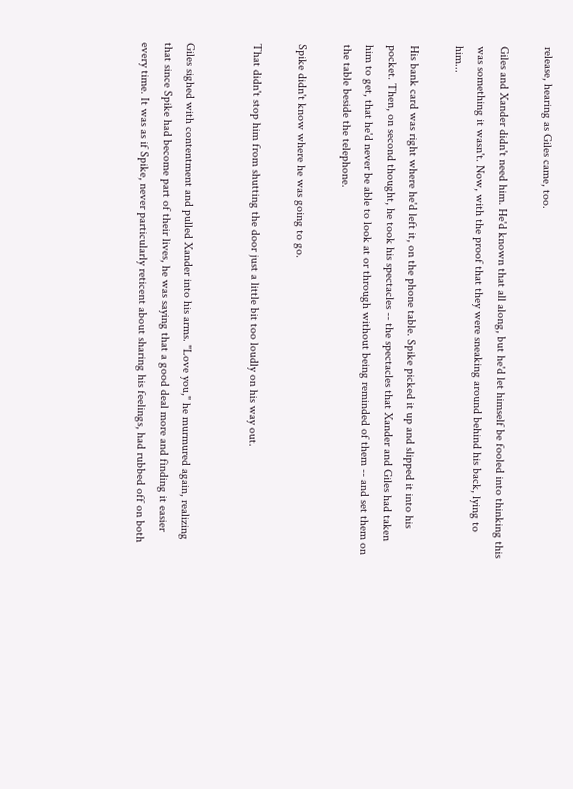release, hearing as Giles came, too.

Giles and Xander didn't need him. He'd known that all along, but he'd let himself be fooled into thinking this was something it wasn't. Now, with the proof that they were sneaking around behind his back, lying to him...

His bank card was right where he'd left it, on the phone table. Spike picked it up and slipped it into his pocket. Then, on second thought, he took his spectacles -- the spectacles that Xander and Giles had taken him to get, that he'd never be able to look at or through without being reminded of them -- and set them on the table beside the telephone.

Spike didn't know where he was going to go.

That didn't stop him from shutting the door just a little bit too loudly on his way out.


Giles sighed with contentment and pulled Xander into his arms. "Love you," he murmured again, realizing that since Spike had become part of their lives, he was saying that a good deal more and finding it easier every time. It was as if Spike, never particularly reticent about sharing his feelings, had rubbed off on both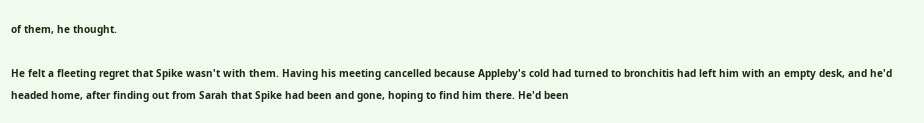of them, he thought.

He felt a fleeting regret that Spike wasn't with them. Having his meeting cancelled because Appleby's cold had turned to bronchitis had left him with an empty desk, and he'd headed home, after finding out from Sarah that Spike had been and gone, hoping to find him there. He'd been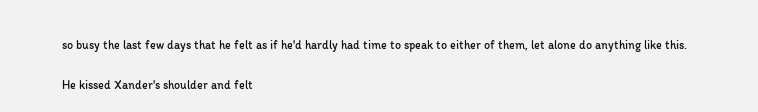so busy the last few days that he felt as if he'd hardly had time to speak to either of them, let alone do anything like this.

He kissed Xander's shoulder and felt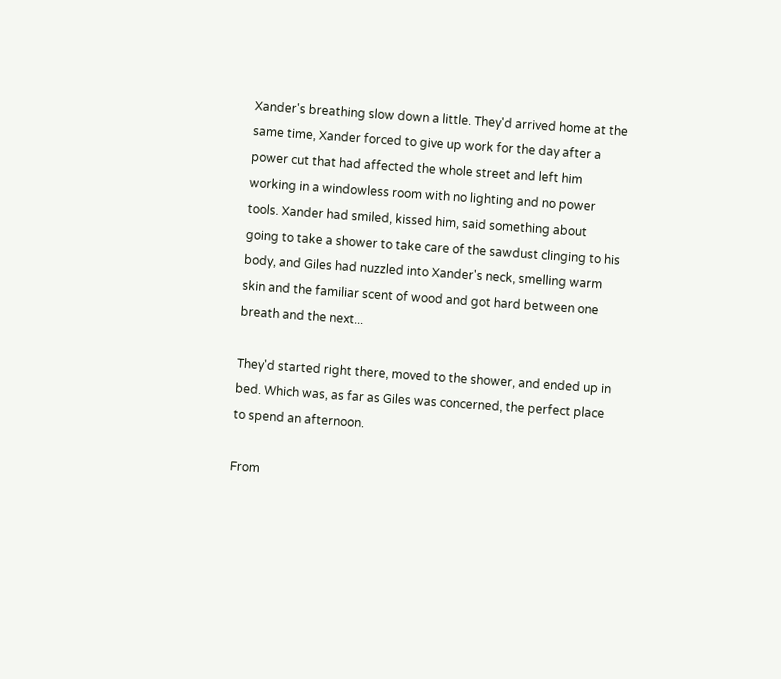Xander's breathing slow down a little. They'd arrived home at the same time, Xander forced to give up work for the day after a power cut that had affected the whole street and left him working in a windowless room with no lighting and no power tools. Xander had smiled, kissed him, said something about going to take a shower to take care of the sawdust clinging to his body, and Giles had nuzzled into Xander's neck, smelling warm skin and the familiar scent of wood and got hard between one breath and the next...

They'd started right there, moved to the shower, and ended up in bed. Which was, as far as Giles was concerned, the perfect place to spend an afternoon.

From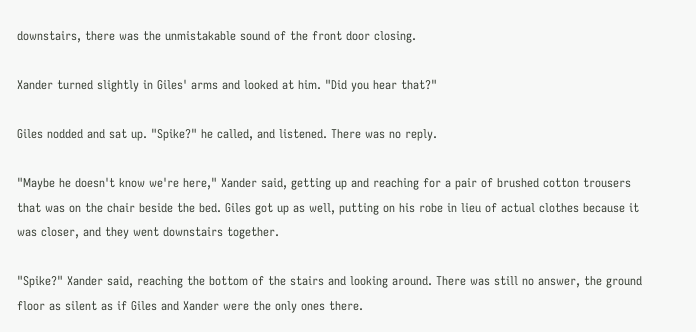downstairs, there was the unmistakable sound of the front door closing.

Xander turned slightly in Giles' arms and looked at him. "Did you hear that?"

Giles nodded and sat up. "Spike?" he called, and listened. There was no reply.

"Maybe he doesn't know we're here," Xander said, getting up and reaching for a pair of brushed cotton trousers that was on the chair beside the bed. Giles got up as well, putting on his robe in lieu of actual clothes because it was closer, and they went downstairs together.

"Spike?" Xander said, reaching the bottom of the stairs and looking around. There was still no answer, the ground floor as silent as if Giles and Xander were the only ones there.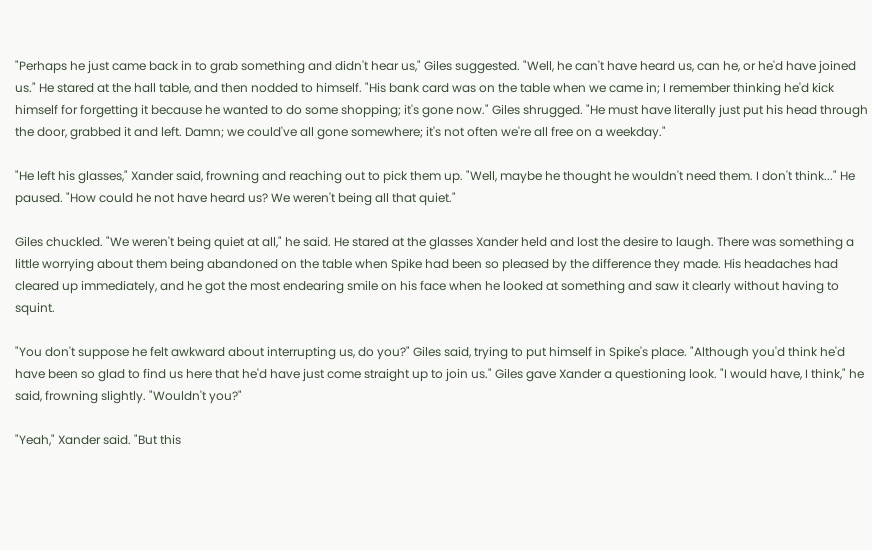"Perhaps he just came back in to grab something and didn't hear us," Giles suggested. "Well, he can't have heard us, can he, or he'd have joined us." He stared at the hall table, and then nodded to himself. "His bank card was on the table when we came in; I remember thinking he'd kick himself for forgetting it because he wanted to do some shopping; it's gone now." Giles shrugged. "He must have literally just put his head through the door, grabbed it and left. Damn; we could've all gone somewhere; it's not often we're all free on a weekday."

"He left his glasses," Xander said, frowning and reaching out to pick them up. "Well, maybe he thought he wouldn't need them. I don't think..." He paused. "How could he not have heard us? We weren't being all that quiet."

Giles chuckled. "We weren't being quiet at all," he said. He stared at the glasses Xander held and lost the desire to laugh. There was something a little worrying about them being abandoned on the table when Spike had been so pleased by the difference they made. His headaches had cleared up immediately, and he got the most endearing smile on his face when he looked at something and saw it clearly without having to squint.

"You don't suppose he felt awkward about interrupting us, do you?" Giles said, trying to put himself in Spike's place. "Although you'd think he'd have been so glad to find us here that he'd have just come straight up to join us." Giles gave Xander a questioning look. "I would have, I think," he said, frowning slightly. "Wouldn't you?"

"Yeah," Xander said. "But this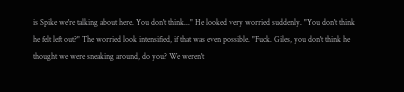is Spike we're talking about here. You don't think..." He looked very worried suddenly. "You don't think he felt left out?" The worried look intensified, if that was even possible. "Fuck. Giles, you don't think he thought we were sneaking around, do you? We weren't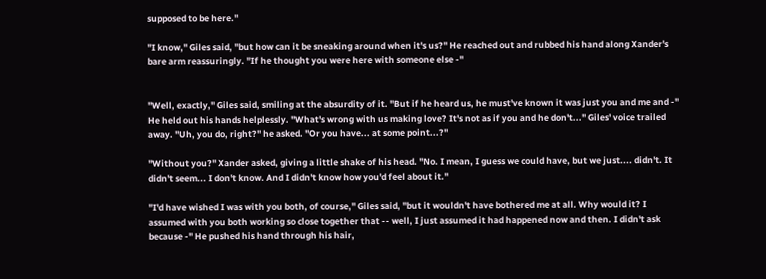supposed to be here."

"I know," Giles said, "but how can it be sneaking around when it's us?" He reached out and rubbed his hand along Xander's bare arm reassuringly. "If he thought you were here with someone else -"


"Well, exactly," Giles said, smiling at the absurdity of it. "But if he heard us, he must've known it was just you and me and -" He held out his hands helplessly. "What's wrong with us making love? It's not as if you and he don't..." Giles' voice trailed away. "Uh, you do, right?" he asked. "Or you have... at some point...?"

"Without you?" Xander asked, giving a little shake of his head. "No. I mean, I guess we could have, but we just.... didn't. It didn't seem... I don't know. And I didn't know how you'd feel about it."

"I'd have wished I was with you both, of course," Giles said, "but it wouldn't have bothered me at all. Why would it? I assumed with you both working so close together that -- well, I just assumed it had happened now and then. I didn't ask because -" He pushed his hand through his hair,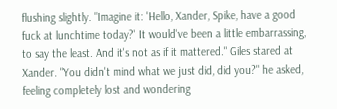flushing slightly. "Imagine it: 'Hello, Xander, Spike, have a good fuck at lunchtime today?' It would've been a little embarrassing, to say the least. And it's not as if it mattered." Giles stared at Xander. "You didn't mind what we just did, did you?" he asked, feeling completely lost and wondering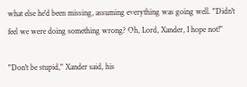what else he'd been missing, assuming everything was going well. "Didn't feel we were doing something wrong? Oh, Lord, Xander, I hope not!"

"Don't be stupid," Xander said, his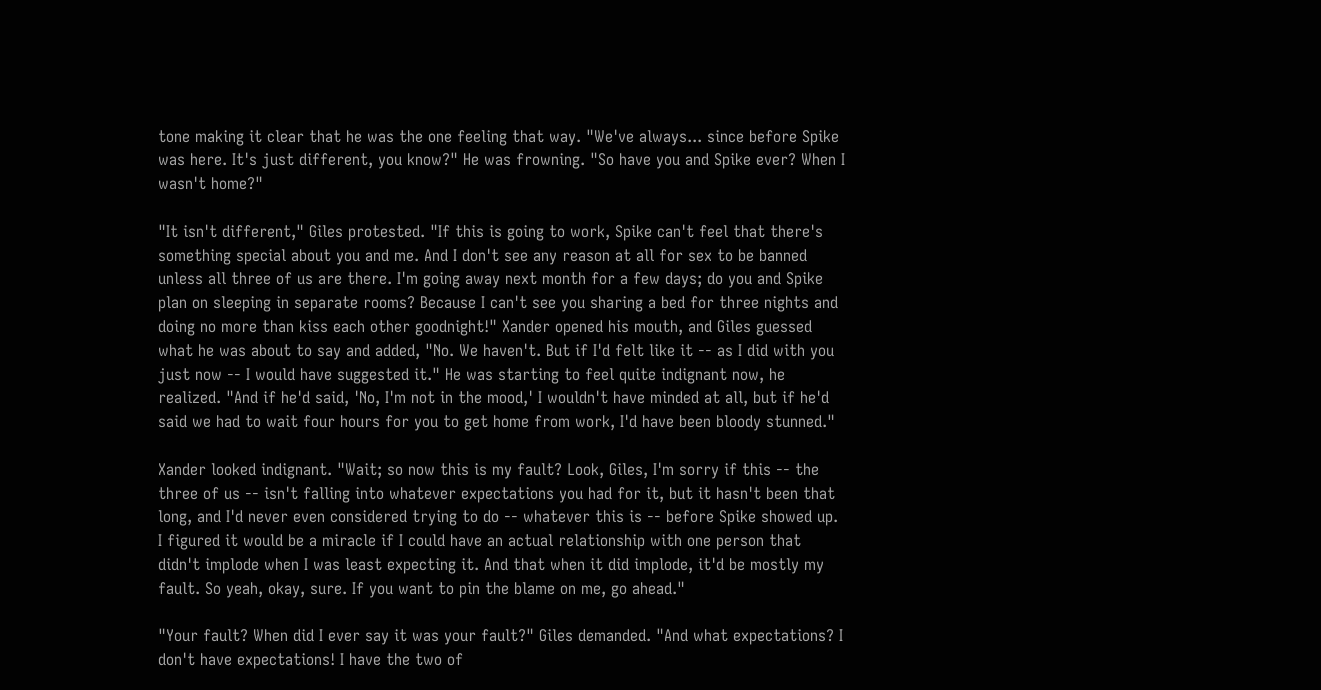tone making it clear that he was the one feeling that way. "We've always... since before Spike was here. It's just different, you know?" He was frowning. "So have you and Spike ever? When I wasn't home?"

"It isn't different," Giles protested. "If this is going to work, Spike can't feel that there's something special about you and me. And I don't see any reason at all for sex to be banned unless all three of us are there. I'm going away next month for a few days; do you and Spike plan on sleeping in separate rooms? Because I can't see you sharing a bed for three nights and doing no more than kiss each other goodnight!" Xander opened his mouth, and Giles guessed what he was about to say and added, "No. We haven't. But if I'd felt like it -- as I did with you just now -- I would have suggested it." He was starting to feel quite indignant now, he realized. "And if he'd said, 'No, I'm not in the mood,' I wouldn't have minded at all, but if he'd said we had to wait four hours for you to get home from work, I'd have been bloody stunned."

Xander looked indignant. "Wait; so now this is my fault? Look, Giles, I'm sorry if this -- the three of us -- isn't falling into whatever expectations you had for it, but it hasn't been that long, and I'd never even considered trying to do -- whatever this is -- before Spike showed up. I figured it would be a miracle if I could have an actual relationship with one person that didn't implode when I was least expecting it. And that when it did implode, it'd be mostly my fault. So yeah, okay, sure. If you want to pin the blame on me, go ahead."

"Your fault? When did I ever say it was your fault?" Giles demanded. "And what expectations? I don't have expectations! I have the two of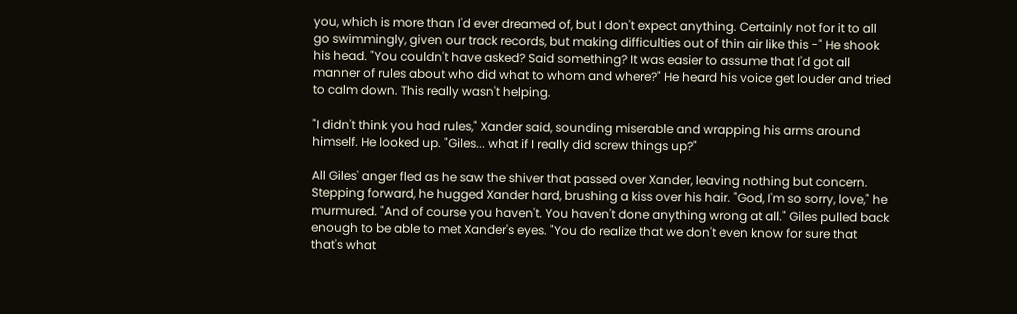you, which is more than I'd ever dreamed of, but I don't expect anything. Certainly not for it to all go swimmingly, given our track records, but making difficulties out of thin air like this -" He shook his head. "You couldn't have asked? Said something? It was easier to assume that I'd got all manner of rules about who did what to whom and where?" He heard his voice get louder and tried to calm down. This really wasn't helping.

"I didn't think you had rules," Xander said, sounding miserable and wrapping his arms around himself. He looked up. "Giles... what if I really did screw things up?"

All Giles' anger fled as he saw the shiver that passed over Xander, leaving nothing but concern. Stepping forward, he hugged Xander hard, brushing a kiss over his hair. "God, I'm so sorry, love," he murmured. "And of course you haven't. You haven't done anything wrong at all." Giles pulled back enough to be able to met Xander's eyes. "You do realize that we don't even know for sure that that's what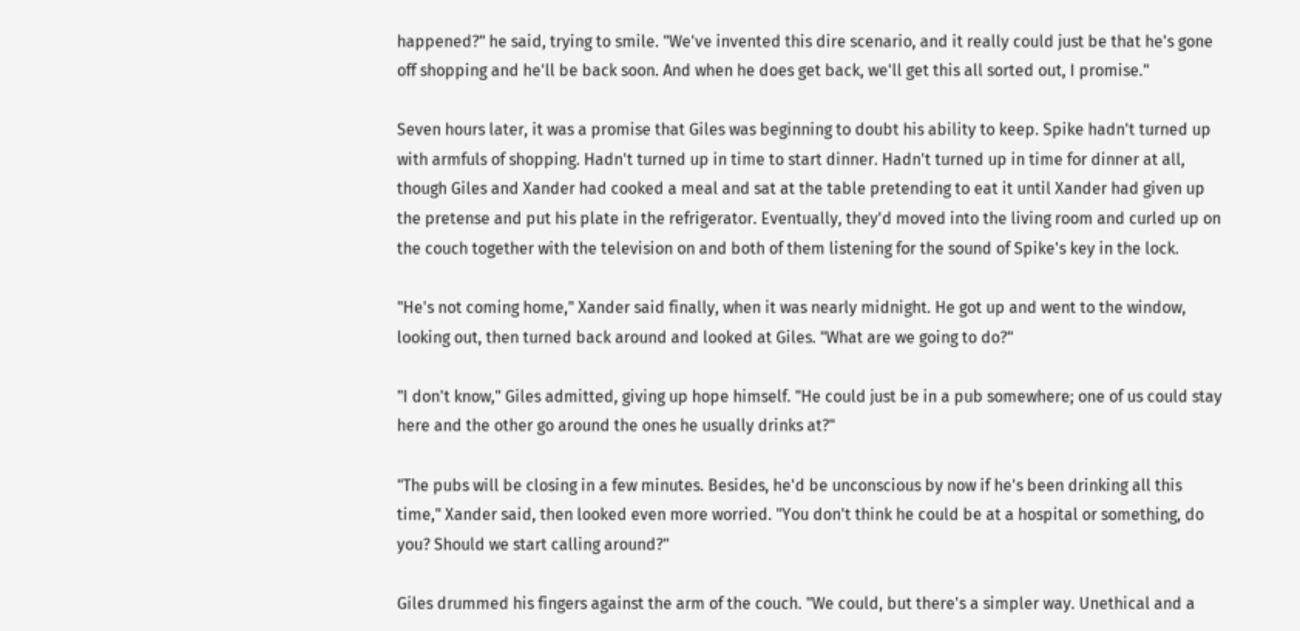happened?" he said, trying to smile. "We've invented this dire scenario, and it really could just be that he's gone off shopping and he'll be back soon. And when he does get back, we'll get this all sorted out, I promise."

Seven hours later, it was a promise that Giles was beginning to doubt his ability to keep. Spike hadn't turned up with armfuls of shopping. Hadn't turned up in time to start dinner. Hadn't turned up in time for dinner at all, though Giles and Xander had cooked a meal and sat at the table pretending to eat it until Xander had given up the pretense and put his plate in the refrigerator. Eventually, they'd moved into the living room and curled up on the couch together with the television on and both of them listening for the sound of Spike's key in the lock.

"He's not coming home," Xander said finally, when it was nearly midnight. He got up and went to the window, looking out, then turned back around and looked at Giles. "What are we going to do?"

"I don't know," Giles admitted, giving up hope himself. "He could just be in a pub somewhere; one of us could stay here and the other go around the ones he usually drinks at?"

"The pubs will be closing in a few minutes. Besides, he'd be unconscious by now if he's been drinking all this time," Xander said, then looked even more worried. "You don't think he could be at a hospital or something, do you? Should we start calling around?"

Giles drummed his fingers against the arm of the couch. "We could, but there's a simpler way. Unethical and a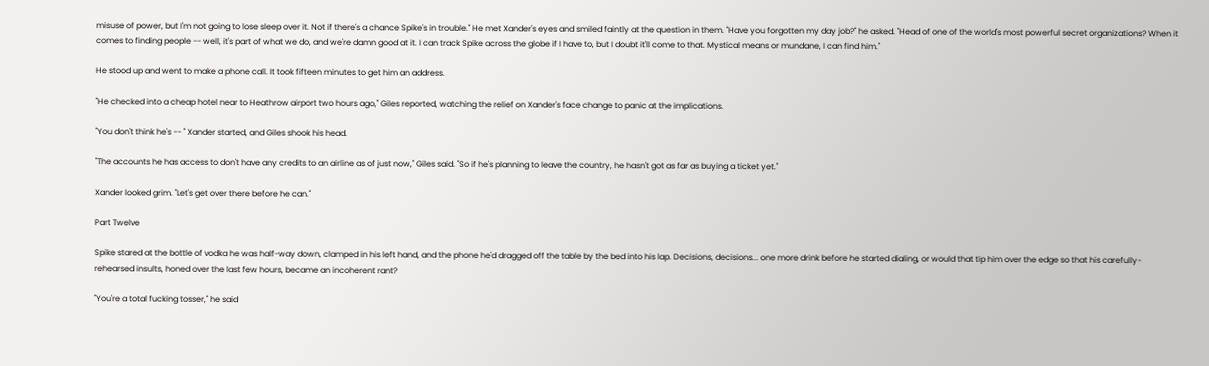misuse of power, but I'm not going to lose sleep over it. Not if there's a chance Spike's in trouble." He met Xander's eyes and smiled faintly at the question in them. "Have you forgotten my day job?" he asked. "Head of one of the world's most powerful secret organizations? When it comes to finding people -- well, it's part of what we do, and we're damn good at it. I can track Spike across the globe if I have to, but I doubt it'll come to that. Mystical means or mundane, I can find him."

He stood up and went to make a phone call. It took fifteen minutes to get him an address.

"He checked into a cheap hotel near to Heathrow airport two hours ago," Giles reported, watching the relief on Xander's face change to panic at the implications.

"You don't think he's -- " Xander started, and Giles shook his head.

"The accounts he has access to don't have any credits to an airline as of just now," Giles said. "So if he's planning to leave the country, he hasn't got as far as buying a ticket yet."

Xander looked grim. "Let's get over there before he can."

Part Twelve

Spike stared at the bottle of vodka he was half-way down, clamped in his left hand, and the phone he'd dragged off the table by the bed into his lap. Decisions, decisions... one more drink before he started dialing, or would that tip him over the edge so that his carefully-rehearsed insults, honed over the last few hours, became an incoherent rant?

"You're a total fucking tosser," he said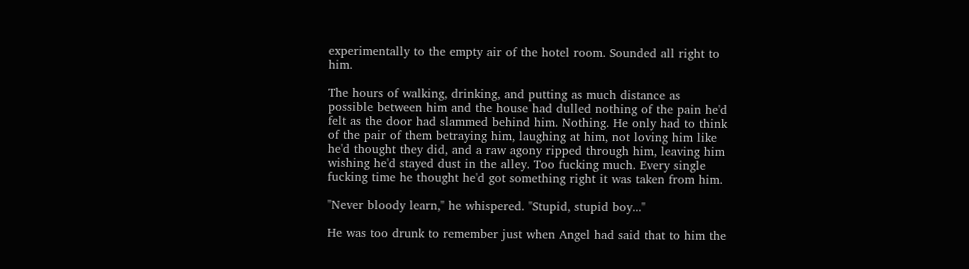experimentally to the empty air of the hotel room. Sounded all right to him.

The hours of walking, drinking, and putting as much distance as possible between him and the house had dulled nothing of the pain he'd felt as the door had slammed behind him. Nothing. He only had to think of the pair of them betraying him, laughing at him, not loving him like he'd thought they did, and a raw agony ripped through him, leaving him wishing he'd stayed dust in the alley. Too fucking much. Every single fucking time he thought he'd got something right it was taken from him.

"Never bloody learn," he whispered. "Stupid, stupid boy..."

He was too drunk to remember just when Angel had said that to him the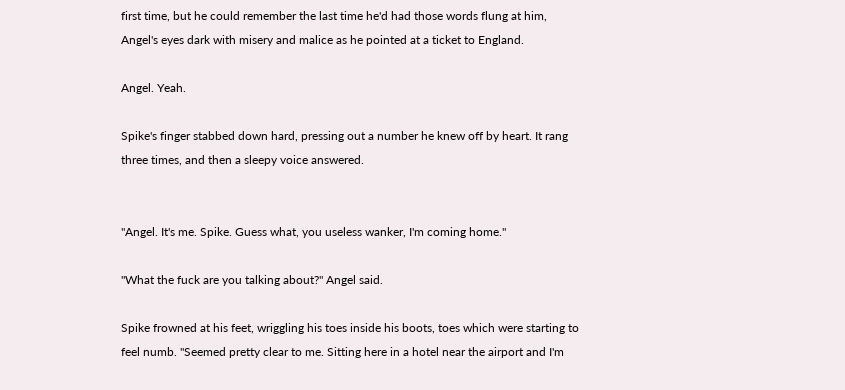first time, but he could remember the last time he'd had those words flung at him, Angel's eyes dark with misery and malice as he pointed at a ticket to England.

Angel. Yeah.

Spike's finger stabbed down hard, pressing out a number he knew off by heart. It rang three times, and then a sleepy voice answered.


"Angel. It's me. Spike. Guess what, you useless wanker, I'm coming home."

"What the fuck are you talking about?" Angel said.

Spike frowned at his feet, wriggling his toes inside his boots, toes which were starting to feel numb. "Seemed pretty clear to me. Sitting here in a hotel near the airport and I'm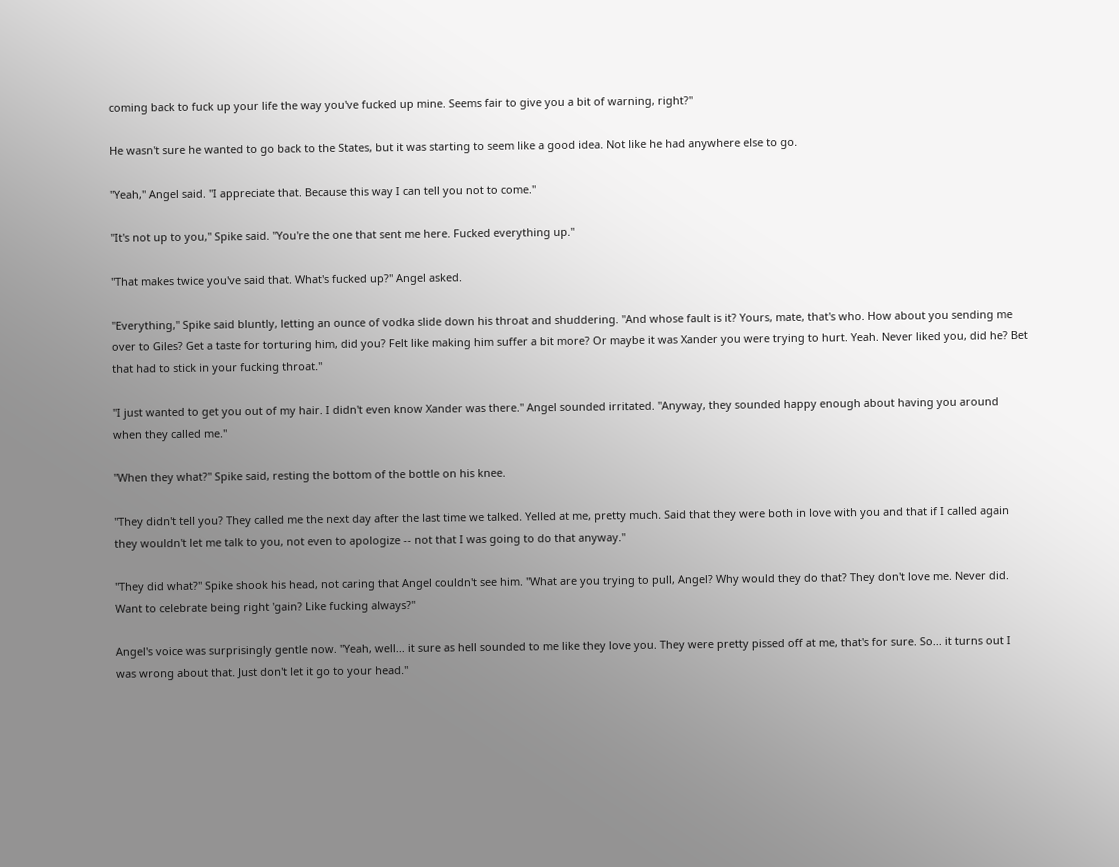coming back to fuck up your life the way you've fucked up mine. Seems fair to give you a bit of warning, right?"

He wasn't sure he wanted to go back to the States, but it was starting to seem like a good idea. Not like he had anywhere else to go.

"Yeah," Angel said. "I appreciate that. Because this way I can tell you not to come."

"It's not up to you," Spike said. "You're the one that sent me here. Fucked everything up."

"That makes twice you've said that. What's fucked up?" Angel asked.

"Everything," Spike said bluntly, letting an ounce of vodka slide down his throat and shuddering. "And whose fault is it? Yours, mate, that's who. How about you sending me over to Giles? Get a taste for torturing him, did you? Felt like making him suffer a bit more? Or maybe it was Xander you were trying to hurt. Yeah. Never liked you, did he? Bet that had to stick in your fucking throat."

"I just wanted to get you out of my hair. I didn't even know Xander was there." Angel sounded irritated. "Anyway, they sounded happy enough about having you around when they called me."

"When they what?" Spike said, resting the bottom of the bottle on his knee.

"They didn't tell you? They called me the next day after the last time we talked. Yelled at me, pretty much. Said that they were both in love with you and that if I called again they wouldn't let me talk to you, not even to apologize -- not that I was going to do that anyway."

"They did what?" Spike shook his head, not caring that Angel couldn't see him. "What are you trying to pull, Angel? Why would they do that? They don't love me. Never did. Want to celebrate being right 'gain? Like fucking always?"

Angel's voice was surprisingly gentle now. "Yeah, well... it sure as hell sounded to me like they love you. They were pretty pissed off at me, that's for sure. So... it turns out I was wrong about that. Just don't let it go to your head."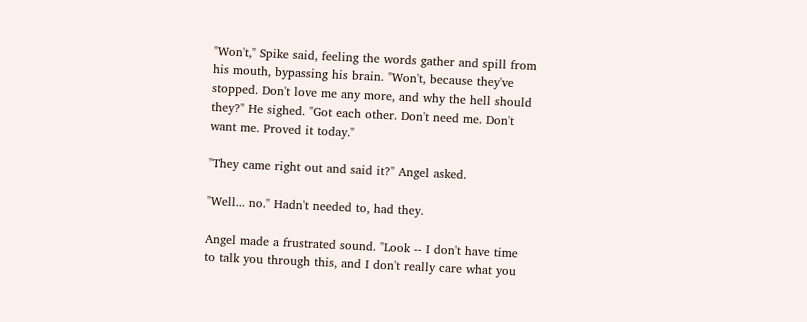"Won't," Spike said, feeling the words gather and spill from his mouth, bypassing his brain. "Won't, because they've stopped. Don't love me any more, and why the hell should they?" He sighed. "Got each other. Don't need me. Don't want me. Proved it today."

"They came right out and said it?" Angel asked.

"Well... no." Hadn't needed to, had they.

Angel made a frustrated sound. "Look -- I don't have time to talk you through this, and I don't really care what you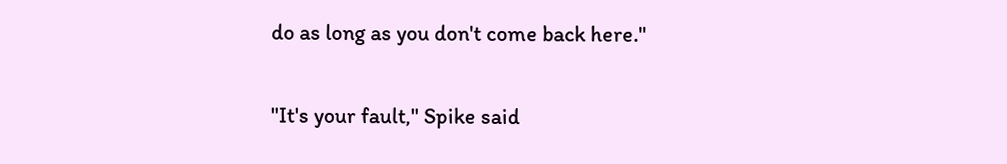do as long as you don't come back here."

"It's your fault," Spike said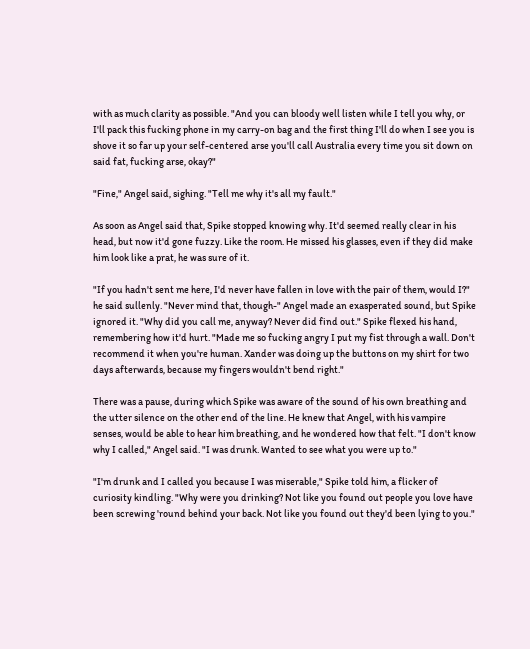with as much clarity as possible. "And you can bloody well listen while I tell you why, or I'll pack this fucking phone in my carry-on bag and the first thing I'll do when I see you is shove it so far up your self-centered arse you'll call Australia every time you sit down on said fat, fucking arse, okay?"

"Fine," Angel said, sighing. "Tell me why it's all my fault."

As soon as Angel said that, Spike stopped knowing why. It'd seemed really clear in his head, but now it'd gone fuzzy. Like the room. He missed his glasses, even if they did make him look like a prat, he was sure of it.

"If you hadn't sent me here, I'd never have fallen in love with the pair of them, would I?" he said sullenly. "Never mind that, though-" Angel made an exasperated sound, but Spike ignored it. "Why did you call me, anyway? Never did find out." Spike flexed his hand, remembering how it'd hurt. "Made me so fucking angry I put my fist through a wall. Don't recommend it when you're human. Xander was doing up the buttons on my shirt for two days afterwards, because my fingers wouldn't bend right."

There was a pause, during which Spike was aware of the sound of his own breathing and the utter silence on the other end of the line. He knew that Angel, with his vampire senses, would be able to hear him breathing, and he wondered how that felt. "I don't know why I called," Angel said. "I was drunk. Wanted to see what you were up to."

"I'm drunk and I called you because I was miserable," Spike told him, a flicker of curiosity kindling. "Why were you drinking? Not like you found out people you love have been screwing 'round behind your back. Not like you found out they'd been lying to you."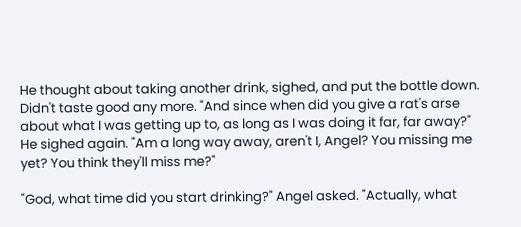He thought about taking another drink, sighed, and put the bottle down. Didn't taste good any more. "And since when did you give a rat's arse about what I was getting up to, as long as I was doing it far, far away?" He sighed again. "Am a long way away, aren't I, Angel? You missing me yet? You think they'll miss me?"

"God, what time did you start drinking?" Angel asked. "Actually, what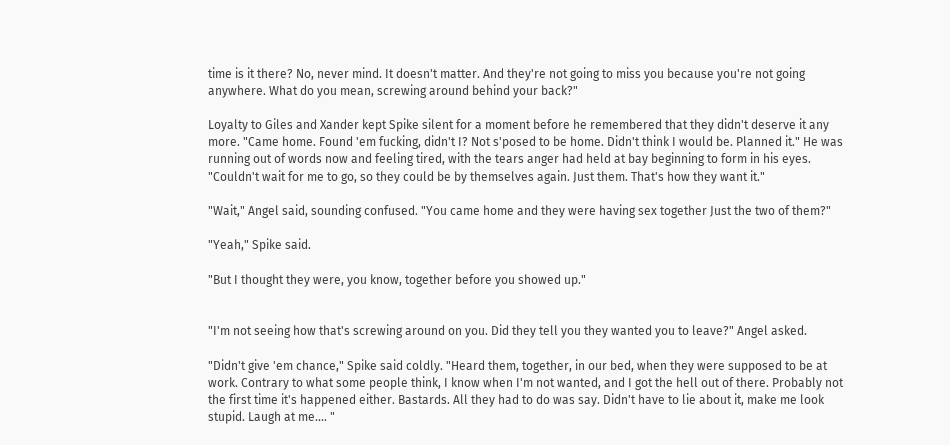time is it there? No, never mind. It doesn't matter. And they're not going to miss you because you're not going anywhere. What do you mean, screwing around behind your back?"

Loyalty to Giles and Xander kept Spike silent for a moment before he remembered that they didn't deserve it any more. "Came home. Found 'em fucking, didn't I? Not s'posed to be home. Didn't think I would be. Planned it." He was running out of words now and feeling tired, with the tears anger had held at bay beginning to form in his eyes. "Couldn't wait for me to go, so they could be by themselves again. Just them. That's how they want it."

"Wait," Angel said, sounding confused. "You came home and they were having sex together Just the two of them?"

"Yeah," Spike said.

"But I thought they were, you know, together before you showed up."


"I'm not seeing how that's screwing around on you. Did they tell you they wanted you to leave?" Angel asked.

"Didn't give 'em chance," Spike said coldly. "Heard them, together, in our bed, when they were supposed to be at work. Contrary to what some people think, I know when I'm not wanted, and I got the hell out of there. Probably not the first time it's happened either. Bastards. All they had to do was say. Didn't have to lie about it, make me look stupid. Laugh at me.... "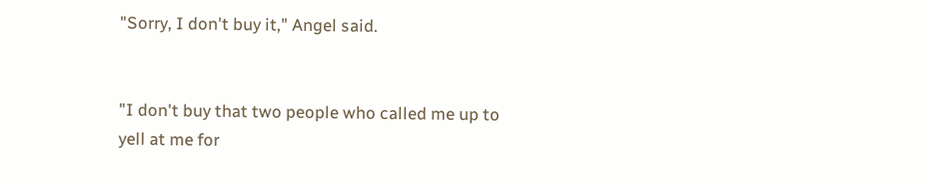"Sorry, I don't buy it," Angel said.


"I don't buy that two people who called me up to yell at me for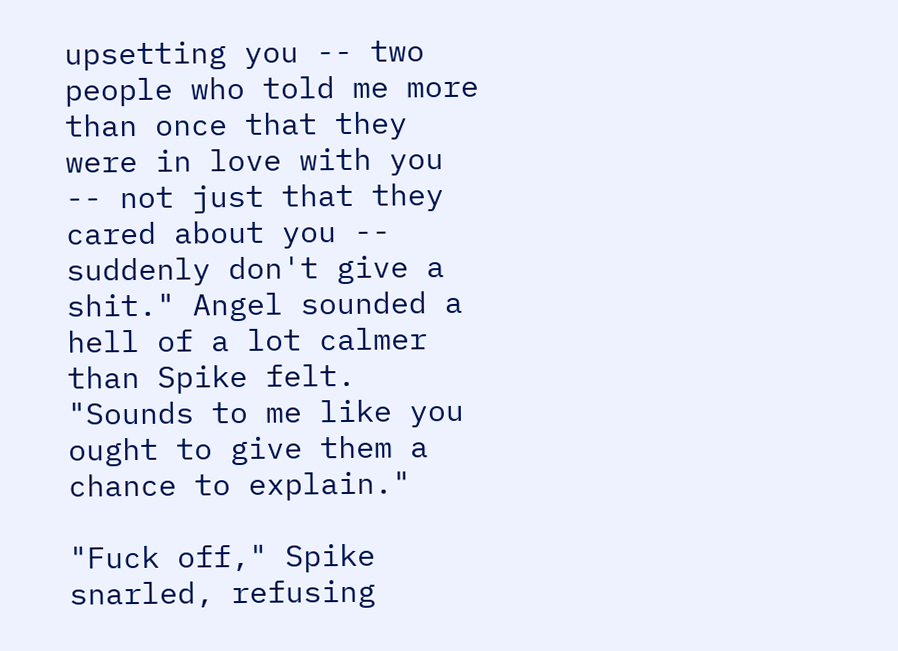upsetting you -- two people who told me more than once that they were in love with you -- not just that they cared about you -- suddenly don't give a shit." Angel sounded a hell of a lot calmer than Spike felt. "Sounds to me like you ought to give them a chance to explain."

"Fuck off," Spike snarled, refusing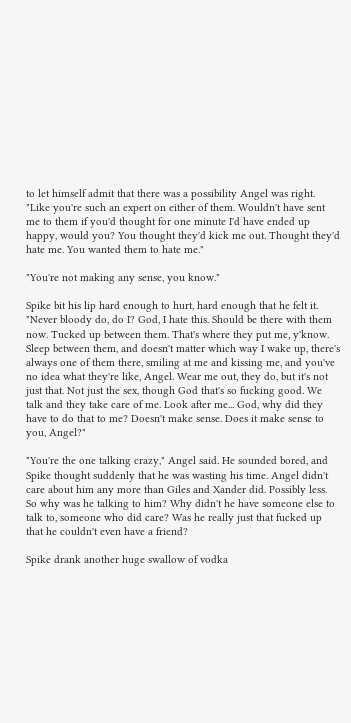to let himself admit that there was a possibility Angel was right. "Like you're such an expert on either of them. Wouldn't have sent me to them if you'd thought for one minute I'd have ended up happy, would you? You thought they'd kick me out. Thought they'd hate me. You wanted them to hate me."

"You're not making any sense, you know."

Spike bit his lip hard enough to hurt, hard enough that he felt it. "Never bloody do, do I? God, I hate this. Should be there with them now. Tucked up between them. That's where they put me, y'know. Sleep between them, and doesn't matter which way I wake up, there's always one of them there, smiling at me and kissing me, and you've no idea what they're like, Angel. Wear me out, they do, but it's not just that. Not just the sex, though God that's so fucking good. We talk and they take care of me. Look after me... God, why did they have to do that to me? Doesn't make sense. Does it make sense to you, Angel?"

"You're the one talking crazy," Angel said. He sounded bored, and Spike thought suddenly that he was wasting his time. Angel didn't care about him any more than Giles and Xander did. Possibly less. So why was he talking to him? Why didn't he have someone else to talk to, someone who did care? Was he really just that fucked up that he couldn't even have a friend?

Spike drank another huge swallow of vodka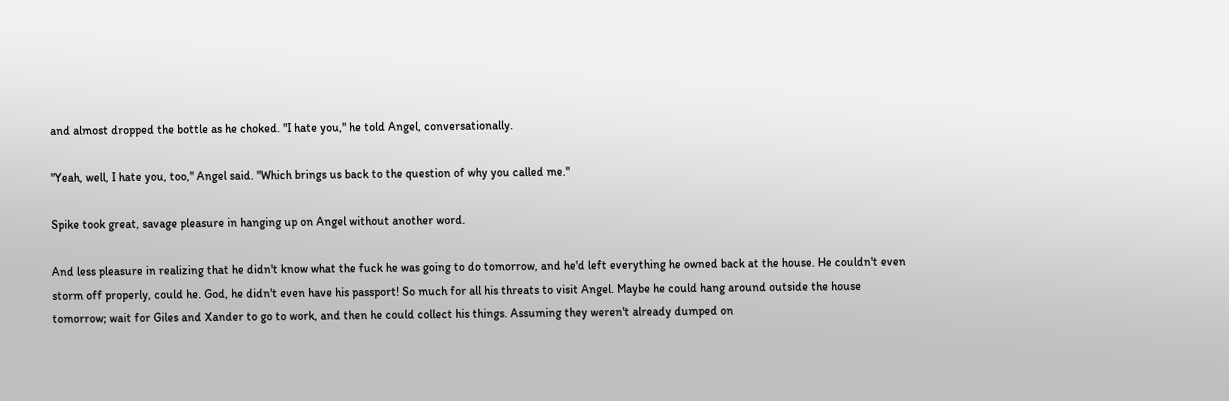and almost dropped the bottle as he choked. "I hate you," he told Angel, conversationally.

"Yeah, well, I hate you, too," Angel said. "Which brings us back to the question of why you called me."

Spike took great, savage pleasure in hanging up on Angel without another word.

And less pleasure in realizing that he didn't know what the fuck he was going to do tomorrow, and he'd left everything he owned back at the house. He couldn't even storm off properly, could he. God, he didn't even have his passport! So much for all his threats to visit Angel. Maybe he could hang around outside the house tomorrow; wait for Giles and Xander to go to work, and then he could collect his things. Assuming they weren't already dumped on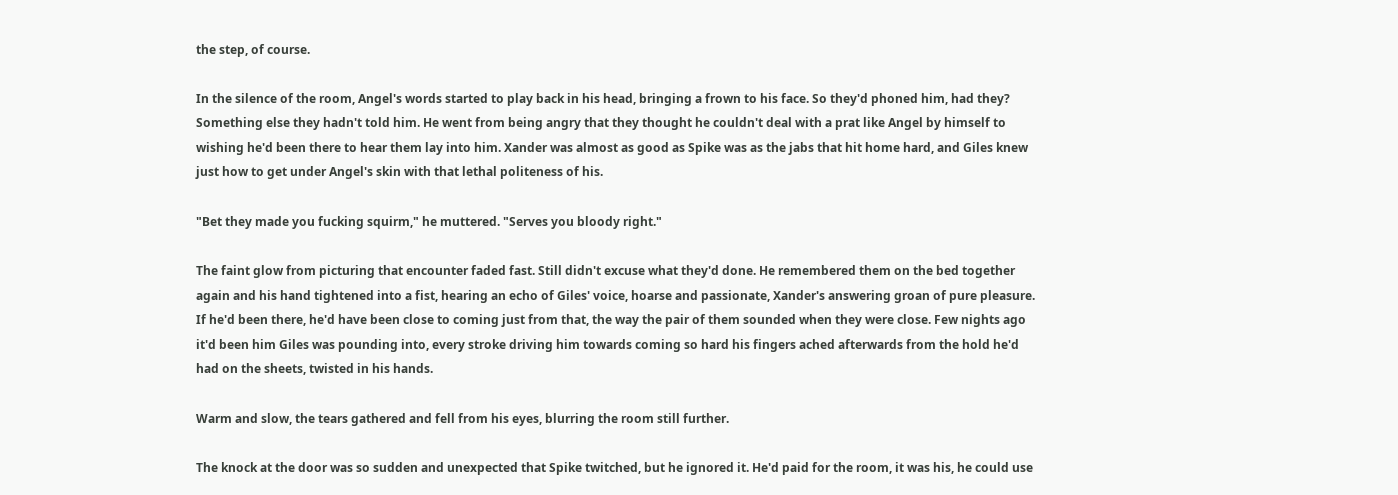the step, of course.

In the silence of the room, Angel's words started to play back in his head, bringing a frown to his face. So they'd phoned him, had they? Something else they hadn't told him. He went from being angry that they thought he couldn't deal with a prat like Angel by himself to wishing he'd been there to hear them lay into him. Xander was almost as good as Spike was as the jabs that hit home hard, and Giles knew just how to get under Angel's skin with that lethal politeness of his.

"Bet they made you fucking squirm," he muttered. "Serves you bloody right."

The faint glow from picturing that encounter faded fast. Still didn't excuse what they'd done. He remembered them on the bed together again and his hand tightened into a fist, hearing an echo of Giles' voice, hoarse and passionate, Xander's answering groan of pure pleasure. If he'd been there, he'd have been close to coming just from that, the way the pair of them sounded when they were close. Few nights ago it'd been him Giles was pounding into, every stroke driving him towards coming so hard his fingers ached afterwards from the hold he'd had on the sheets, twisted in his hands.

Warm and slow, the tears gathered and fell from his eyes, blurring the room still further.

The knock at the door was so sudden and unexpected that Spike twitched, but he ignored it. He'd paid for the room, it was his, he could use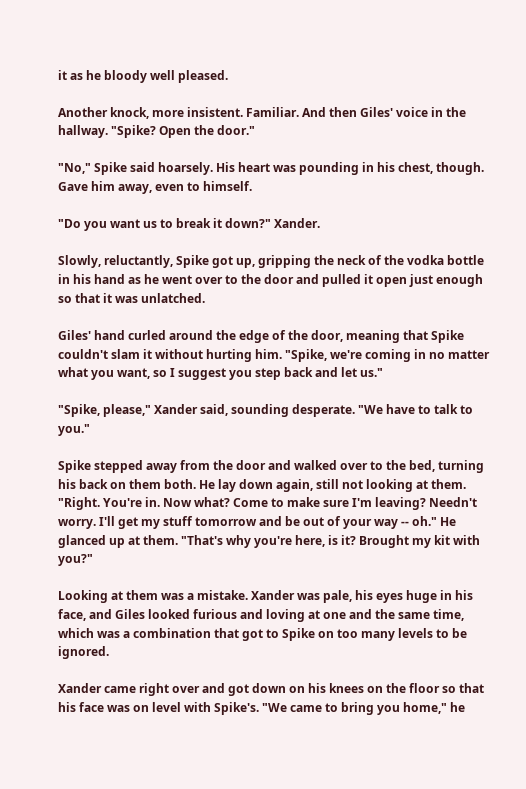it as he bloody well pleased.

Another knock, more insistent. Familiar. And then Giles' voice in the hallway. "Spike? Open the door."

"No," Spike said hoarsely. His heart was pounding in his chest, though. Gave him away, even to himself.

"Do you want us to break it down?" Xander.

Slowly, reluctantly, Spike got up, gripping the neck of the vodka bottle in his hand as he went over to the door and pulled it open just enough so that it was unlatched.

Giles' hand curled around the edge of the door, meaning that Spike couldn't slam it without hurting him. "Spike, we're coming in no matter what you want, so I suggest you step back and let us."

"Spike, please," Xander said, sounding desperate. "We have to talk to you."

Spike stepped away from the door and walked over to the bed, turning his back on them both. He lay down again, still not looking at them. "Right. You're in. Now what? Come to make sure I'm leaving? Needn't worry. I'll get my stuff tomorrow and be out of your way -- oh." He glanced up at them. "That's why you're here, is it? Brought my kit with you?"

Looking at them was a mistake. Xander was pale, his eyes huge in his face, and Giles looked furious and loving at one and the same time, which was a combination that got to Spike on too many levels to be ignored.

Xander came right over and got down on his knees on the floor so that his face was on level with Spike's. "We came to bring you home," he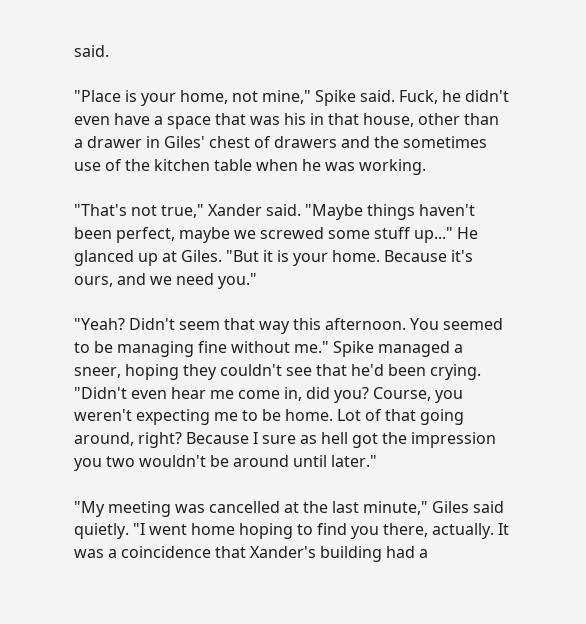said.

"Place is your home, not mine," Spike said. Fuck, he didn't even have a space that was his in that house, other than a drawer in Giles' chest of drawers and the sometimes use of the kitchen table when he was working.

"That's not true," Xander said. "Maybe things haven't been perfect, maybe we screwed some stuff up..." He glanced up at Giles. "But it is your home. Because it's ours, and we need you."

"Yeah? Didn't seem that way this afternoon. You seemed to be managing fine without me." Spike managed a sneer, hoping they couldn't see that he'd been crying. "Didn't even hear me come in, did you? Course, you weren't expecting me to be home. Lot of that going around, right? Because I sure as hell got the impression you two wouldn't be around until later."

"My meeting was cancelled at the last minute," Giles said quietly. "I went home hoping to find you there, actually. It was a coincidence that Xander's building had a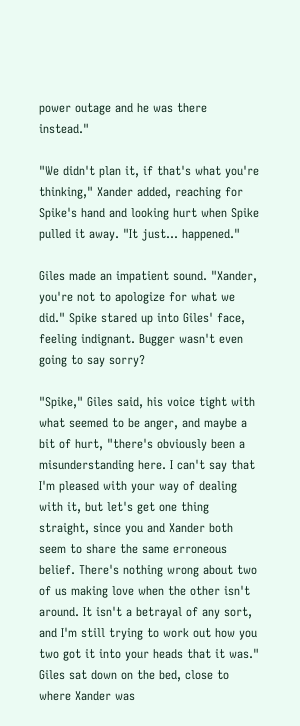power outage and he was there instead."

"We didn't plan it, if that's what you're thinking," Xander added, reaching for Spike's hand and looking hurt when Spike pulled it away. "It just... happened."

Giles made an impatient sound. "Xander, you're not to apologize for what we did." Spike stared up into Giles' face, feeling indignant. Bugger wasn't even going to say sorry?

"Spike," Giles said, his voice tight with what seemed to be anger, and maybe a bit of hurt, "there's obviously been a misunderstanding here. I can't say that I'm pleased with your way of dealing with it, but let's get one thing straight, since you and Xander both seem to share the same erroneous belief. There's nothing wrong about two of us making love when the other isn't around. It isn't a betrayal of any sort, and I'm still trying to work out how you two got it into your heads that it was." Giles sat down on the bed, close to where Xander was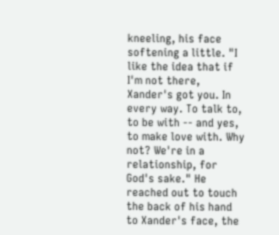kneeling, his face softening a little. "I like the idea that if I'm not there, Xander's got you. In every way. To talk to, to be with -- and yes, to make love with. Why not? We're in a relationship, for God's sake." He reached out to touch the back of his hand to Xander's face, the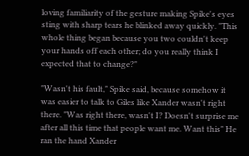loving familiarity of the gesture making Spike's eyes sting with sharp tears he blinked away quickly. "This whole thing began because you two couldn't keep your hands off each other; do you really think I expected that to change?"

"Wasn't his fault," Spike said, because somehow it was easier to talk to Giles like Xander wasn't right there. "Was right there, wasn't I? Doesn't surprise me after all this time that people want me. Want this" He ran the hand Xander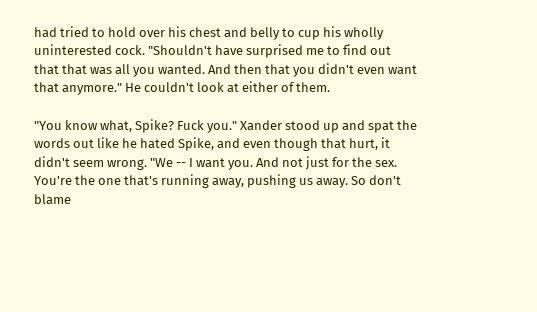had tried to hold over his chest and belly to cup his wholly uninterested cock. "Shouldn't have surprised me to find out that that was all you wanted. And then that you didn't even want that anymore." He couldn't look at either of them.

"You know what, Spike? Fuck you." Xander stood up and spat the words out like he hated Spike, and even though that hurt, it didn't seem wrong. "We -- I want you. And not just for the sex. You're the one that's running away, pushing us away. So don't blame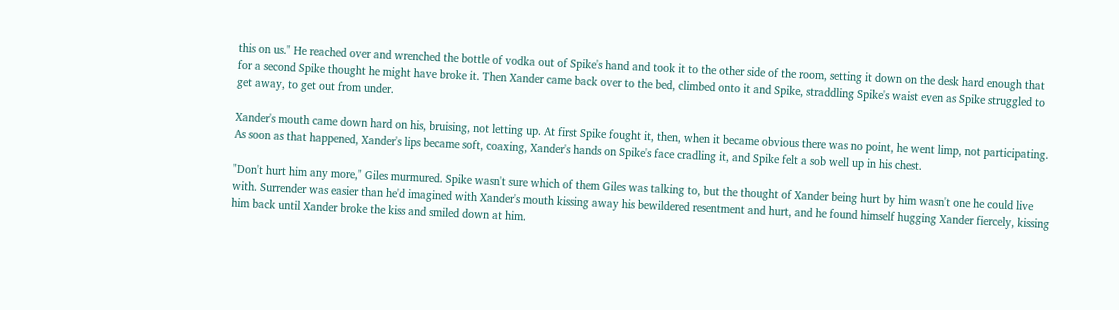this on us." He reached over and wrenched the bottle of vodka out of Spike's hand and took it to the other side of the room, setting it down on the desk hard enough that for a second Spike thought he might have broke it. Then Xander came back over to the bed, climbed onto it and Spike, straddling Spike's waist even as Spike struggled to get away, to get out from under.

Xander's mouth came down hard on his, bruising, not letting up. At first Spike fought it, then, when it became obvious there was no point, he went limp, not participating. As soon as that happened, Xander's lips became soft, coaxing, Xander's hands on Spike's face cradling it, and Spike felt a sob well up in his chest.

"Don't hurt him any more," Giles murmured. Spike wasn't sure which of them Giles was talking to, but the thought of Xander being hurt by him wasn't one he could live with. Surrender was easier than he'd imagined with Xander's mouth kissing away his bewildered resentment and hurt, and he found himself hugging Xander fiercely, kissing him back until Xander broke the kiss and smiled down at him.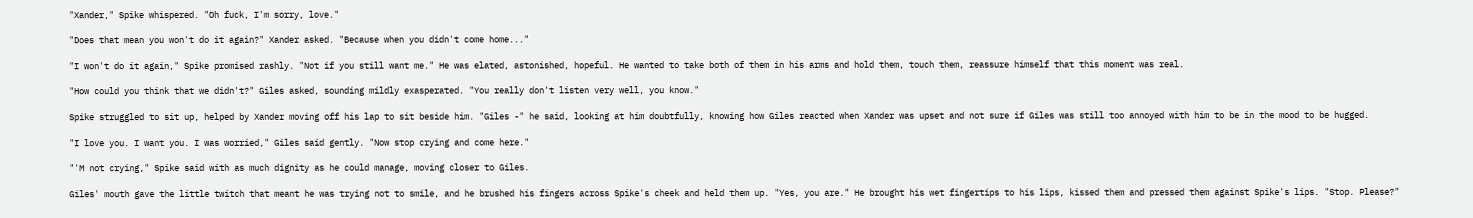"Xander," Spike whispered. "Oh fuck, I'm sorry, love."

"Does that mean you won't do it again?" Xander asked. "Because when you didn't come home..."

"I won't do it again," Spike promised rashly. "Not if you still want me." He was elated, astonished, hopeful. He wanted to take both of them in his arms and hold them, touch them, reassure himself that this moment was real.

"How could you think that we didn't?" Giles asked, sounding mildly exasperated. "You really don't listen very well, you know."

Spike struggled to sit up, helped by Xander moving off his lap to sit beside him. "Giles -" he said, looking at him doubtfully, knowing how Giles reacted when Xander was upset and not sure if Giles was still too annoyed with him to be in the mood to be hugged.

"I love you. I want you. I was worried," Giles said gently. "Now stop crying and come here."

"'M not crying," Spike said with as much dignity as he could manage, moving closer to Giles.

Giles' mouth gave the little twitch that meant he was trying not to smile, and he brushed his fingers across Spike's cheek and held them up. "Yes, you are." He brought his wet fingertips to his lips, kissed them and pressed them against Spike's lips. "Stop. Please?"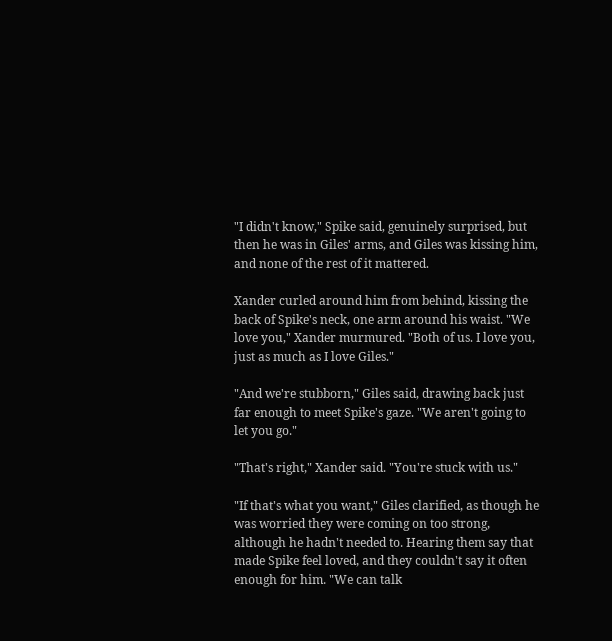"I didn't know," Spike said, genuinely surprised, but then he was in Giles' arms, and Giles was kissing him, and none of the rest of it mattered.

Xander curled around him from behind, kissing the back of Spike's neck, one arm around his waist. "We love you," Xander murmured. "Both of us. I love you, just as much as I love Giles."

"And we're stubborn," Giles said, drawing back just far enough to meet Spike's gaze. "We aren't going to let you go."

"That's right," Xander said. "You're stuck with us."

"If that's what you want," Giles clarified, as though he was worried they were coming on too strong, although he hadn't needed to. Hearing them say that made Spike feel loved, and they couldn't say it often enough for him. "We can talk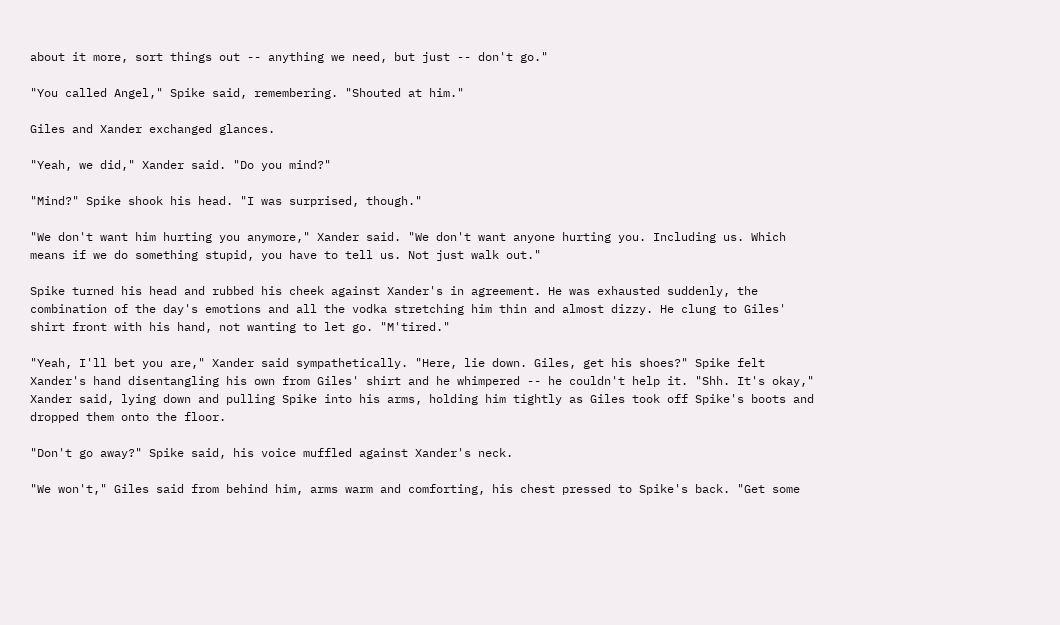about it more, sort things out -- anything we need, but just -- don't go."

"You called Angel," Spike said, remembering. "Shouted at him."

Giles and Xander exchanged glances.

"Yeah, we did," Xander said. "Do you mind?"

"Mind?" Spike shook his head. "I was surprised, though."

"We don't want him hurting you anymore," Xander said. "We don't want anyone hurting you. Including us. Which means if we do something stupid, you have to tell us. Not just walk out."

Spike turned his head and rubbed his cheek against Xander's in agreement. He was exhausted suddenly, the combination of the day's emotions and all the vodka stretching him thin and almost dizzy. He clung to Giles' shirt front with his hand, not wanting to let go. "M'tired."

"Yeah, I'll bet you are," Xander said sympathetically. "Here, lie down. Giles, get his shoes?" Spike felt Xander's hand disentangling his own from Giles' shirt and he whimpered -- he couldn't help it. "Shh. It's okay," Xander said, lying down and pulling Spike into his arms, holding him tightly as Giles took off Spike's boots and dropped them onto the floor.

"Don't go away?" Spike said, his voice muffled against Xander's neck.

"We won't," Giles said from behind him, arms warm and comforting, his chest pressed to Spike's back. "Get some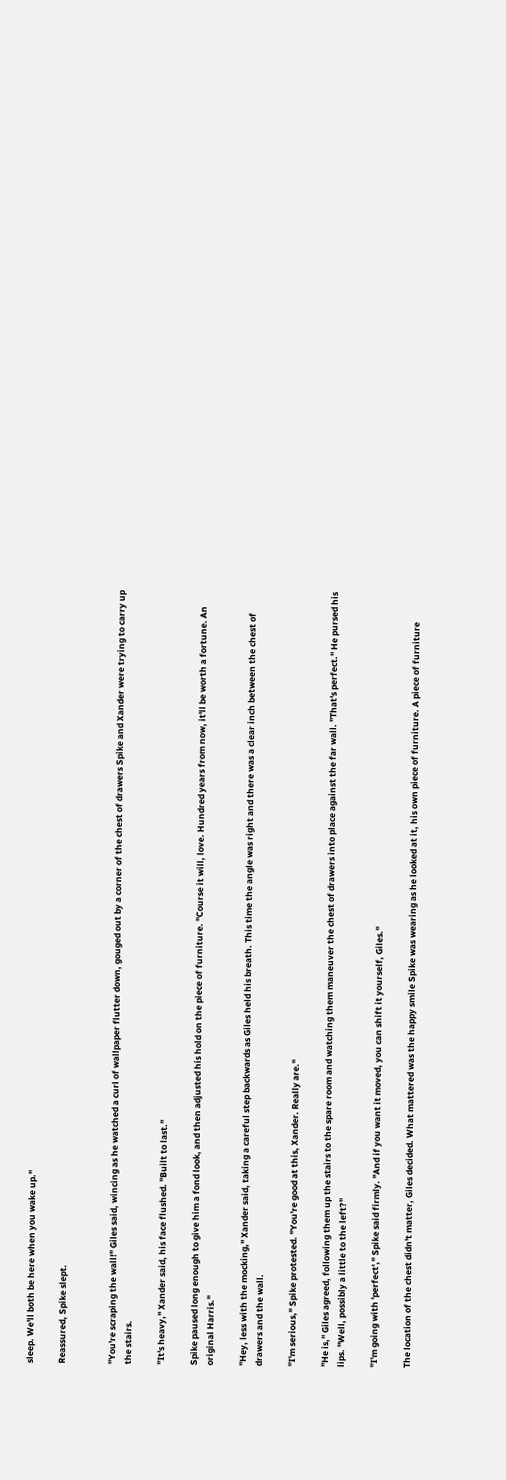sleep. We'll both be here when you wake up."

Reassured, Spike slept.


"You're scraping the wall!" Giles said, wincing as he watched a curl of wallpaper flutter down, gouged out by a corner of the chest of drawers Spike and Xander were trying to carry up the stairs.

"It's heavy," Xander said, his face flushed. "Built to last."

Spike paused long enough to give him a fond look, and then adjusted his hold on the piece of furniture. "Course it will, love. Hundred years from now, it'll be worth a fortune. An original Harris."

"Hey, less with the mocking," Xander said, taking a careful step backwards as Giles held his breath. This time the angle was right and there was a clear inch between the chest of drawers and the wall.

"I'm serious," Spike protested. "You're good at this, Xander. Really are."

"He is," Giles agreed, following them up the stairs to the spare room and watching them maneuver the chest of drawers into place against the far wall. "That's perfect." He pursed his lips. "Well, possibly a little to the left?"

"I'm going with 'perfect'," Spike said firmly. "And if you want it moved, you can shift it yourself, Giles."

The location of the chest didn't matter, Giles decided. What mattered was the happy smile Spike was wearing as he looked at it, his own piece of furniture. A piece of furniture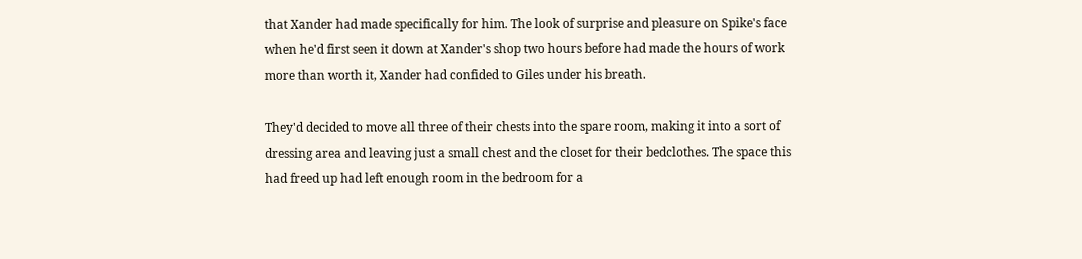that Xander had made specifically for him. The look of surprise and pleasure on Spike's face when he'd first seen it down at Xander's shop two hours before had made the hours of work more than worth it, Xander had confided to Giles under his breath.

They'd decided to move all three of their chests into the spare room, making it into a sort of dressing area and leaving just a small chest and the closet for their bedclothes. The space this had freed up had left enough room in the bedroom for a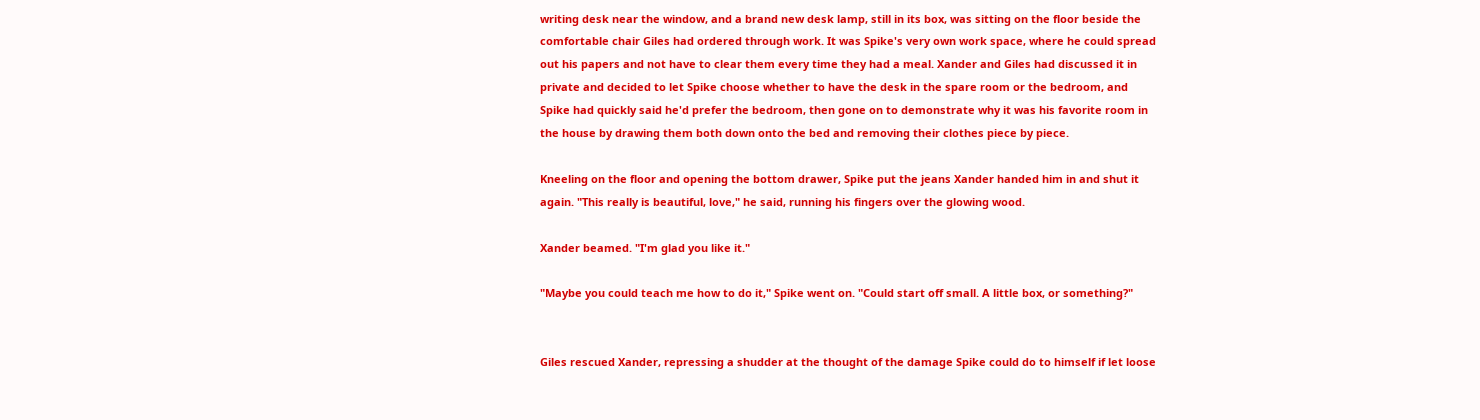writing desk near the window, and a brand new desk lamp, still in its box, was sitting on the floor beside the comfortable chair Giles had ordered through work. It was Spike's very own work space, where he could spread out his papers and not have to clear them every time they had a meal. Xander and Giles had discussed it in private and decided to let Spike choose whether to have the desk in the spare room or the bedroom, and Spike had quickly said he'd prefer the bedroom, then gone on to demonstrate why it was his favorite room in the house by drawing them both down onto the bed and removing their clothes piece by piece.

Kneeling on the floor and opening the bottom drawer, Spike put the jeans Xander handed him in and shut it again. "This really is beautiful, love," he said, running his fingers over the glowing wood.

Xander beamed. "I'm glad you like it."

"Maybe you could teach me how to do it," Spike went on. "Could start off small. A little box, or something?"


Giles rescued Xander, repressing a shudder at the thought of the damage Spike could do to himself if let loose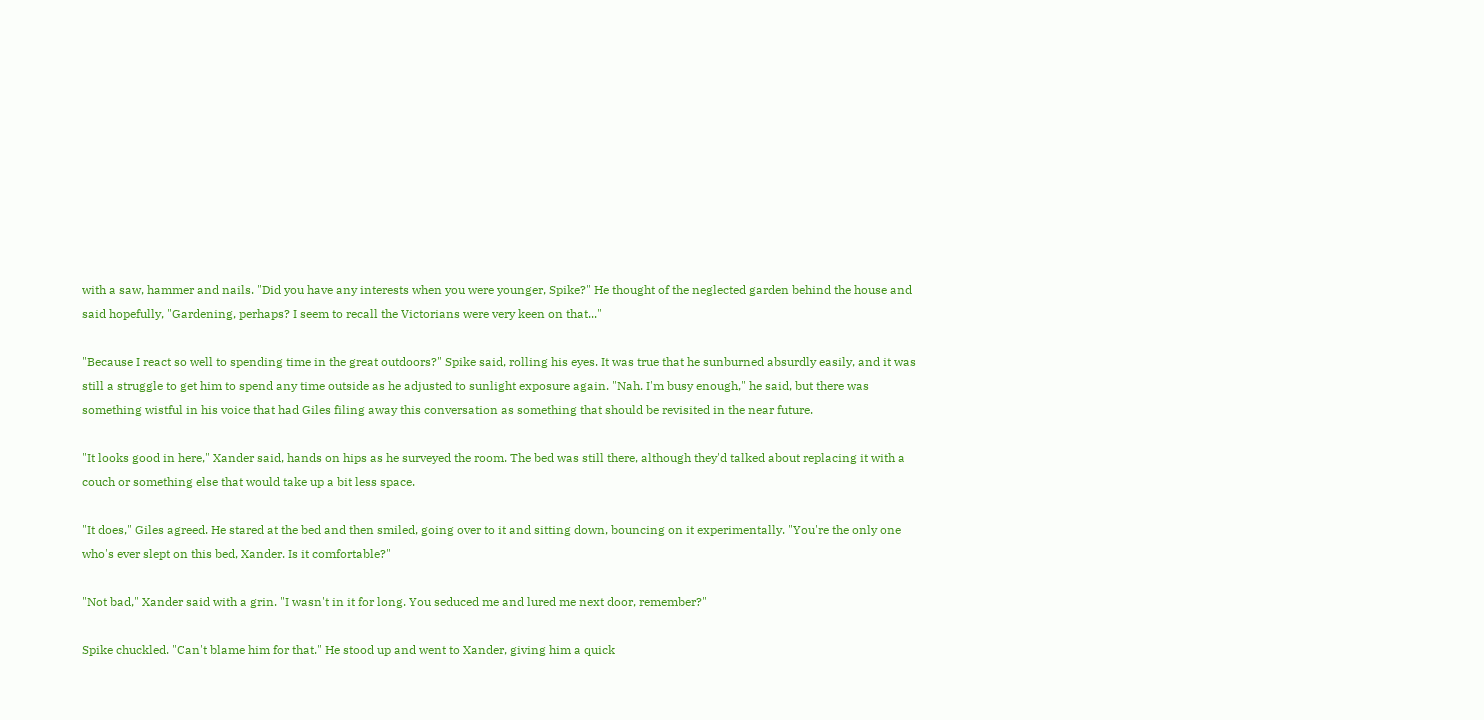with a saw, hammer and nails. "Did you have any interests when you were younger, Spike?" He thought of the neglected garden behind the house and said hopefully, "Gardening, perhaps? I seem to recall the Victorians were very keen on that..."

"Because I react so well to spending time in the great outdoors?" Spike said, rolling his eyes. It was true that he sunburned absurdly easily, and it was still a struggle to get him to spend any time outside as he adjusted to sunlight exposure again. "Nah. I'm busy enough," he said, but there was something wistful in his voice that had Giles filing away this conversation as something that should be revisited in the near future.

"It looks good in here," Xander said, hands on hips as he surveyed the room. The bed was still there, although they'd talked about replacing it with a couch or something else that would take up a bit less space.

"It does," Giles agreed. He stared at the bed and then smiled, going over to it and sitting down, bouncing on it experimentally. "You're the only one who's ever slept on this bed, Xander. Is it comfortable?"

"Not bad," Xander said with a grin. "I wasn't in it for long. You seduced me and lured me next door, remember?"

Spike chuckled. "Can't blame him for that." He stood up and went to Xander, giving him a quick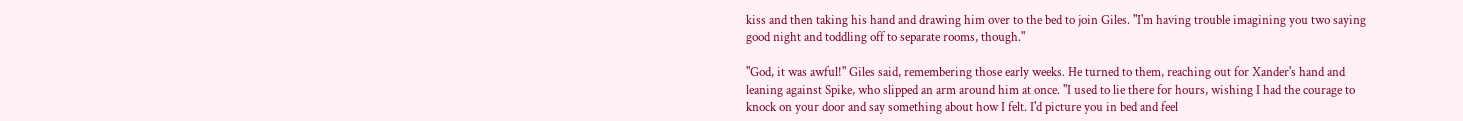kiss and then taking his hand and drawing him over to the bed to join Giles. "I'm having trouble imagining you two saying good night and toddling off to separate rooms, though."

"God, it was awful!" Giles said, remembering those early weeks. He turned to them, reaching out for Xander's hand and leaning against Spike, who slipped an arm around him at once. "I used to lie there for hours, wishing I had the courage to knock on your door and say something about how I felt. I'd picture you in bed and feel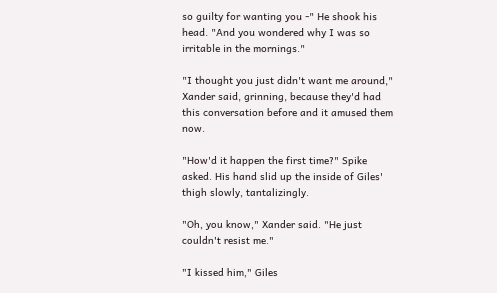so guilty for wanting you -" He shook his head. "And you wondered why I was so irritable in the mornings."

"I thought you just didn't want me around," Xander said, grinning, because they'd had this conversation before and it amused them now.

"How'd it happen the first time?" Spike asked. His hand slid up the inside of Giles' thigh slowly, tantalizingly.

"Oh, you know," Xander said. "He just couldn't resist me."

"I kissed him," Giles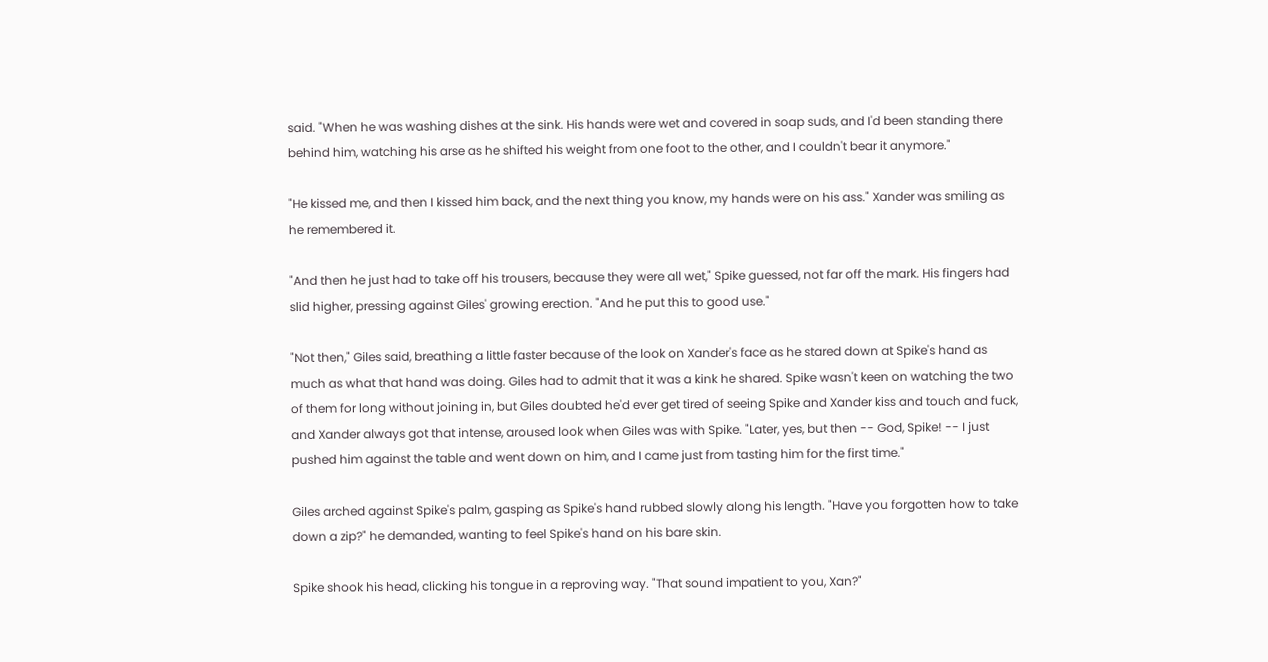said. "When he was washing dishes at the sink. His hands were wet and covered in soap suds, and I'd been standing there behind him, watching his arse as he shifted his weight from one foot to the other, and I couldn't bear it anymore."

"He kissed me, and then I kissed him back, and the next thing you know, my hands were on his ass." Xander was smiling as he remembered it.

"And then he just had to take off his trousers, because they were all wet," Spike guessed, not far off the mark. His fingers had slid higher, pressing against Giles' growing erection. "And he put this to good use."

"Not then," Giles said, breathing a little faster because of the look on Xander's face as he stared down at Spike's hand as much as what that hand was doing. Giles had to admit that it was a kink he shared. Spike wasn't keen on watching the two of them for long without joining in, but Giles doubted he'd ever get tired of seeing Spike and Xander kiss and touch and fuck, and Xander always got that intense, aroused look when Giles was with Spike. "Later, yes, but then -- God, Spike! -- I just pushed him against the table and went down on him, and I came just from tasting him for the first time."

Giles arched against Spike's palm, gasping as Spike's hand rubbed slowly along his length. "Have you forgotten how to take down a zip?" he demanded, wanting to feel Spike's hand on his bare skin.

Spike shook his head, clicking his tongue in a reproving way. "That sound impatient to you, Xan?"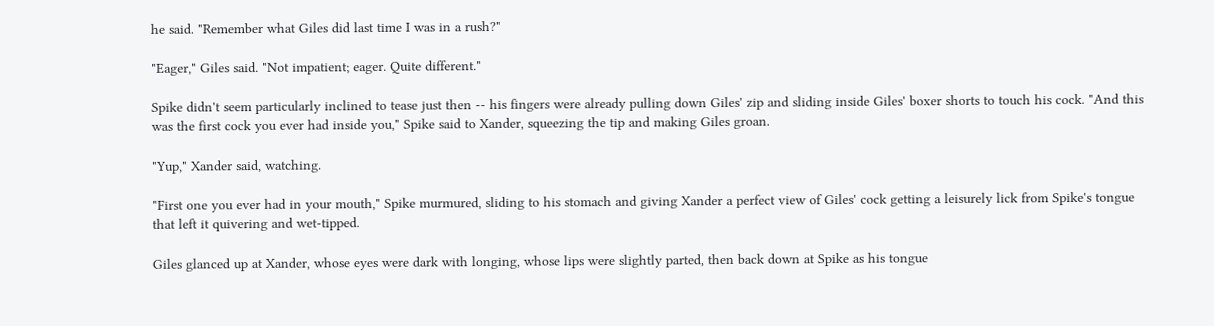he said. "Remember what Giles did last time I was in a rush?"

"Eager," Giles said. "Not impatient; eager. Quite different."

Spike didn't seem particularly inclined to tease just then -- his fingers were already pulling down Giles' zip and sliding inside Giles' boxer shorts to touch his cock. "And this was the first cock you ever had inside you," Spike said to Xander, squeezing the tip and making Giles groan.

"Yup," Xander said, watching.

"First one you ever had in your mouth," Spike murmured, sliding to his stomach and giving Xander a perfect view of Giles' cock getting a leisurely lick from Spike's tongue that left it quivering and wet-tipped.

Giles glanced up at Xander, whose eyes were dark with longing, whose lips were slightly parted, then back down at Spike as his tongue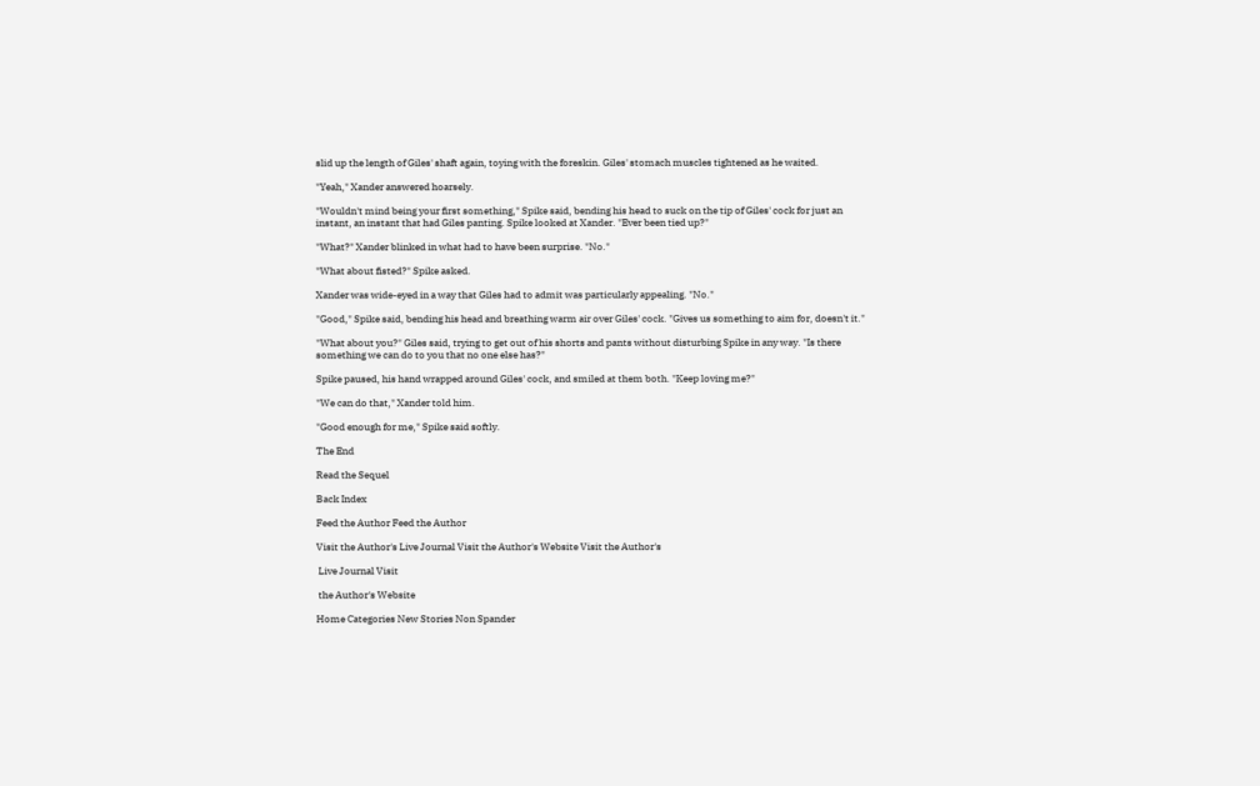slid up the length of Giles' shaft again, toying with the foreskin. Giles' stomach muscles tightened as he waited.

"Yeah," Xander answered hoarsely.

"Wouldn't mind being your first something," Spike said, bending his head to suck on the tip of Giles' cock for just an instant, an instant that had Giles panting. Spike looked at Xander. "Ever been tied up?"

"What?" Xander blinked in what had to have been surprise. "No."

"What about fisted?" Spike asked.

Xander was wide-eyed in a way that Giles had to admit was particularly appealing. "No."

"Good," Spike said, bending his head and breathing warm air over Giles' cock. "Gives us something to aim for, doesn't it."

"What about you?" Giles said, trying to get out of his shorts and pants without disturbing Spike in any way. "Is there something we can do to you that no one else has?"

Spike paused, his hand wrapped around Giles' cock, and smiled at them both. "Keep loving me?"

"We can do that," Xander told him.

"Good enough for me," Spike said softly.

The End

Read the Sequel

Back Index

Feed the Author Feed the Author

Visit the Author's Live Journal Visit the Author's Website Visit the Author's

 Live Journal Visit

 the Author's Website

Home Categories New Stories Non Spander